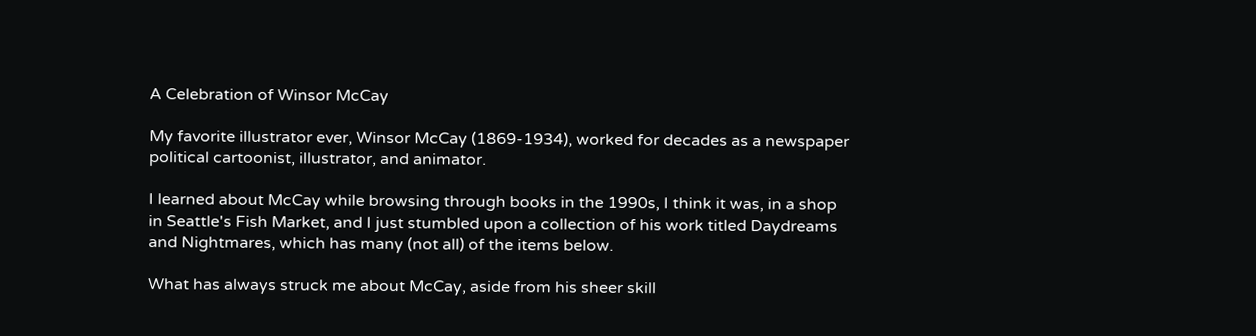A Celebration of Winsor McCay

My favorite illustrator ever, Winsor McCay (1869-1934), worked for decades as a newspaper political cartoonist, illustrator, and animator.

I learned about McCay while browsing through books in the 1990s, I think it was, in a shop in Seattle's Fish Market, and I just stumbled upon a collection of his work titled Daydreams and Nightmares, which has many (not all) of the items below.

What has always struck me about McCay, aside from his sheer skill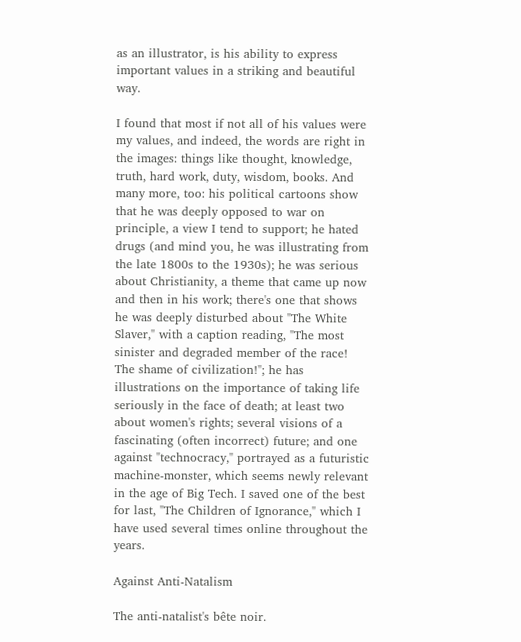as an illustrator, is his ability to express important values in a striking and beautiful way.

I found that most if not all of his values were my values, and indeed, the words are right in the images: things like thought, knowledge, truth, hard work, duty, wisdom, books. And many more, too: his political cartoons show that he was deeply opposed to war on principle, a view I tend to support; he hated drugs (and mind you, he was illustrating from the late 1800s to the 1930s); he was serious about Christianity, a theme that came up now and then in his work; there's one that shows he was deeply disturbed about "The White Slaver," with a caption reading, "The most sinister and degraded member of the race! The shame of civilization!"; he has illustrations on the importance of taking life seriously in the face of death; at least two about women's rights; several visions of a fascinating (often incorrect) future; and one against "technocracy," portrayed as a futuristic machine-monster, which seems newly relevant in the age of Big Tech. I saved one of the best for last, "The Children of Ignorance," which I have used several times online throughout the years.

Against Anti-Natalism

The anti-natalist's bête noir.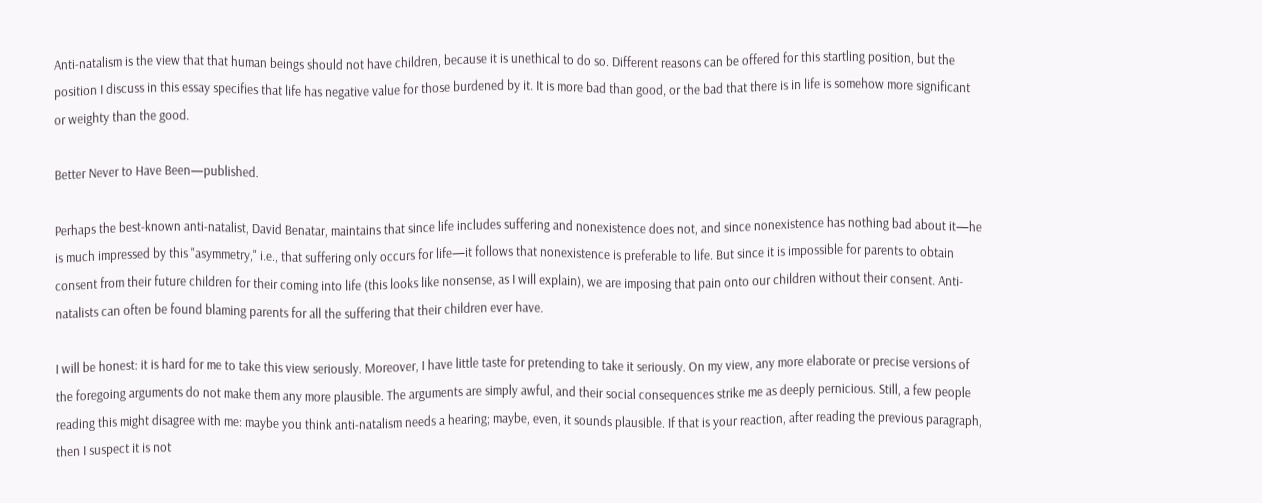Anti-natalism is the view that that human beings should not have children, because it is unethical to do so. Different reasons can be offered for this startling position, but the position I discuss in this essay specifies that life has negative value for those burdened by it. It is more bad than good, or the bad that there is in life is somehow more significant or weighty than the good.

Better Never to Have Been—published.

Perhaps the best-known anti-natalist, David Benatar, maintains that since life includes suffering and nonexistence does not, and since nonexistence has nothing bad about it—he is much impressed by this "asymmetry," i.e., that suffering only occurs for life—it follows that nonexistence is preferable to life. But since it is impossible for parents to obtain consent from their future children for their coming into life (this looks like nonsense, as I will explain), we are imposing that pain onto our children without their consent. Anti-natalists can often be found blaming parents for all the suffering that their children ever have.

I will be honest: it is hard for me to take this view seriously. Moreover, I have little taste for pretending to take it seriously. On my view, any more elaborate or precise versions of the foregoing arguments do not make them any more plausible. The arguments are simply awful, and their social consequences strike me as deeply pernicious. Still, a few people reading this might disagree with me: maybe you think anti-natalism needs a hearing; maybe, even, it sounds plausible. If that is your reaction, after reading the previous paragraph, then I suspect it is not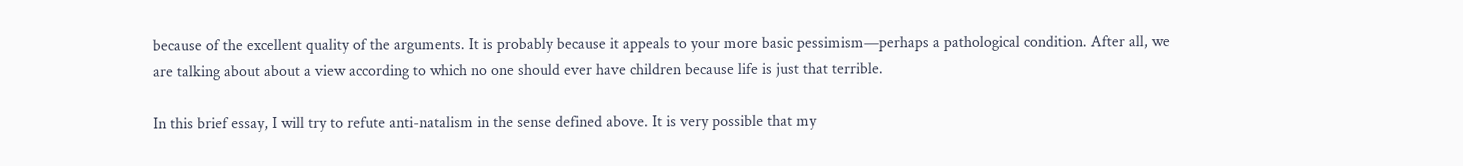because of the excellent quality of the arguments. It is probably because it appeals to your more basic pessimism—perhaps a pathological condition. After all, we are talking about about a view according to which no one should ever have children because life is just that terrible.

In this brief essay, I will try to refute anti-natalism in the sense defined above. It is very possible that my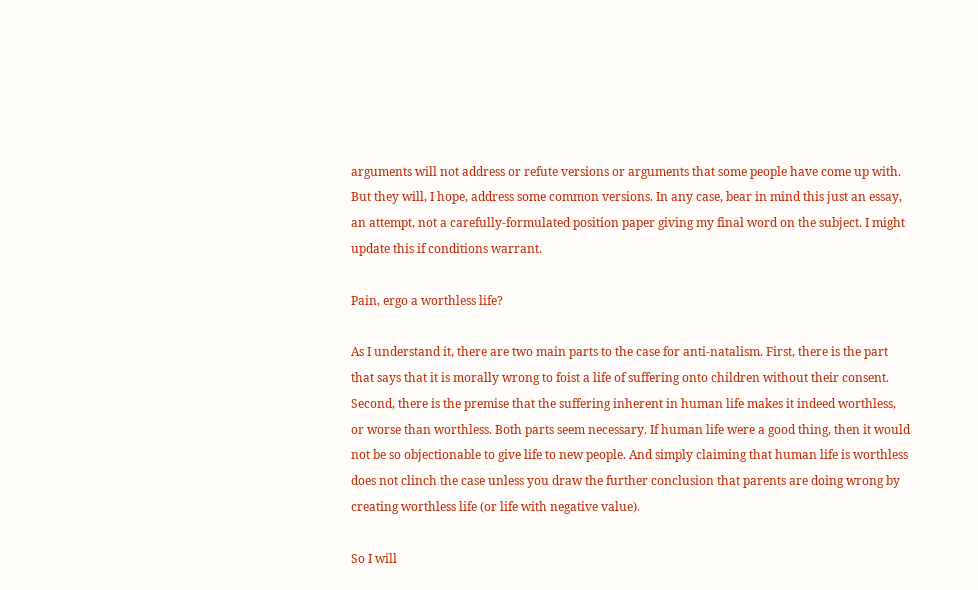arguments will not address or refute versions or arguments that some people have come up with. But they will, I hope, address some common versions. In any case, bear in mind this just an essay, an attempt, not a carefully-formulated position paper giving my final word on the subject. I might update this if conditions warrant.

Pain, ergo a worthless life?

As I understand it, there are two main parts to the case for anti-natalism. First, there is the part that says that it is morally wrong to foist a life of suffering onto children without their consent. Second, there is the premise that the suffering inherent in human life makes it indeed worthless, or worse than worthless. Both parts seem necessary. If human life were a good thing, then it would not be so objectionable to give life to new people. And simply claiming that human life is worthless does not clinch the case unless you draw the further conclusion that parents are doing wrong by creating worthless life (or life with negative value).

So I will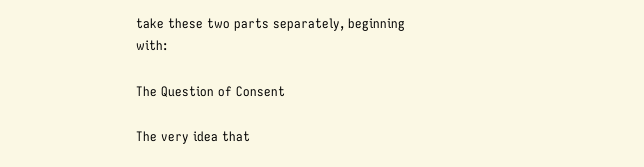take these two parts separately, beginning with:

The Question of Consent

The very idea that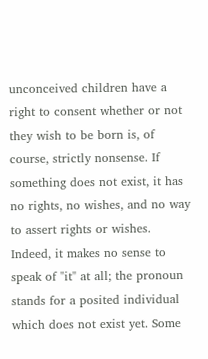unconceived children have a right to consent whether or not they wish to be born is, of course, strictly nonsense. If something does not exist, it has no rights, no wishes, and no way to assert rights or wishes. Indeed, it makes no sense to speak of "it" at all; the pronoun stands for a posited individual which does not exist yet. Some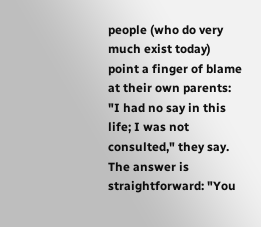people (who do very much exist today) point a finger of blame at their own parents: "I had no say in this life; I was not consulted," they say. The answer is straightforward: "You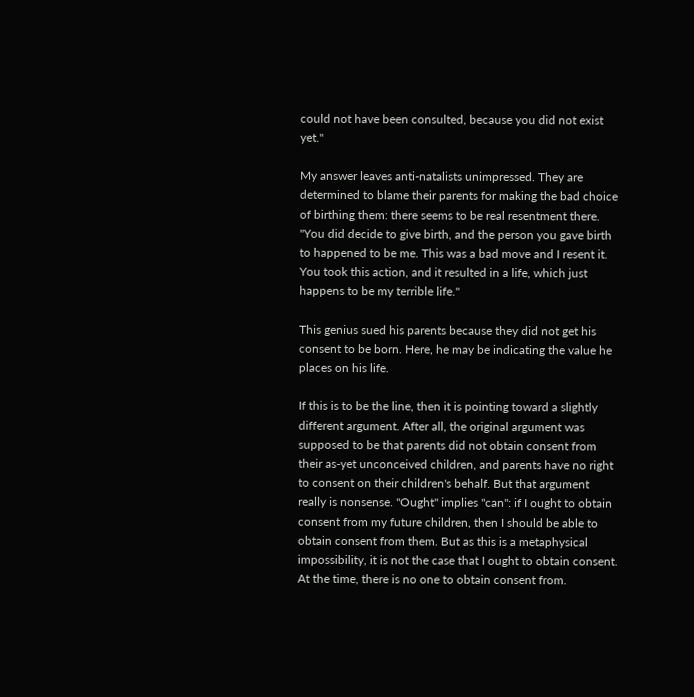could not have been consulted, because you did not exist yet."

My answer leaves anti-natalists unimpressed. They are determined to blame their parents for making the bad choice of birthing them: there seems to be real resentment there. "You did decide to give birth, and the person you gave birth to happened to be me. This was a bad move and I resent it. You took this action, and it resulted in a life, which just happens to be my terrible life."

This genius sued his parents because they did not get his consent to be born. Here, he may be indicating the value he places on his life.

If this is to be the line, then it is pointing toward a slightly different argument. After all, the original argument was supposed to be that parents did not obtain consent from their as-yet unconceived children, and parents have no right to consent on their children's behalf. But that argument really is nonsense. "Ought" implies "can": if I ought to obtain consent from my future children, then I should be able to obtain consent from them. But as this is a metaphysical impossibility, it is not the case that I ought to obtain consent. At the time, there is no one to obtain consent from.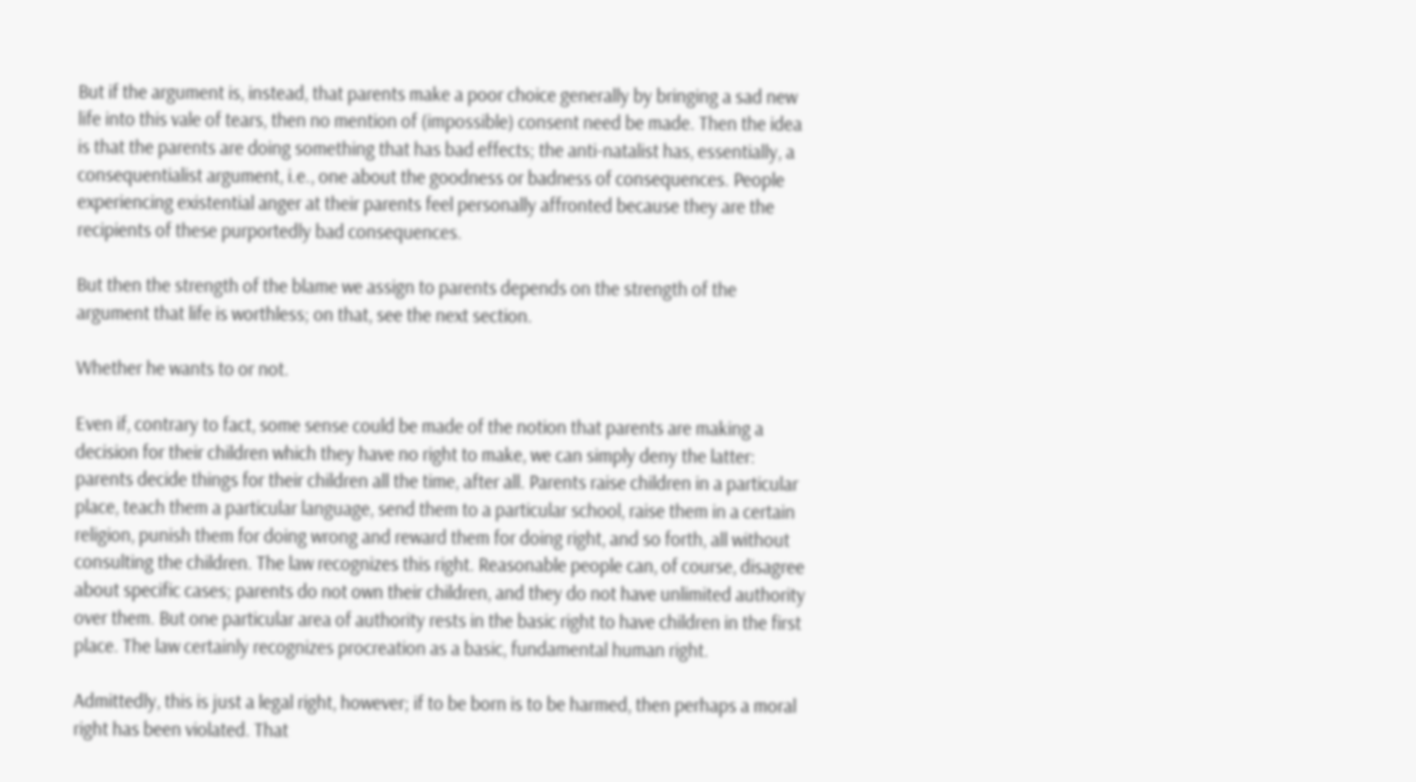But if the argument is, instead, that parents make a poor choice generally by bringing a sad new life into this vale of tears, then no mention of (impossible) consent need be made. Then the idea is that the parents are doing something that has bad effects; the anti-natalist has, essentially, a consequentialist argument, i.e., one about the goodness or badness of consequences. People experiencing existential anger at their parents feel personally affronted because they are the recipients of these purportedly bad consequences.

But then the strength of the blame we assign to parents depends on the strength of the argument that life is worthless; on that, see the next section.

Whether he wants to or not.

Even if, contrary to fact, some sense could be made of the notion that parents are making a decision for their children which they have no right to make, we can simply deny the latter: parents decide things for their children all the time, after all. Parents raise children in a particular place, teach them a particular language, send them to a particular school, raise them in a certain religion, punish them for doing wrong and reward them for doing right, and so forth, all without consulting the children. The law recognizes this right. Reasonable people can, of course, disagree about specific cases; parents do not own their children, and they do not have unlimited authority over them. But one particular area of authority rests in the basic right to have children in the first place. The law certainly recognizes procreation as a basic, fundamental human right.

Admittedly, this is just a legal right, however; if to be born is to be harmed, then perhaps a moral right has been violated. That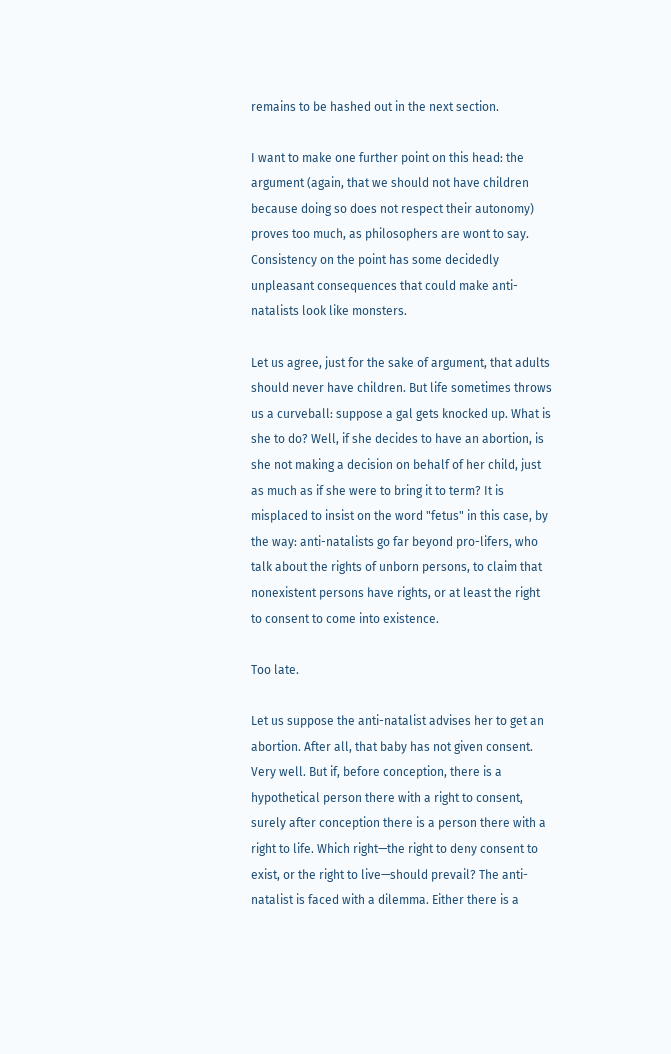remains to be hashed out in the next section.

I want to make one further point on this head: the argument (again, that we should not have children because doing so does not respect their autonomy) proves too much, as philosophers are wont to say. Consistency on the point has some decidedly unpleasant consequences that could make anti-natalists look like monsters.

Let us agree, just for the sake of argument, that adults should never have children. But life sometimes throws us a curveball: suppose a gal gets knocked up. What is she to do? Well, if she decides to have an abortion, is she not making a decision on behalf of her child, just as much as if she were to bring it to term? It is misplaced to insist on the word "fetus" in this case, by the way: anti-natalists go far beyond pro-lifers, who talk about the rights of unborn persons, to claim that nonexistent persons have rights, or at least the right to consent to come into existence.

Too late.

Let us suppose the anti-natalist advises her to get an abortion. After all, that baby has not given consent. Very well. But if, before conception, there is a hypothetical person there with a right to consent, surely after conception there is a person there with a right to life. Which right—the right to deny consent to exist, or the right to live—should prevail? The anti-natalist is faced with a dilemma. Either there is a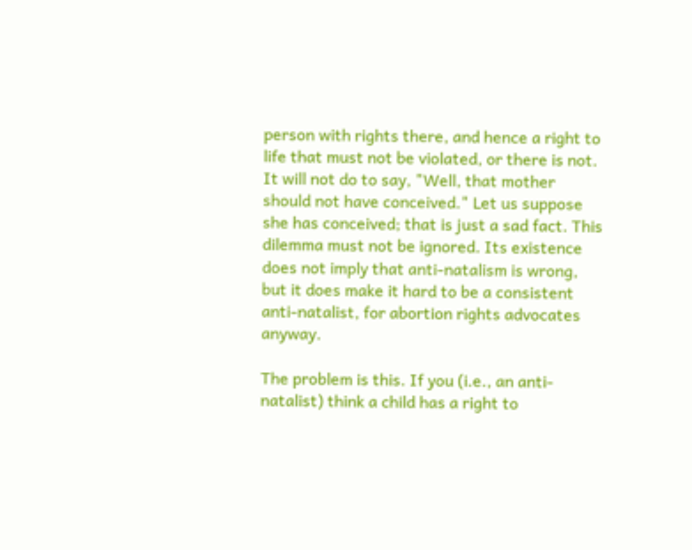person with rights there, and hence a right to life that must not be violated, or there is not. It will not do to say, "Well, that mother should not have conceived." Let us suppose she has conceived; that is just a sad fact. This dilemma must not be ignored. Its existence does not imply that anti-natalism is wrong, but it does make it hard to be a consistent anti-natalist, for abortion rights advocates anyway.

The problem is this. If you (i.e., an anti-natalist) think a child has a right to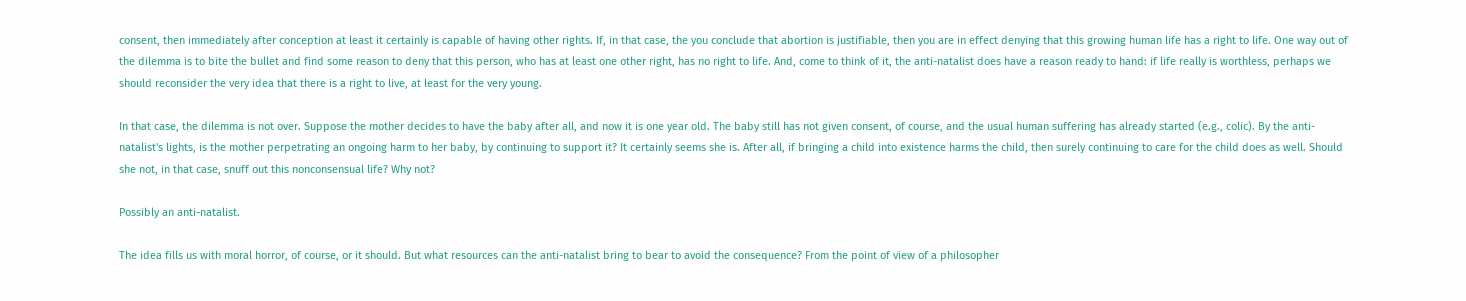consent, then immediately after conception at least it certainly is capable of having other rights. If, in that case, the you conclude that abortion is justifiable, then you are in effect denying that this growing human life has a right to life. One way out of the dilemma is to bite the bullet and find some reason to deny that this person, who has at least one other right, has no right to life. And, come to think of it, the anti-natalist does have a reason ready to hand: if life really is worthless, perhaps we should reconsider the very idea that there is a right to live, at least for the very young.

In that case, the dilemma is not over. Suppose the mother decides to have the baby after all, and now it is one year old. The baby still has not given consent, of course, and the usual human suffering has already started (e.g., colic). By the anti-natalist's lights, is the mother perpetrating an ongoing harm to her baby, by continuing to support it? It certainly seems she is. After all, if bringing a child into existence harms the child, then surely continuing to care for the child does as well. Should she not, in that case, snuff out this nonconsensual life? Why not?

Possibly an anti-natalist.

The idea fills us with moral horror, of course, or it should. But what resources can the anti-natalist bring to bear to avoid the consequence? From the point of view of a philosopher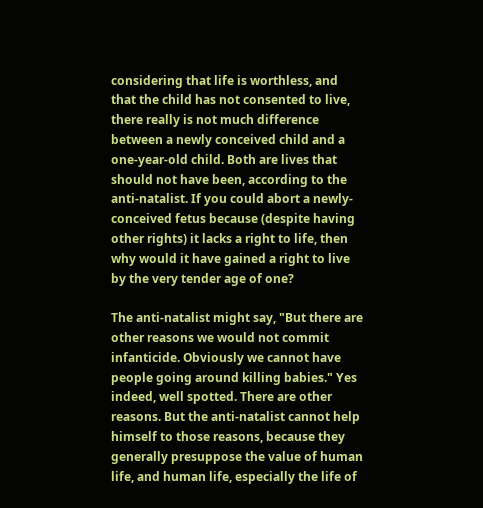considering that life is worthless, and that the child has not consented to live, there really is not much difference between a newly conceived child and a one-year-old child. Both are lives that should not have been, according to the anti-natalist. If you could abort a newly-conceived fetus because (despite having other rights) it lacks a right to life, then why would it have gained a right to live by the very tender age of one?

The anti-natalist might say, "But there are other reasons we would not commit infanticide. Obviously we cannot have people going around killing babies." Yes indeed, well spotted. There are other reasons. But the anti-natalist cannot help himself to those reasons, because they generally presuppose the value of human life, and human life, especially the life of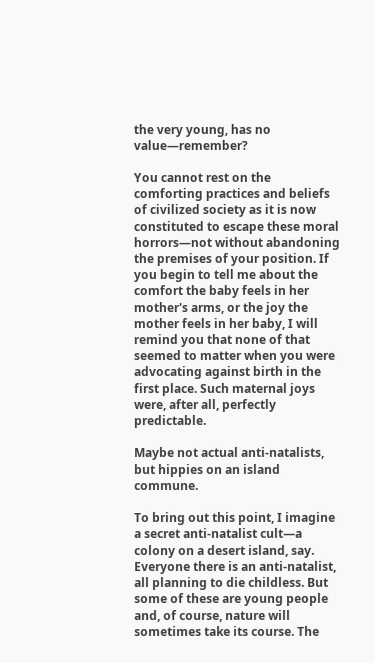the very young, has no value—remember?

You cannot rest on the comforting practices and beliefs of civilized society as it is now constituted to escape these moral horrors—not without abandoning the premises of your position. If you begin to tell me about the comfort the baby feels in her mother's arms, or the joy the mother feels in her baby, I will remind you that none of that seemed to matter when you were advocating against birth in the first place. Such maternal joys were, after all, perfectly predictable.

Maybe not actual anti-natalists, but hippies on an island commune.

To bring out this point, I imagine a secret anti-natalist cult—a colony on a desert island, say. Everyone there is an anti-natalist, all planning to die childless. But some of these are young people and, of course, nature will sometimes take its course. The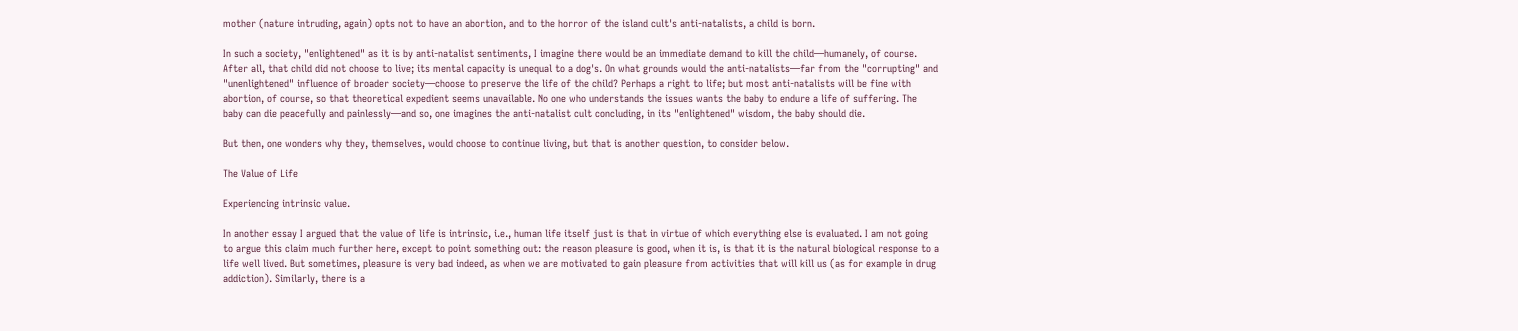mother (nature intruding, again) opts not to have an abortion, and to the horror of the island cult's anti-natalists, a child is born.

In such a society, "enlightened" as it is by anti-natalist sentiments, I imagine there would be an immediate demand to kill the child—humanely, of course. After all, that child did not choose to live; its mental capacity is unequal to a dog's. On what grounds would the anti-natalists—far from the "corrupting" and "unenlightened" influence of broader society—choose to preserve the life of the child? Perhaps a right to life; but most anti-natalists will be fine with abortion, of course, so that theoretical expedient seems unavailable. No one who understands the issues wants the baby to endure a life of suffering. The baby can die peacefully and painlessly—and so, one imagines the anti-natalist cult concluding, in its "enlightened" wisdom, the baby should die.

But then, one wonders why they, themselves, would choose to continue living, but that is another question, to consider below.

The Value of Life

Experiencing intrinsic value.

In another essay I argued that the value of life is intrinsic, i.e., human life itself just is that in virtue of which everything else is evaluated. I am not going to argue this claim much further here, except to point something out: the reason pleasure is good, when it is, is that it is the natural biological response to a life well lived. But sometimes, pleasure is very bad indeed, as when we are motivated to gain pleasure from activities that will kill us (as for example in drug addiction). Similarly, there is a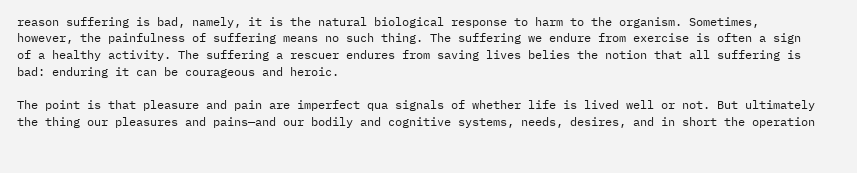reason suffering is bad, namely, it is the natural biological response to harm to the organism. Sometimes, however, the painfulness of suffering means no such thing. The suffering we endure from exercise is often a sign of a healthy activity. The suffering a rescuer endures from saving lives belies the notion that all suffering is bad: enduring it can be courageous and heroic.

The point is that pleasure and pain are imperfect qua signals of whether life is lived well or not. But ultimately the thing our pleasures and pains—and our bodily and cognitive systems, needs, desires, and in short the operation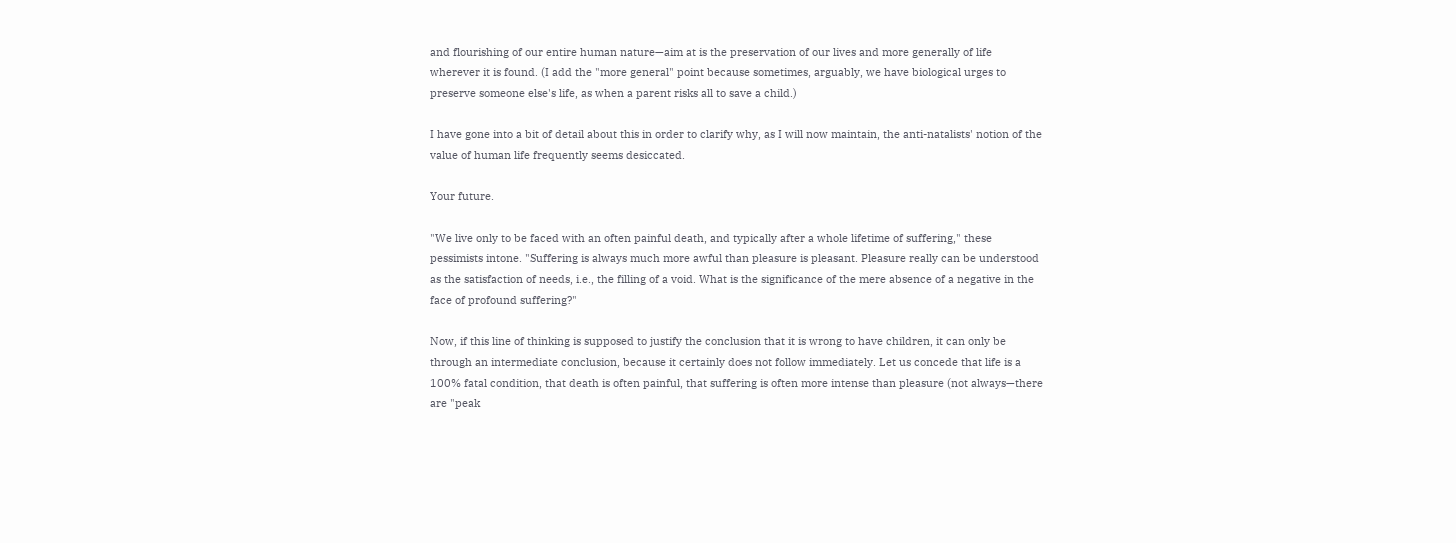and flourishing of our entire human nature—aim at is the preservation of our lives and more generally of life wherever it is found. (I add the "more general" point because sometimes, arguably, we have biological urges to preserve someone else's life, as when a parent risks all to save a child.)

I have gone into a bit of detail about this in order to clarify why, as I will now maintain, the anti-natalists' notion of the value of human life frequently seems desiccated.

Your future.

"We live only to be faced with an often painful death, and typically after a whole lifetime of suffering," these pessimists intone. "Suffering is always much more awful than pleasure is pleasant. Pleasure really can be understood as the satisfaction of needs, i.e., the filling of a void. What is the significance of the mere absence of a negative in the face of profound suffering?"

Now, if this line of thinking is supposed to justify the conclusion that it is wrong to have children, it can only be through an intermediate conclusion, because it certainly does not follow immediately. Let us concede that life is a 100% fatal condition, that death is often painful, that suffering is often more intense than pleasure (not always—there are "peak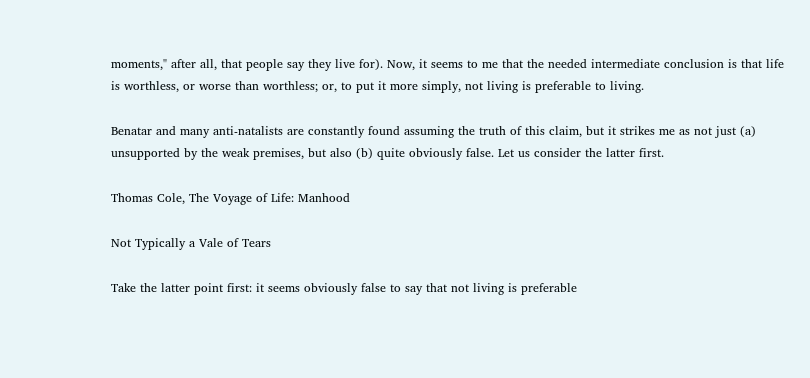moments," after all, that people say they live for). Now, it seems to me that the needed intermediate conclusion is that life is worthless, or worse than worthless; or, to put it more simply, not living is preferable to living.

Benatar and many anti-natalists are constantly found assuming the truth of this claim, but it strikes me as not just (a) unsupported by the weak premises, but also (b) quite obviously false. Let us consider the latter first.

Thomas Cole, The Voyage of Life: Manhood

Not Typically a Vale of Tears

Take the latter point first: it seems obviously false to say that not living is preferable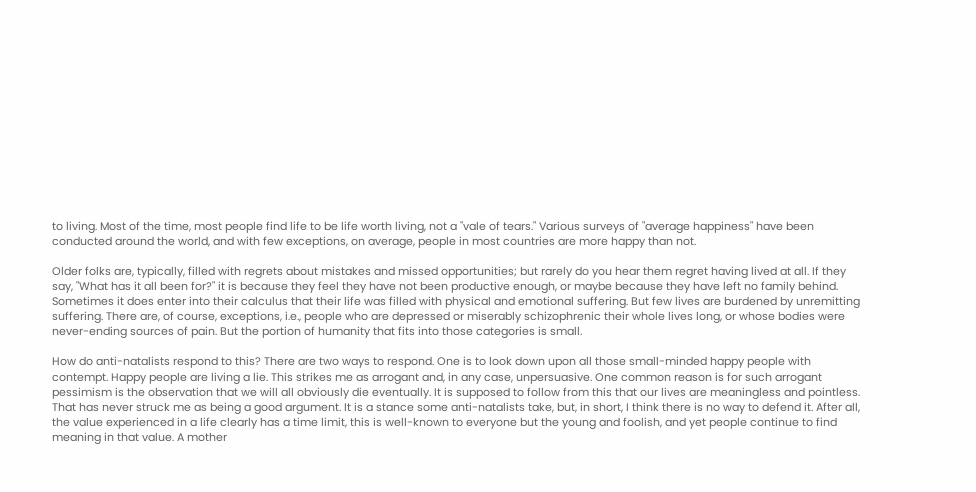to living. Most of the time, most people find life to be life worth living, not a "vale of tears." Various surveys of "average happiness" have been conducted around the world, and with few exceptions, on average, people in most countries are more happy than not.

Older folks are, typically, filled with regrets about mistakes and missed opportunities; but rarely do you hear them regret having lived at all. If they say, "What has it all been for?" it is because they feel they have not been productive enough, or maybe because they have left no family behind. Sometimes it does enter into their calculus that their life was filled with physical and emotional suffering. But few lives are burdened by unremitting suffering. There are, of course, exceptions, i.e., people who are depressed or miserably schizophrenic their whole lives long, or whose bodies were never-ending sources of pain. But the portion of humanity that fits into those categories is small.

How do anti-natalists respond to this? There are two ways to respond. One is to look down upon all those small-minded happy people with contempt. Happy people are living a lie. This strikes me as arrogant and, in any case, unpersuasive. One common reason is for such arrogant pessimism is the observation that we will all obviously die eventually. It is supposed to follow from this that our lives are meaningless and pointless. That has never struck me as being a good argument. It is a stance some anti-natalists take, but, in short, I think there is no way to defend it. After all, the value experienced in a life clearly has a time limit, this is well-known to everyone but the young and foolish, and yet people continue to find meaning in that value. A mother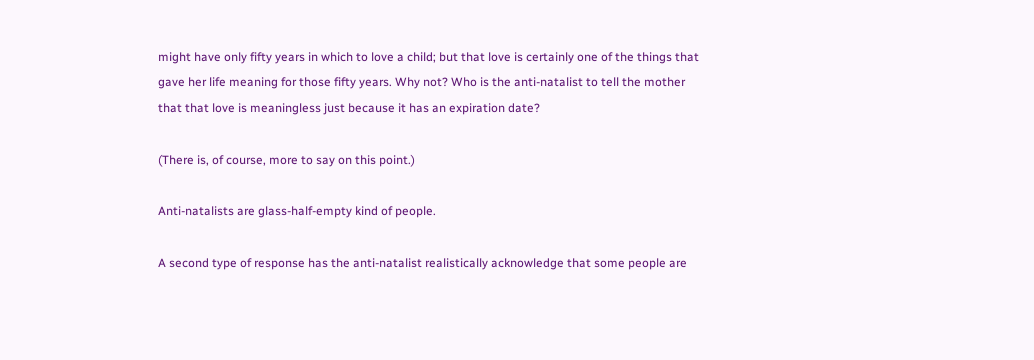might have only fifty years in which to love a child; but that love is certainly one of the things that gave her life meaning for those fifty years. Why not? Who is the anti-natalist to tell the mother that that love is meaningless just because it has an expiration date?

(There is, of course, more to say on this point.)

Anti-natalists are glass-half-empty kind of people.

A second type of response has the anti-natalist realistically acknowledge that some people are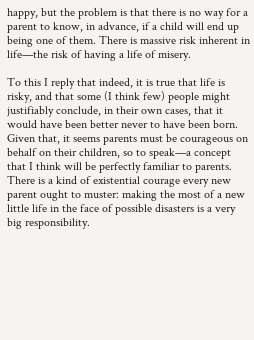happy, but the problem is that there is no way for a parent to know, in advance, if a child will end up being one of them. There is massive risk inherent in life—the risk of having a life of misery.

To this I reply that indeed, it is true that life is risky, and that some (I think few) people might justifiably conclude, in their own cases, that it would have been better never to have been born. Given that, it seems parents must be courageous on behalf on their children, so to speak—a concept that I think will be perfectly familiar to parents. There is a kind of existential courage every new parent ought to muster: making the most of a new little life in the face of possible disasters is a very big responsibility.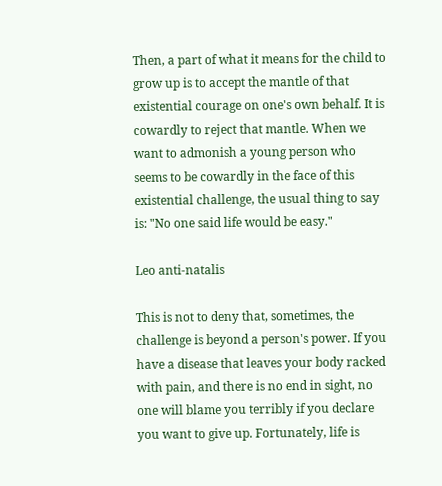Then, a part of what it means for the child to grow up is to accept the mantle of that existential courage on one's own behalf. It is cowardly to reject that mantle. When we want to admonish a young person who seems to be cowardly in the face of this existential challenge, the usual thing to say is: "No one said life would be easy."

Leo anti-natalis

This is not to deny that, sometimes, the challenge is beyond a person's power. If you have a disease that leaves your body racked with pain, and there is no end in sight, no one will blame you terribly if you declare you want to give up. Fortunately, life is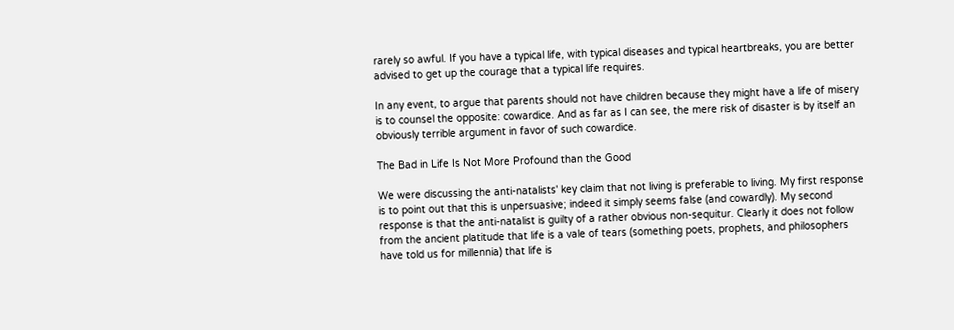rarely so awful. If you have a typical life, with typical diseases and typical heartbreaks, you are better advised to get up the courage that a typical life requires.

In any event, to argue that parents should not have children because they might have a life of misery is to counsel the opposite: cowardice. And as far as I can see, the mere risk of disaster is by itself an obviously terrible argument in favor of such cowardice.

The Bad in Life Is Not More Profound than the Good

We were discussing the anti-natalists' key claim that not living is preferable to living. My first response is to point out that this is unpersuasive; indeed it simply seems false (and cowardly). My second response is that the anti-natalist is guilty of a rather obvious non-sequitur. Clearly it does not follow from the ancient platitude that life is a vale of tears (something poets, prophets, and philosophers have told us for millennia) that life is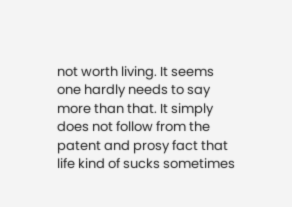not worth living. It seems one hardly needs to say more than that. It simply does not follow from the patent and prosy fact that life kind of sucks sometimes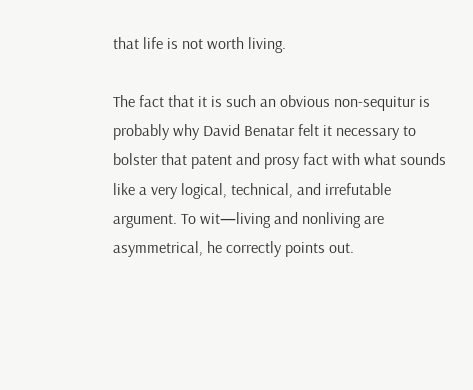that life is not worth living.

The fact that it is such an obvious non-sequitur is probably why David Benatar felt it necessary to bolster that patent and prosy fact with what sounds like a very logical, technical, and irrefutable argument. To wit—living and nonliving are asymmetrical, he correctly points out.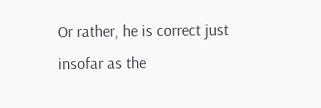Or rather, he is correct just insofar as the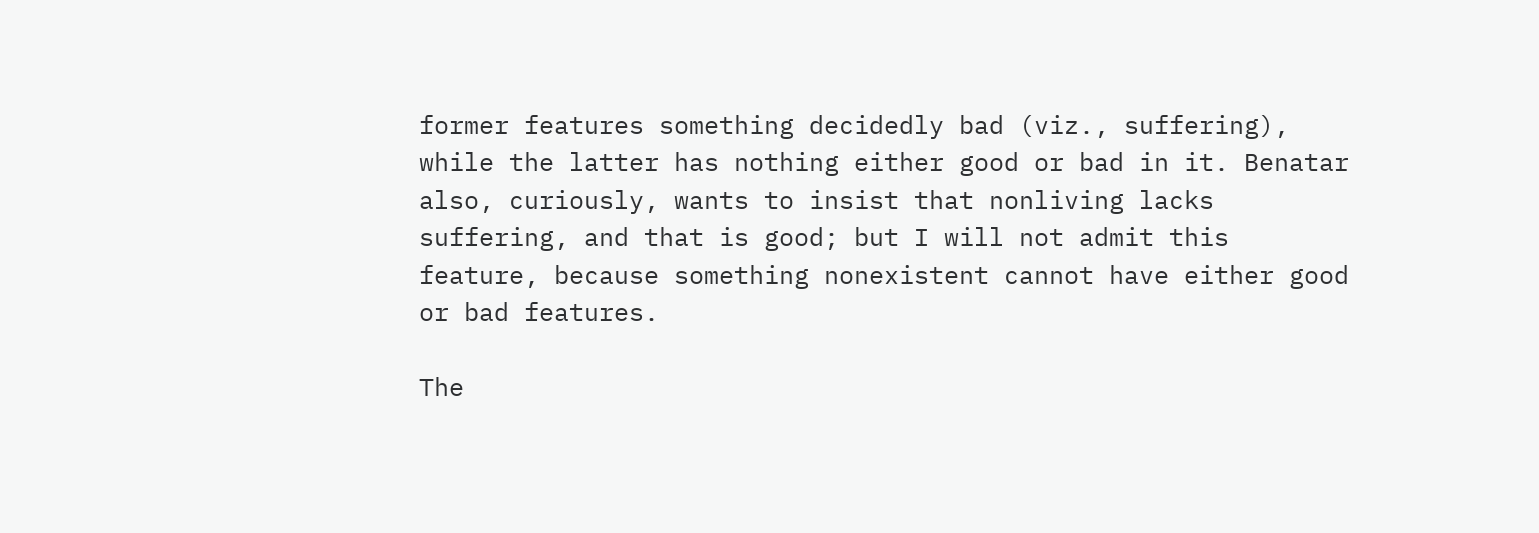former features something decidedly bad (viz., suffering), while the latter has nothing either good or bad in it. Benatar also, curiously, wants to insist that nonliving lacks suffering, and that is good; but I will not admit this feature, because something nonexistent cannot have either good or bad features.

The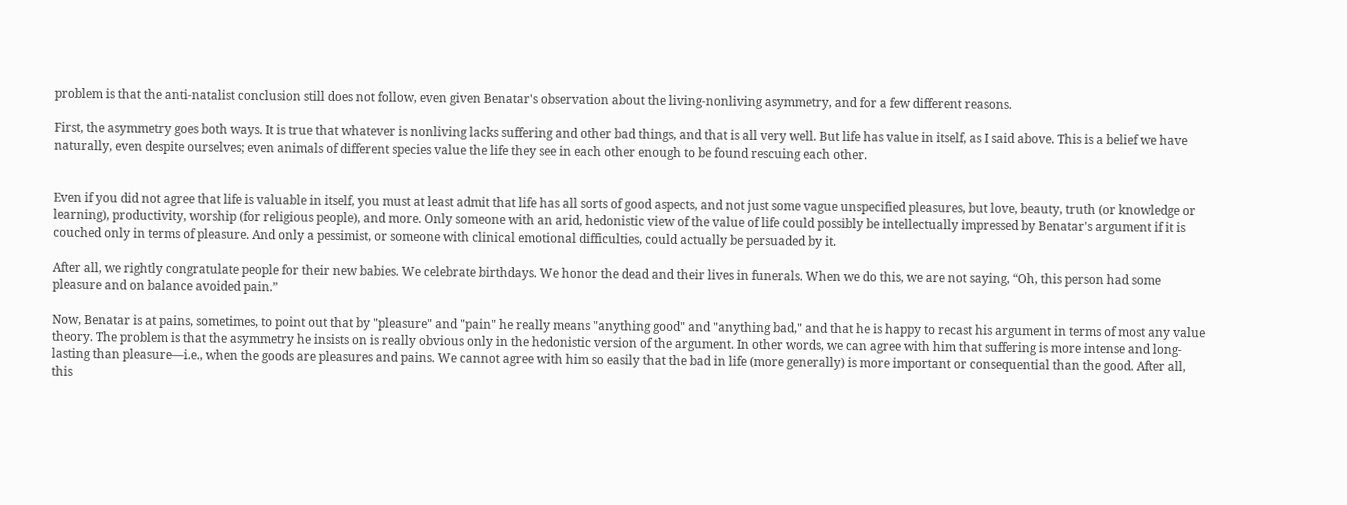problem is that the anti-natalist conclusion still does not follow, even given Benatar's observation about the living-nonliving asymmetry, and for a few different reasons.

First, the asymmetry goes both ways. It is true that whatever is nonliving lacks suffering and other bad things, and that is all very well. But life has value in itself, as I said above. This is a belief we have naturally, even despite ourselves; even animals of different species value the life they see in each other enough to be found rescuing each other.


Even if you did not agree that life is valuable in itself, you must at least admit that life has all sorts of good aspects, and not just some vague unspecified pleasures, but love, beauty, truth (or knowledge or learning), productivity, worship (for religious people), and more. Only someone with an arid, hedonistic view of the value of life could possibly be intellectually impressed by Benatar's argument if it is couched only in terms of pleasure. And only a pessimist, or someone with clinical emotional difficulties, could actually be persuaded by it.

After all, we rightly congratulate people for their new babies. We celebrate birthdays. We honor the dead and their lives in funerals. When we do this, we are not saying, “Oh, this person had some pleasure and on balance avoided pain.”

Now, Benatar is at pains, sometimes, to point out that by "pleasure" and "pain" he really means "anything good" and "anything bad," and that he is happy to recast his argument in terms of most any value theory. The problem is that the asymmetry he insists on is really obvious only in the hedonistic version of the argument. In other words, we can agree with him that suffering is more intense and long-lasting than pleasure—i.e., when the goods are pleasures and pains. We cannot agree with him so easily that the bad in life (more generally) is more important or consequential than the good. After all, this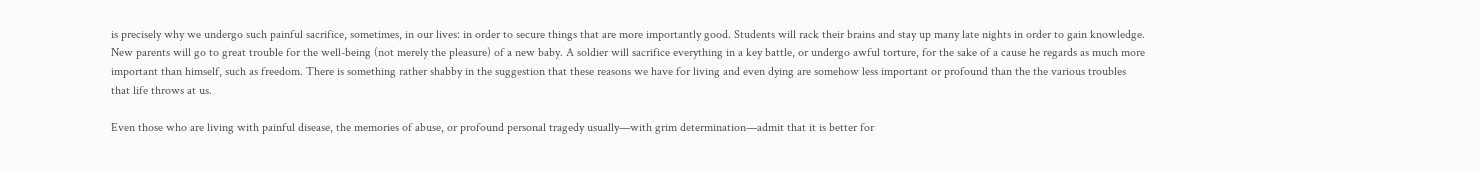is precisely why we undergo such painful sacrifice, sometimes, in our lives: in order to secure things that are more importantly good. Students will rack their brains and stay up many late nights in order to gain knowledge. New parents will go to great trouble for the well-being (not merely the pleasure) of a new baby. A soldier will sacrifice everything in a key battle, or undergo awful torture, for the sake of a cause he regards as much more important than himself, such as freedom. There is something rather shabby in the suggestion that these reasons we have for living and even dying are somehow less important or profound than the the various troubles that life throws at us.

Even those who are living with painful disease, the memories of abuse, or profound personal tragedy usually—with grim determination—admit that it is better for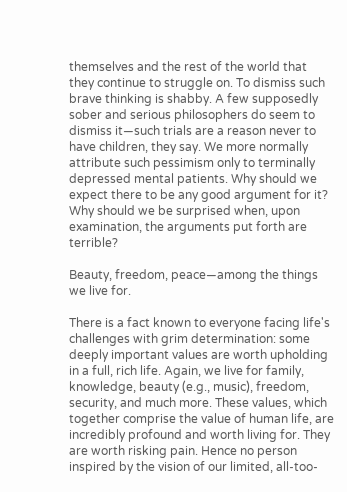themselves and the rest of the world that they continue to struggle on. To dismiss such brave thinking is shabby. A few supposedly sober and serious philosophers do seem to dismiss it—such trials are a reason never to have children, they say. We more normally attribute such pessimism only to terminally depressed mental patients. Why should we expect there to be any good argument for it? Why should we be surprised when, upon examination, the arguments put forth are terrible?

Beauty, freedom, peace—among the things we live for.

There is a fact known to everyone facing life's challenges with grim determination: some deeply important values are worth upholding in a full, rich life. Again, we live for family, knowledge, beauty (e.g., music), freedom, security, and much more. These values, which together comprise the value of human life, are incredibly profound and worth living for. They are worth risking pain. Hence no person inspired by the vision of our limited, all-too-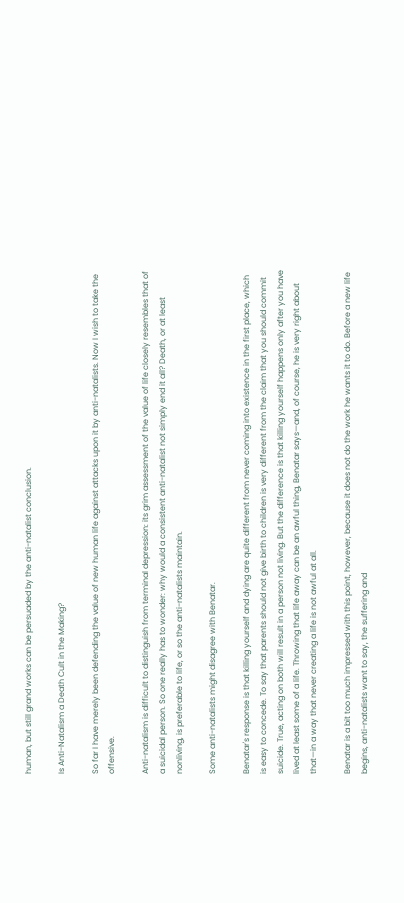human, but still grand works can be persuaded by the anti-natalist conclusion.

Is Anti-Natalism a Death Cult in the Making?

So far I have merely been defending the value of new human life against attacks upon it by anti-natalists. Now I wish to take the offensive.

Anti-natalism is difficult to distinguish from terminal depression: its grim assessment of the value of life closely resembles that of a suicidal person. So one really has to wonder: why would a consistent anti-natalist not simply end it all? Death, or at least nonliving, is preferable to life, or so the anti-natalists maintain.

Some anti-natalists might disagree with Benatar.

Benatar's response is that killing yourself and dying are quite different from never coming into existence in the first place, which is easy to concede. To say that parents should not give birth to children is very different from the claim that you should commit suicide. True, acting on both will result in a person not living. But the difference is that killing yourself happens only after you have lived at least some of a life. Throwing that life away can be an awful thing, Benatar says—and, of course, he is very right about that—in a way that never creating a life is not awful at all.

Benatar is a bit too much impressed with this point, however, because it does not do the work he wants it to do. Before a new life begins, anti-natalists want to say, the suffering and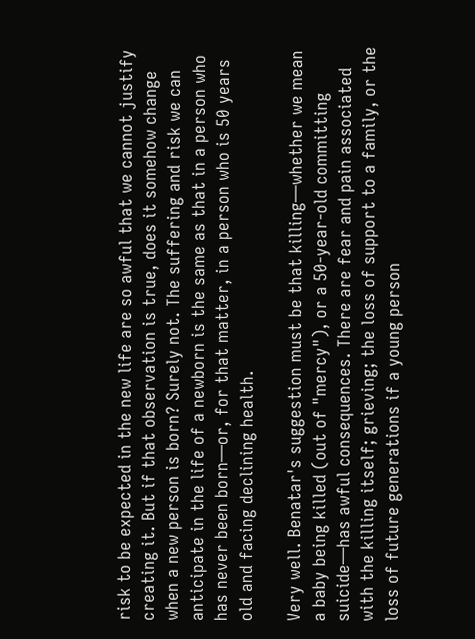risk to be expected in the new life are so awful that we cannot justify creating it. But if that observation is true, does it somehow change when a new person is born? Surely not. The suffering and risk we can anticipate in the life of a newborn is the same as that in a person who has never been born—or, for that matter, in a person who is 50 years old and facing declining health.

Very well. Benatar's suggestion must be that killing—whether we mean a baby being killed (out of "mercy"), or a 50-year-old committing suicide—has awful consequences. There are fear and pain associated with the killing itself; grieving; the loss of support to a family, or the loss of future generations if a young person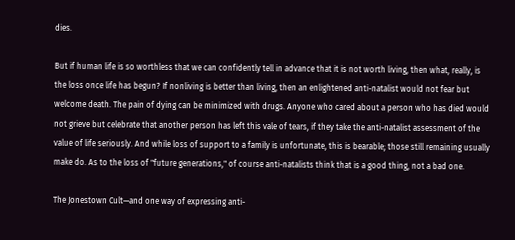dies.

But if human life is so worthless that we can confidently tell in advance that it is not worth living, then what, really, is the loss once life has begun? If nonliving is better than living, then an enlightened anti-natalist would not fear but welcome death. The pain of dying can be minimized with drugs. Anyone who cared about a person who has died would not grieve but celebrate that another person has left this vale of tears, if they take the anti-natalist assessment of the value of life seriously. And while loss of support to a family is unfortunate, this is bearable; those still remaining usually make do. As to the loss of "future generations," of course anti-natalists think that is a good thing, not a bad one.

The Jonestown Cult—and one way of expressing anti-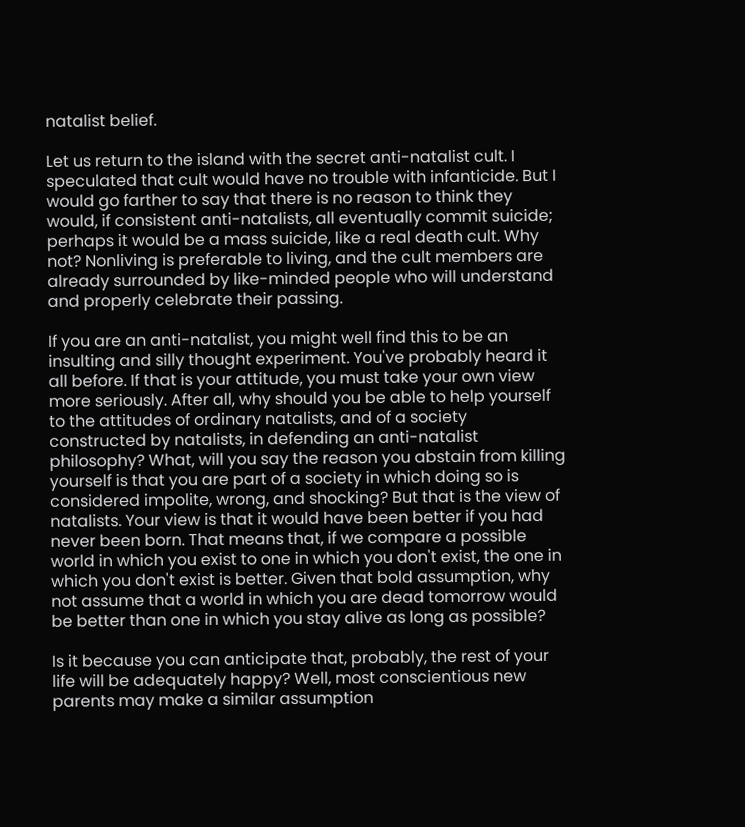natalist belief.

Let us return to the island with the secret anti-natalist cult. I speculated that cult would have no trouble with infanticide. But I would go farther to say that there is no reason to think they would, if consistent anti-natalists, all eventually commit suicide; perhaps it would be a mass suicide, like a real death cult. Why not? Nonliving is preferable to living, and the cult members are already surrounded by like-minded people who will understand and properly celebrate their passing.

If you are an anti-natalist, you might well find this to be an insulting and silly thought experiment. You've probably heard it all before. If that is your attitude, you must take your own view more seriously. After all, why should you be able to help yourself to the attitudes of ordinary natalists, and of a society constructed by natalists, in defending an anti-natalist philosophy? What, will you say the reason you abstain from killing yourself is that you are part of a society in which doing so is considered impolite, wrong, and shocking? But that is the view of natalists. Your view is that it would have been better if you had never been born. That means that, if we compare a possible world in which you exist to one in which you don't exist, the one in which you don't exist is better. Given that bold assumption, why not assume that a world in which you are dead tomorrow would be better than one in which you stay alive as long as possible?

Is it because you can anticipate that, probably, the rest of your life will be adequately happy? Well, most conscientious new parents may make a similar assumption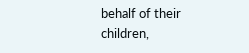behalf of their children,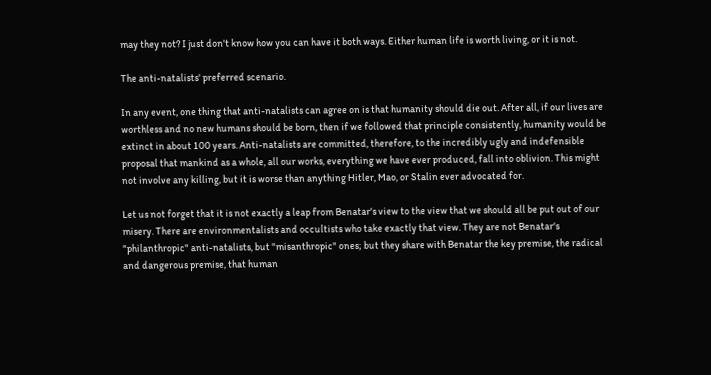may they not? I just don't know how you can have it both ways. Either human life is worth living, or it is not.

The anti-natalists' preferred scenario.

In any event, one thing that anti-natalists can agree on is that humanity should die out. After all, if our lives are worthless and no new humans should be born, then if we followed that principle consistently, humanity would be extinct in about 100 years. Anti-natalists are committed, therefore, to the incredibly ugly and indefensible proposal that mankind as a whole, all our works, everything we have ever produced, fall into oblivion. This might not involve any killing, but it is worse than anything Hitler, Mao, or Stalin ever advocated for.

Let us not forget that it is not exactly a leap from Benatar's view to the view that we should all be put out of our misery. There are environmentalists and occultists who take exactly that view. They are not Benatar's "philanthropic" anti-natalists, but "misanthropic" ones; but they share with Benatar the key premise, the radical and dangerous premise, that human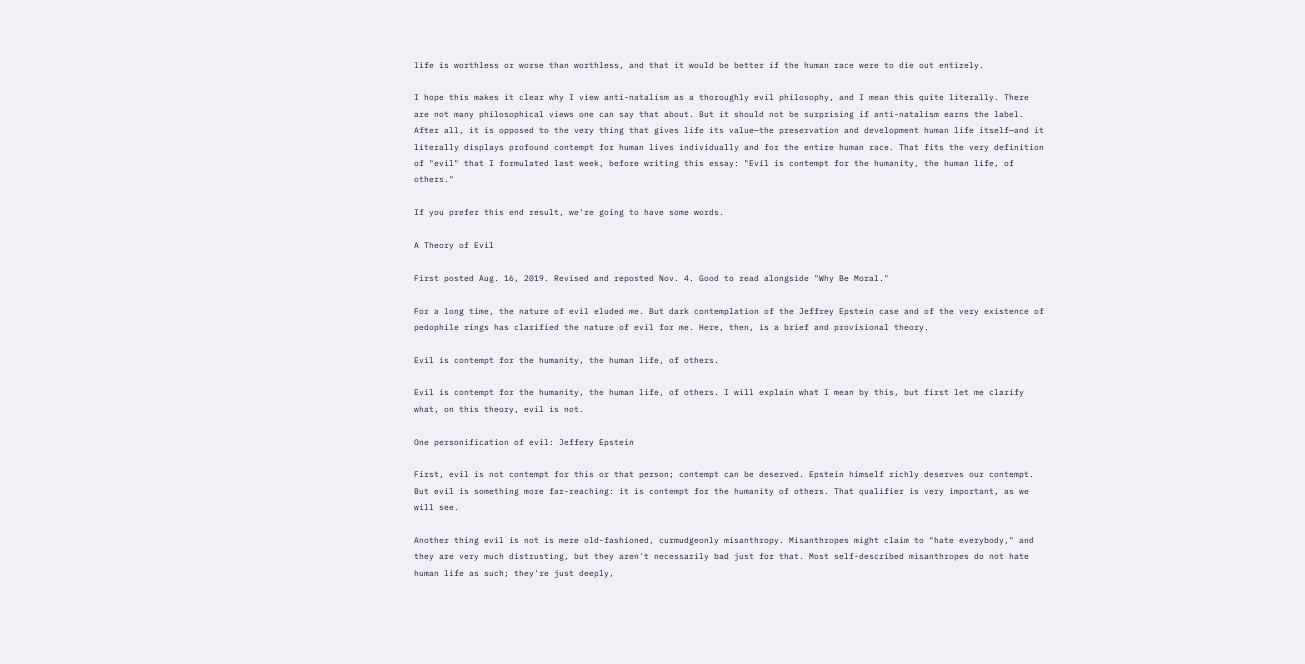life is worthless or worse than worthless, and that it would be better if the human race were to die out entirely.

I hope this makes it clear why I view anti-natalism as a thoroughly evil philosophy, and I mean this quite literally. There are not many philosophical views one can say that about. But it should not be surprising if anti-natalism earns the label. After all, it is opposed to the very thing that gives life its value—the preservation and development human life itself—and it literally displays profound contempt for human lives individually and for the entire human race. That fits the very definition of "evil" that I formulated last week, before writing this essay: "Evil is contempt for the humanity, the human life, of others."

If you prefer this end result, we're going to have some words.

A Theory of Evil

First posted Aug. 16, 2019. Revised and reposted Nov. 4. Good to read alongside "Why Be Moral."

For a long time, the nature of evil eluded me. But dark contemplation of the Jeffrey Epstein case and of the very existence of pedophile rings has clarified the nature of evil for me. Here, then, is a brief and provisional theory.

Evil is contempt for the humanity, the human life, of others.

Evil is contempt for the humanity, the human life, of others. I will explain what I mean by this, but first let me clarify what, on this theory, evil is not.

One personification of evil: Jeffery Epstein

First, evil is not contempt for this or that person; contempt can be deserved. Epstein himself richly deserves our contempt. But evil is something more far-reaching: it is contempt for the humanity of others. That qualifier is very important, as we will see.

Another thing evil is not is mere old-fashioned, curmudgeonly misanthropy. Misanthropes might claim to "hate everybody," and they are very much distrusting, but they aren't necessarily bad just for that. Most self-described misanthropes do not hate human life as such; they're just deeply,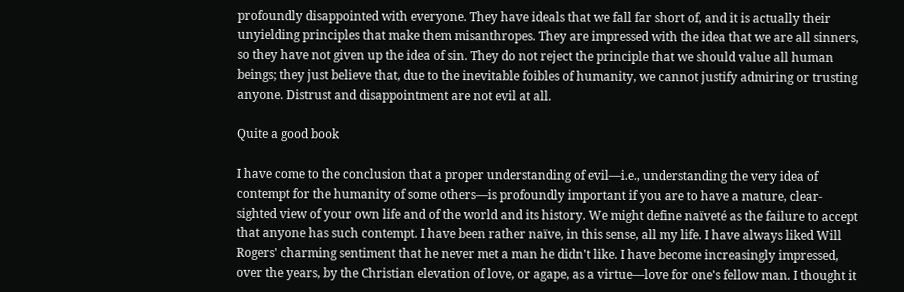profoundly disappointed with everyone. They have ideals that we fall far short of, and it is actually their unyielding principles that make them misanthropes. They are impressed with the idea that we are all sinners, so they have not given up the idea of sin. They do not reject the principle that we should value all human beings; they just believe that, due to the inevitable foibles of humanity, we cannot justify admiring or trusting anyone. Distrust and disappointment are not evil at all.

Quite a good book

I have come to the conclusion that a proper understanding of evil—i.e., understanding the very idea of contempt for the humanity of some others—is profoundly important if you are to have a mature, clear-sighted view of your own life and of the world and its history. We might define naïveté as the failure to accept that anyone has such contempt. I have been rather naïve, in this sense, all my life. I have always liked Will Rogers' charming sentiment that he never met a man he didn't like. I have become increasingly impressed, over the years, by the Christian elevation of love, or agape, as a virtue—love for one's fellow man. I thought it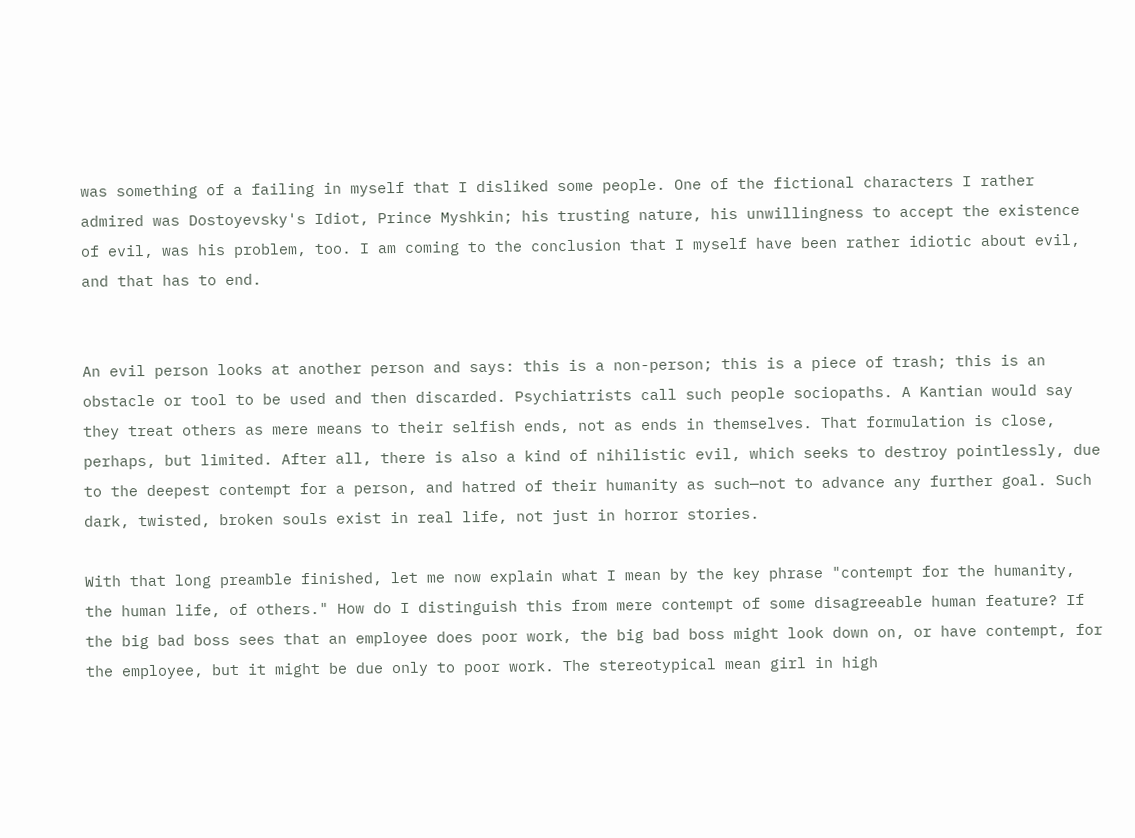was something of a failing in myself that I disliked some people. One of the fictional characters I rather admired was Dostoyevsky's Idiot, Prince Myshkin; his trusting nature, his unwillingness to accept the existence of evil, was his problem, too. I am coming to the conclusion that I myself have been rather idiotic about evil, and that has to end.


An evil person looks at another person and says: this is a non-person; this is a piece of trash; this is an obstacle or tool to be used and then discarded. Psychiatrists call such people sociopaths. A Kantian would say they treat others as mere means to their selfish ends, not as ends in themselves. That formulation is close, perhaps, but limited. After all, there is also a kind of nihilistic evil, which seeks to destroy pointlessly, due to the deepest contempt for a person, and hatred of their humanity as such—not to advance any further goal. Such dark, twisted, broken souls exist in real life, not just in horror stories.

With that long preamble finished, let me now explain what I mean by the key phrase "contempt for the humanity, the human life, of others." How do I distinguish this from mere contempt of some disagreeable human feature? If the big bad boss sees that an employee does poor work, the big bad boss might look down on, or have contempt, for the employee, but it might be due only to poor work. The stereotypical mean girl in high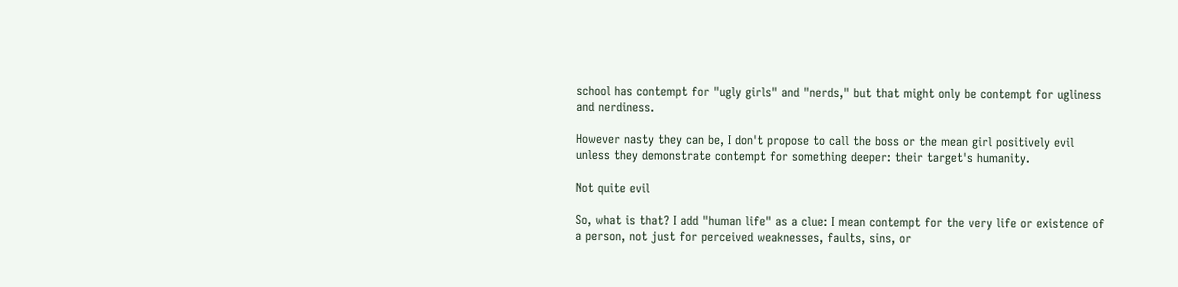school has contempt for "ugly girls" and "nerds," but that might only be contempt for ugliness and nerdiness.

However nasty they can be, I don't propose to call the boss or the mean girl positively evil unless they demonstrate contempt for something deeper: their target's humanity.

Not quite evil

So, what is that? I add "human life" as a clue: I mean contempt for the very life or existence of a person, not just for perceived weaknesses, faults, sins, or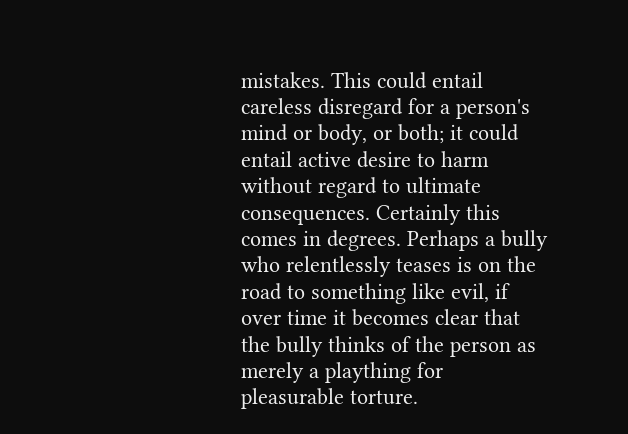mistakes. This could entail careless disregard for a person's mind or body, or both; it could entail active desire to harm without regard to ultimate consequences. Certainly this comes in degrees. Perhaps a bully who relentlessly teases is on the road to something like evil, if over time it becomes clear that the bully thinks of the person as merely a plaything for pleasurable torture.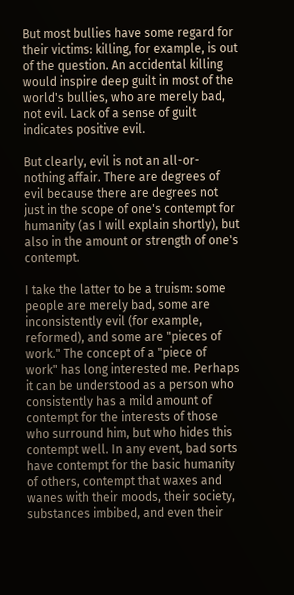But most bullies have some regard for their victims: killing, for example, is out of the question. An accidental killing would inspire deep guilt in most of the world's bullies, who are merely bad, not evil. Lack of a sense of guilt indicates positive evil.

But clearly, evil is not an all-or-nothing affair. There are degrees of evil because there are degrees not just in the scope of one's contempt for humanity (as I will explain shortly), but also in the amount or strength of one's contempt.

I take the latter to be a truism: some people are merely bad, some are inconsistently evil (for example, reformed), and some are "pieces of work." The concept of a "piece of work" has long interested me. Perhaps it can be understood as a person who consistently has a mild amount of contempt for the interests of those who surround him, but who hides this contempt well. In any event, bad sorts have contempt for the basic humanity of others, contempt that waxes and wanes with their moods, their society, substances imbibed, and even their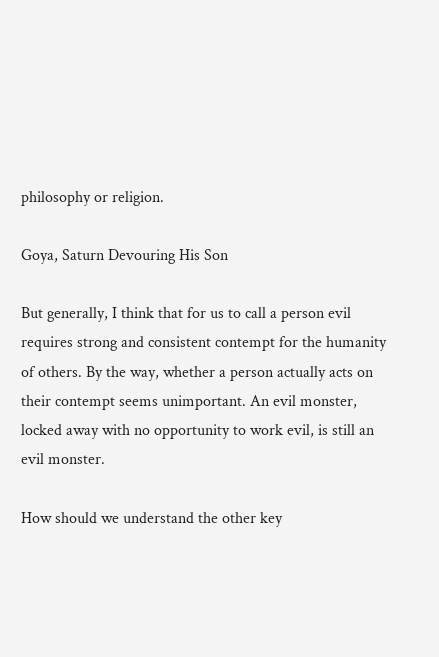philosophy or religion.

Goya, Saturn Devouring His Son

But generally, I think that for us to call a person evil requires strong and consistent contempt for the humanity of others. By the way, whether a person actually acts on their contempt seems unimportant. An evil monster, locked away with no opportunity to work evil, is still an evil monster.

How should we understand the other key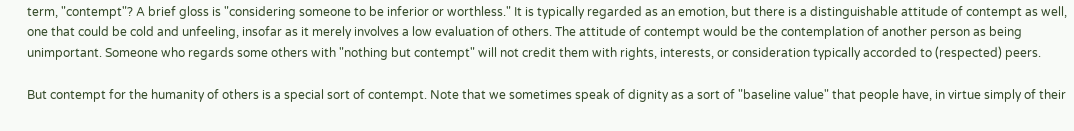term, "contempt"? A brief gloss is "considering someone to be inferior or worthless." It is typically regarded as an emotion, but there is a distinguishable attitude of contempt as well, one that could be cold and unfeeling, insofar as it merely involves a low evaluation of others. The attitude of contempt would be the contemplation of another person as being unimportant. Someone who regards some others with "nothing but contempt" will not credit them with rights, interests, or consideration typically accorded to (respected) peers.

But contempt for the humanity of others is a special sort of contempt. Note that we sometimes speak of dignity as a sort of "baseline value" that people have, in virtue simply of their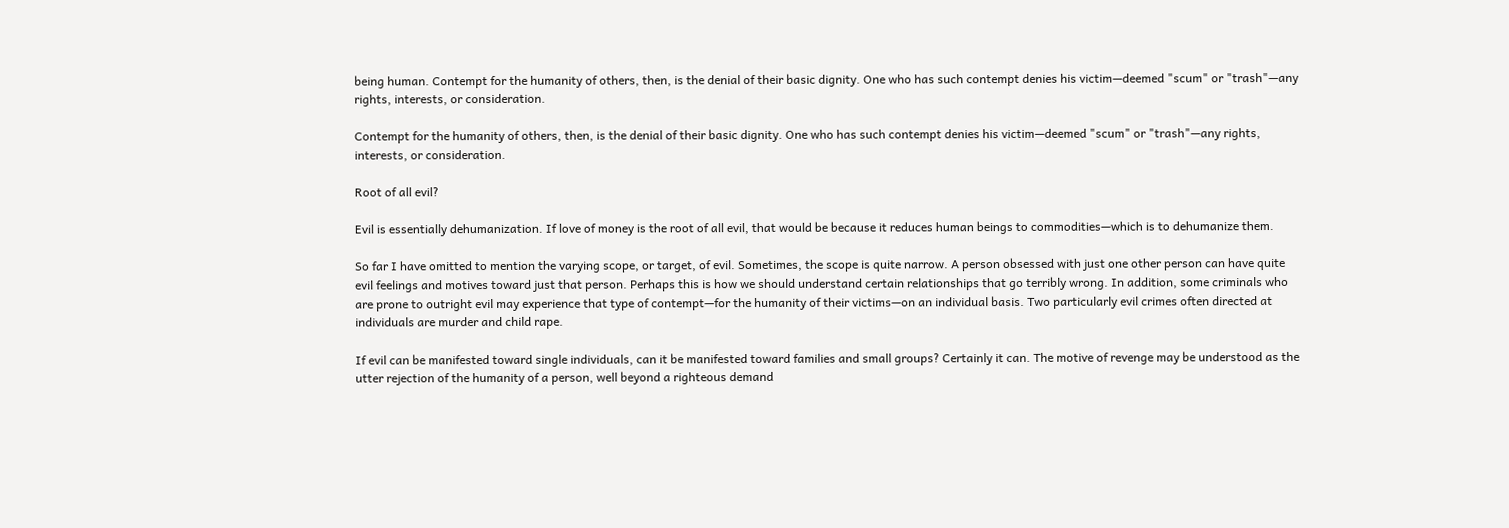being human. Contempt for the humanity of others, then, is the denial of their basic dignity. One who has such contempt denies his victim—deemed "scum" or "trash"—any rights, interests, or consideration.

Contempt for the humanity of others, then, is the denial of their basic dignity. One who has such contempt denies his victim—deemed "scum" or "trash"—any rights, interests, or consideration.

Root of all evil?

Evil is essentially dehumanization. If love of money is the root of all evil, that would be because it reduces human beings to commodities—which is to dehumanize them.

So far I have omitted to mention the varying scope, or target, of evil. Sometimes, the scope is quite narrow. A person obsessed with just one other person can have quite evil feelings and motives toward just that person. Perhaps this is how we should understand certain relationships that go terribly wrong. In addition, some criminals who are prone to outright evil may experience that type of contempt—for the humanity of their victims—on an individual basis. Two particularly evil crimes often directed at individuals are murder and child rape.

If evil can be manifested toward single individuals, can it be manifested toward families and small groups? Certainly it can. The motive of revenge may be understood as the utter rejection of the humanity of a person, well beyond a righteous demand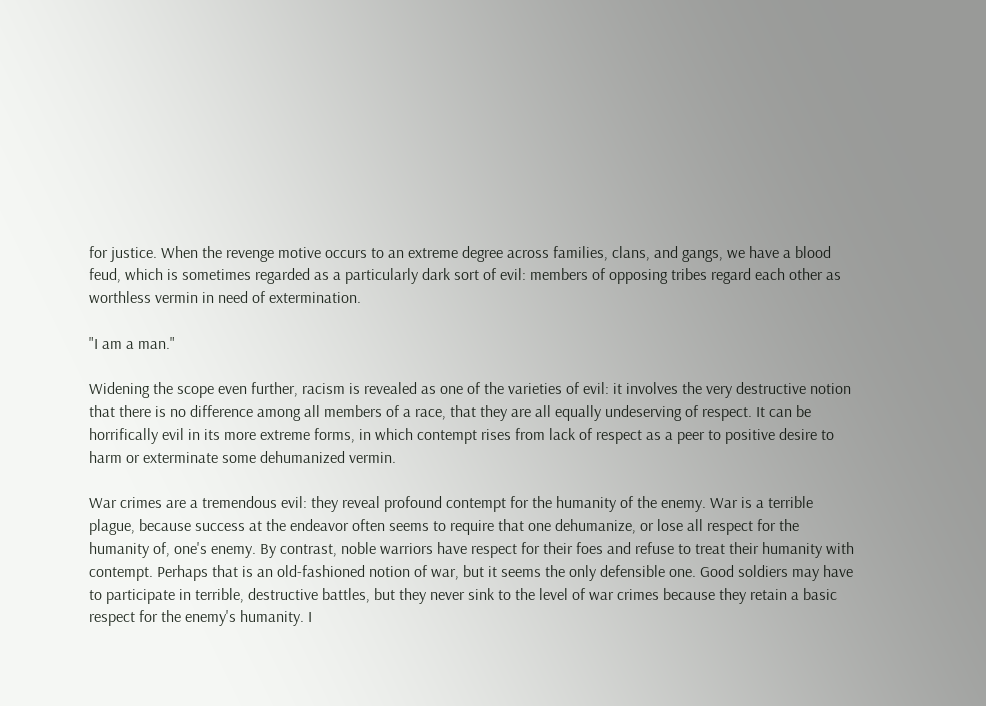for justice. When the revenge motive occurs to an extreme degree across families, clans, and gangs, we have a blood feud, which is sometimes regarded as a particularly dark sort of evil: members of opposing tribes regard each other as worthless vermin in need of extermination.

"I am a man."

Widening the scope even further, racism is revealed as one of the varieties of evil: it involves the very destructive notion that there is no difference among all members of a race, that they are all equally undeserving of respect. It can be horrifically evil in its more extreme forms, in which contempt rises from lack of respect as a peer to positive desire to harm or exterminate some dehumanized vermin.

War crimes are a tremendous evil: they reveal profound contempt for the humanity of the enemy. War is a terrible plague, because success at the endeavor often seems to require that one dehumanize, or lose all respect for the humanity of, one's enemy. By contrast, noble warriors have respect for their foes and refuse to treat their humanity with contempt. Perhaps that is an old-fashioned notion of war, but it seems the only defensible one. Good soldiers may have to participate in terrible, destructive battles, but they never sink to the level of war crimes because they retain a basic respect for the enemy's humanity. I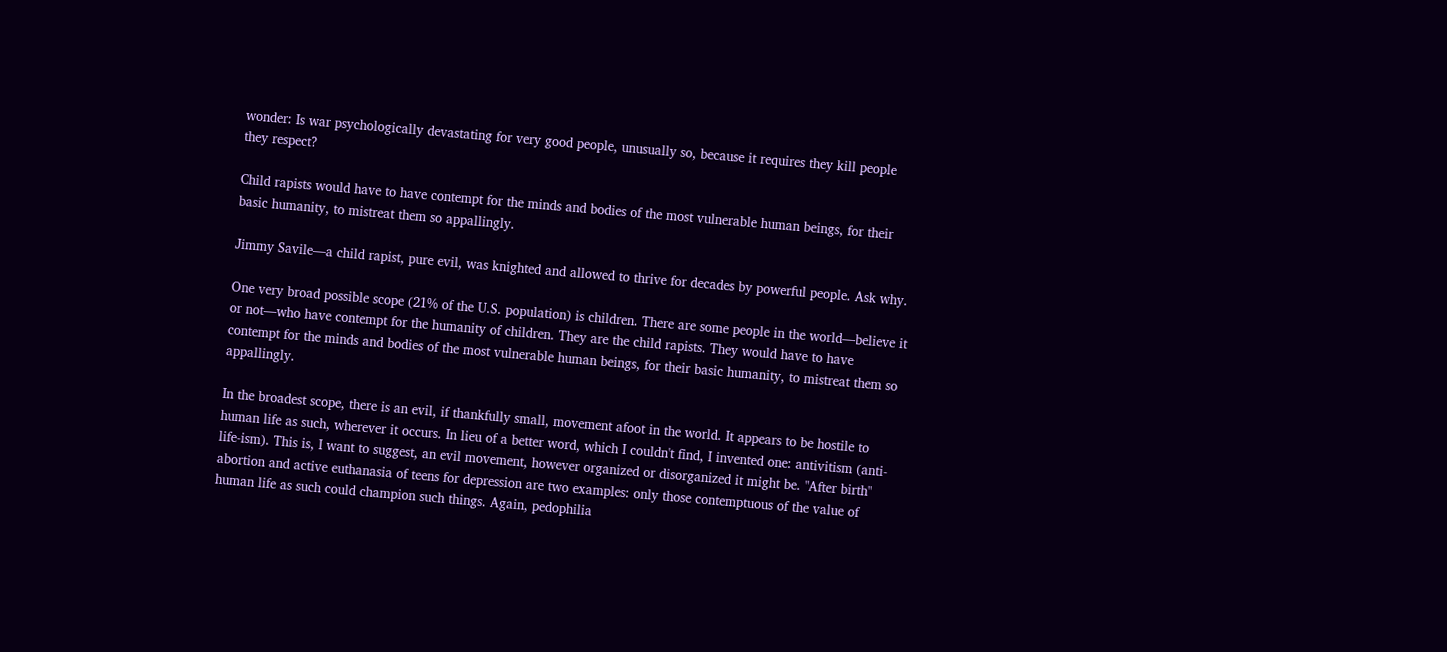wonder: Is war psychologically devastating for very good people, unusually so, because it requires they kill people they respect?

Child rapists would have to have contempt for the minds and bodies of the most vulnerable human beings, for their basic humanity, to mistreat them so appallingly.

Jimmy Savile—a child rapist, pure evil, was knighted and allowed to thrive for decades by powerful people. Ask why.

One very broad possible scope (21% of the U.S. population) is children. There are some people in the world—believe it or not—who have contempt for the humanity of children. They are the child rapists. They would have to have contempt for the minds and bodies of the most vulnerable human beings, for their basic humanity, to mistreat them so appallingly.

In the broadest scope, there is an evil, if thankfully small, movement afoot in the world. It appears to be hostile to human life as such, wherever it occurs. In lieu of a better word, which I couldn't find, I invented one: antivitism (anti-life-ism). This is, I want to suggest, an evil movement, however organized or disorganized it might be. "After birth" abortion and active euthanasia of teens for depression are two examples: only those contemptuous of the value of human life as such could champion such things. Again, pedophilia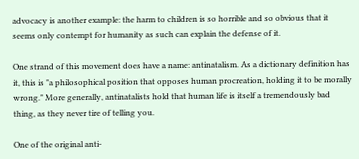advocacy is another example: the harm to children is so horrible and so obvious that it seems only contempt for humanity as such can explain the defense of it.

One strand of this movement does have a name: antinatalism. As a dictionary definition has it, this is "a philosophical position that opposes human procreation, holding it to be morally wrong." More generally, antinatalists hold that human life is itself a tremendously bad thing, as they never tire of telling you.

One of the original anti-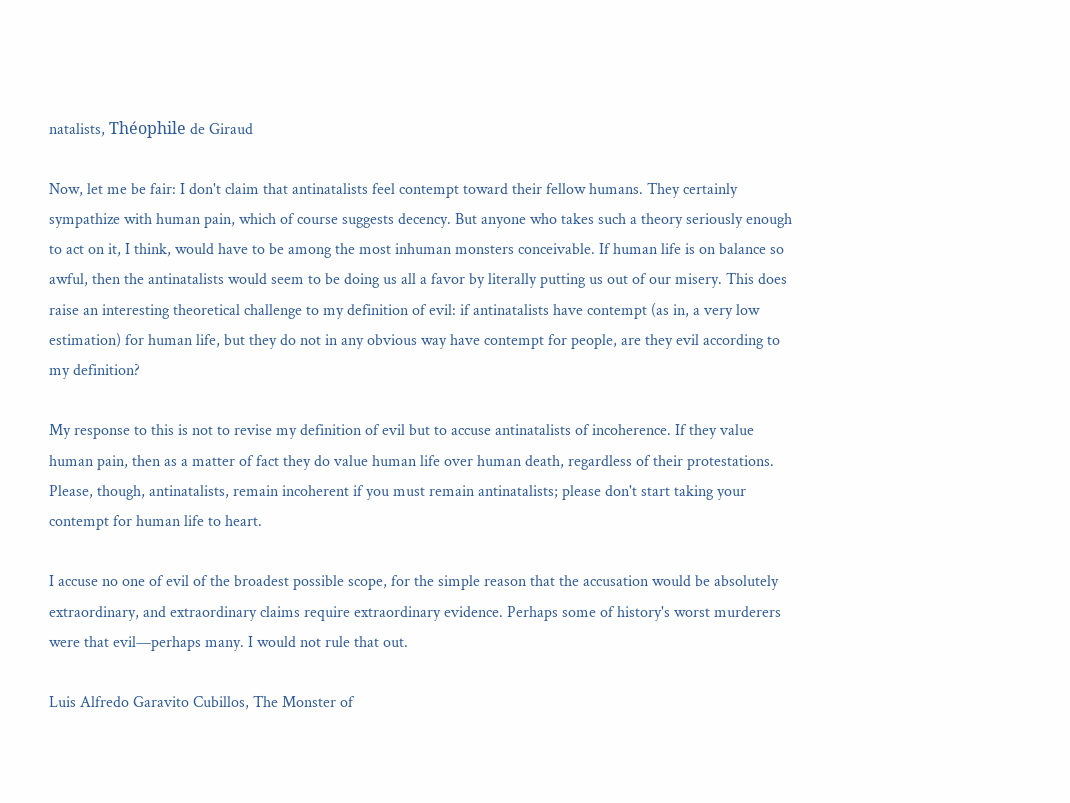natalists, Théophile de Giraud

Now, let me be fair: I don't claim that antinatalists feel contempt toward their fellow humans. They certainly sympathize with human pain, which of course suggests decency. But anyone who takes such a theory seriously enough to act on it, I think, would have to be among the most inhuman monsters conceivable. If human life is on balance so awful, then the antinatalists would seem to be doing us all a favor by literally putting us out of our misery. This does raise an interesting theoretical challenge to my definition of evil: if antinatalists have contempt (as in, a very low estimation) for human life, but they do not in any obvious way have contempt for people, are they evil according to my definition?

My response to this is not to revise my definition of evil but to accuse antinatalists of incoherence. If they value human pain, then as a matter of fact they do value human life over human death, regardless of their protestations. Please, though, antinatalists, remain incoherent if you must remain antinatalists; please don't start taking your contempt for human life to heart.

I accuse no one of evil of the broadest possible scope, for the simple reason that the accusation would be absolutely extraordinary, and extraordinary claims require extraordinary evidence. Perhaps some of history's worst murderers were that evil—perhaps many. I would not rule that out.

Luis Alfredo Garavito Cubillos, The Monster of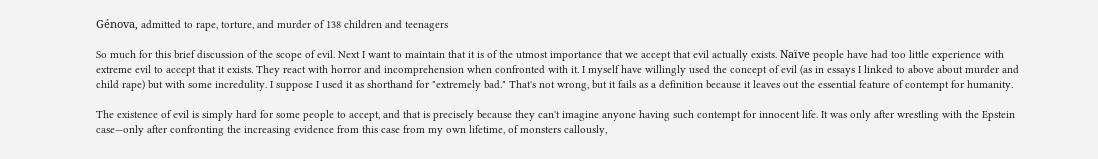Génova, admitted to rape, torture, and murder of 138 children and teenagers

So much for this brief discussion of the scope of evil. Next I want to maintain that it is of the utmost importance that we accept that evil actually exists. Naïve people have had too little experience with extreme evil to accept that it exists. They react with horror and incomprehension when confronted with it. I myself have willingly used the concept of evil (as in essays I linked to above about murder and child rape) but with some incredulity. I suppose I used it as shorthand for "extremely bad." That's not wrong, but it fails as a definition because it leaves out the essential feature of contempt for humanity.

The existence of evil is simply hard for some people to accept, and that is precisely because they can't imagine anyone having such contempt for innocent life. It was only after wrestling with the Epstein case—only after confronting the increasing evidence from this case from my own lifetime, of monsters callously,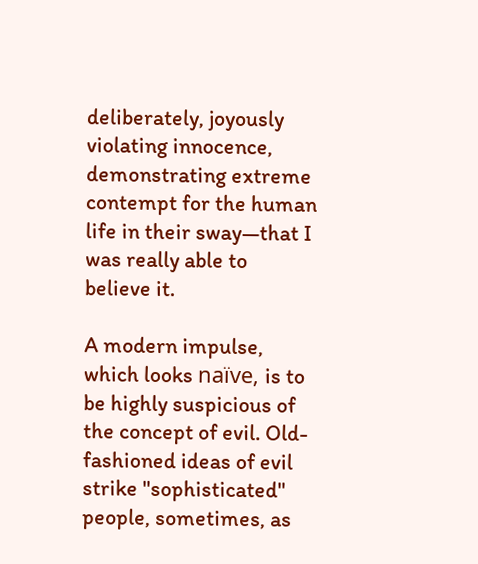deliberately, joyously violating innocence, demonstrating extreme contempt for the human life in their sway—that I was really able to believe it.

A modern impulse, which looks naïve, is to be highly suspicious of the concept of evil. Old-fashioned ideas of evil strike "sophisticated" people, sometimes, as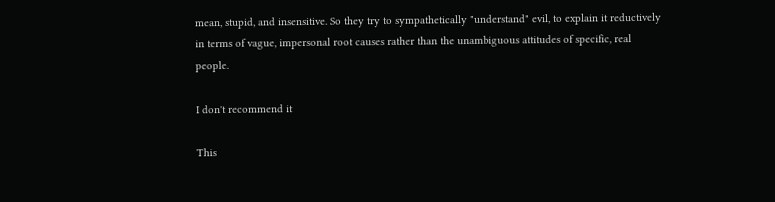mean, stupid, and insensitive. So they try to sympathetically "understand" evil, to explain it reductively in terms of vague, impersonal root causes rather than the unambiguous attitudes of specific, real people.

I don't recommend it

This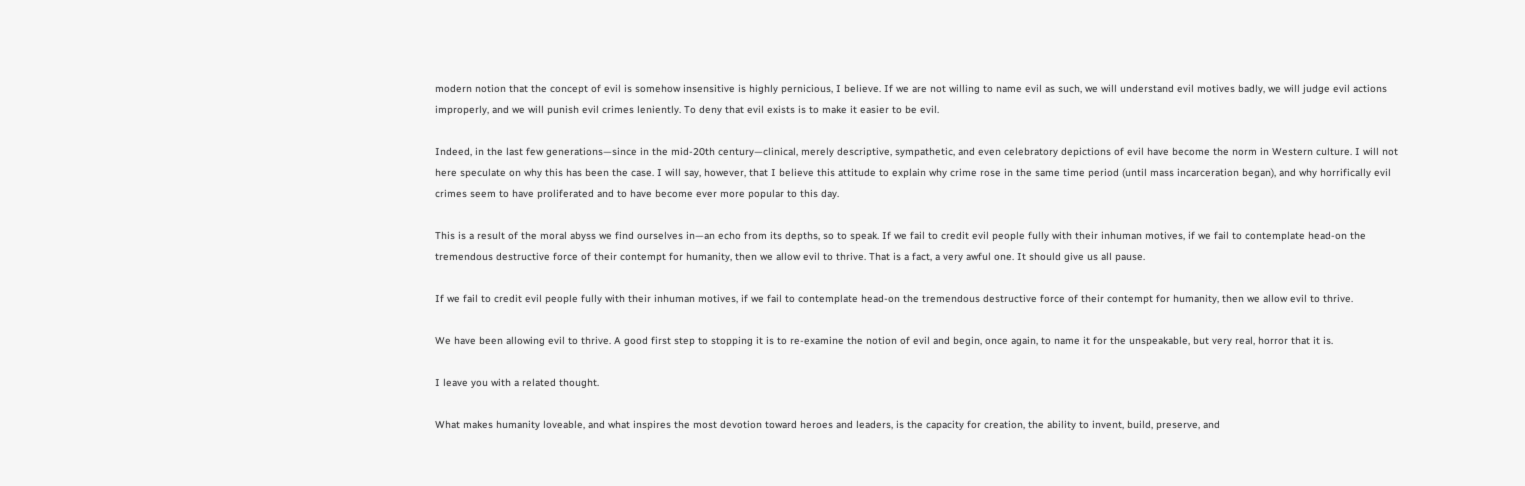modern notion that the concept of evil is somehow insensitive is highly pernicious, I believe. If we are not willing to name evil as such, we will understand evil motives badly, we will judge evil actions improperly, and we will punish evil crimes leniently. To deny that evil exists is to make it easier to be evil.

Indeed, in the last few generations—since in the mid-20th century—clinical, merely descriptive, sympathetic, and even celebratory depictions of evil have become the norm in Western culture. I will not here speculate on why this has been the case. I will say, however, that I believe this attitude to explain why crime rose in the same time period (until mass incarceration began), and why horrifically evil crimes seem to have proliferated and to have become ever more popular to this day.

This is a result of the moral abyss we find ourselves in—an echo from its depths, so to speak. If we fail to credit evil people fully with their inhuman motives, if we fail to contemplate head-on the tremendous destructive force of their contempt for humanity, then we allow evil to thrive. That is a fact, a very awful one. It should give us all pause.

If we fail to credit evil people fully with their inhuman motives, if we fail to contemplate head-on the tremendous destructive force of their contempt for humanity, then we allow evil to thrive.

We have been allowing evil to thrive. A good first step to stopping it is to re-examine the notion of evil and begin, once again, to name it for the unspeakable, but very real, horror that it is.

I leave you with a related thought.

What makes humanity loveable, and what inspires the most devotion toward heroes and leaders, is the capacity for creation, the ability to invent, build, preserve, and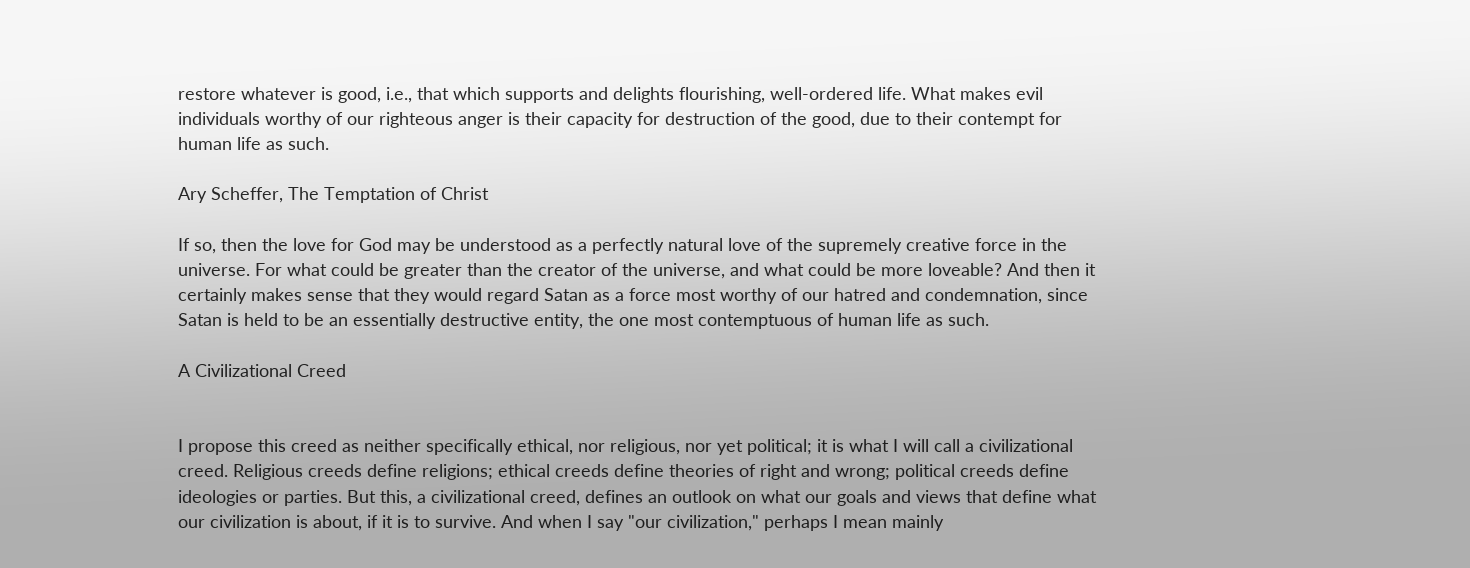restore whatever is good, i.e., that which supports and delights flourishing, well-ordered life. What makes evil individuals worthy of our righteous anger is their capacity for destruction of the good, due to their contempt for human life as such.

Ary Scheffer, The Temptation of Christ

If so, then the love for God may be understood as a perfectly natural love of the supremely creative force in the universe. For what could be greater than the creator of the universe, and what could be more loveable? And then it certainly makes sense that they would regard Satan as a force most worthy of our hatred and condemnation, since Satan is held to be an essentially destructive entity, the one most contemptuous of human life as such.

A Civilizational Creed


I propose this creed as neither specifically ethical, nor religious, nor yet political; it is what I will call a civilizational creed. Religious creeds define religions; ethical creeds define theories of right and wrong; political creeds define ideologies or parties. But this, a civilizational creed, defines an outlook on what our goals and views that define what our civilization is about, if it is to survive. And when I say "our civilization," perhaps I mean mainly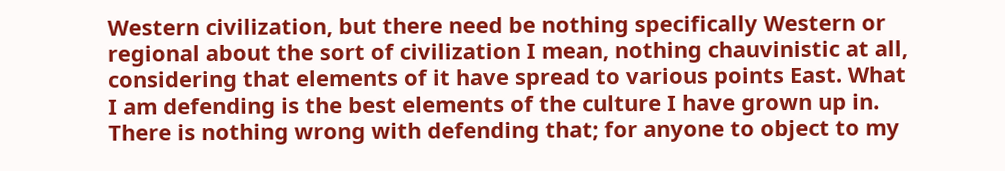Western civilization, but there need be nothing specifically Western or regional about the sort of civilization I mean, nothing chauvinistic at all, considering that elements of it have spread to various points East. What I am defending is the best elements of the culture I have grown up in. There is nothing wrong with defending that; for anyone to object to my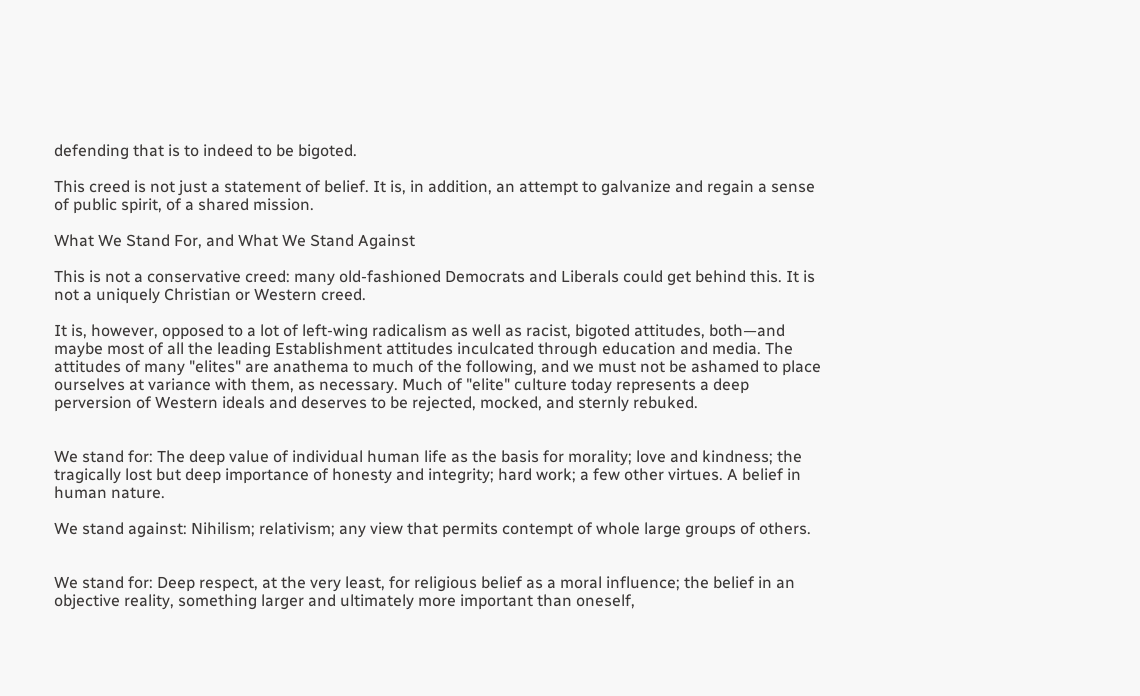defending that is to indeed to be bigoted.

This creed is not just a statement of belief. It is, in addition, an attempt to galvanize and regain a sense of public spirit, of a shared mission.

What We Stand For, and What We Stand Against

This is not a conservative creed: many old-fashioned Democrats and Liberals could get behind this. It is not a uniquely Christian or Western creed.

It is, however, opposed to a lot of left-wing radicalism as well as racist, bigoted attitudes, both—and maybe most of all the leading Establishment attitudes inculcated through education and media. The attitudes of many "elites" are anathema to much of the following, and we must not be ashamed to place ourselves at variance with them, as necessary. Much of "elite" culture today represents a deep perversion of Western ideals and deserves to be rejected, mocked, and sternly rebuked.


We stand for: The deep value of individual human life as the basis for morality; love and kindness; the tragically lost but deep importance of honesty and integrity; hard work; a few other virtues. A belief in human nature.

We stand against: Nihilism; relativism; any view that permits contempt of whole large groups of others.


We stand for: Deep respect, at the very least, for religious belief as a moral influence; the belief in an objective reality, something larger and ultimately more important than oneself,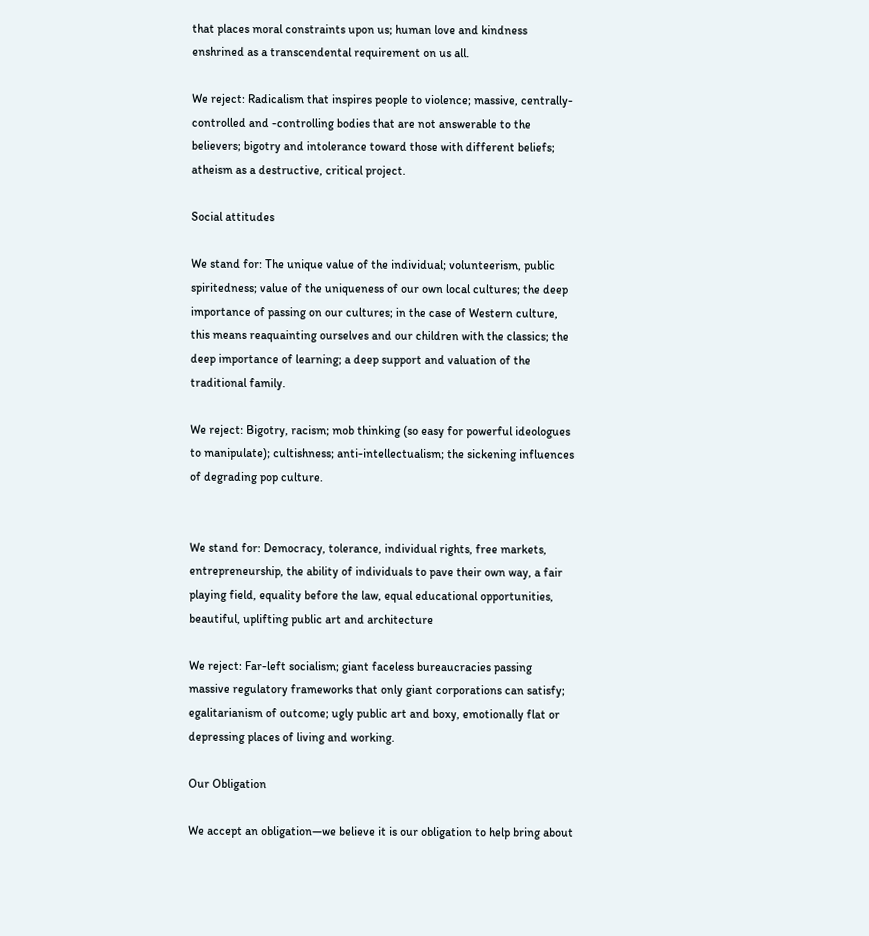that places moral constraints upon us; human love and kindness enshrined as a transcendental requirement on us all.

We reject: Radicalism that inspires people to violence; massive, centrally-controlled and -controlling bodies that are not answerable to the believers; bigotry and intolerance toward those with different beliefs; atheism as a destructive, critical project.

Social attitudes

We stand for: The unique value of the individual; volunteerism, public spiritedness; value of the uniqueness of our own local cultures; the deep importance of passing on our cultures; in the case of Western culture, this means reaquainting ourselves and our children with the classics; the deep importance of learning; a deep support and valuation of the traditional family.

We reject: Bigotry, racism; mob thinking (so easy for powerful ideologues to manipulate); cultishness; anti-intellectualism; the sickening influences of degrading pop culture.


We stand for: Democracy, tolerance, individual rights, free markets, entrepreneurship, the ability of individuals to pave their own way, a fair playing field, equality before the law, equal educational opportunities, beautiful, uplifting public art and architecture

We reject: Far-left socialism; giant faceless bureaucracies passing massive regulatory frameworks that only giant corporations can satisfy; egalitarianism of outcome; ugly public art and boxy, emotionally flat or depressing places of living and working.

Our Obligation

We accept an obligation—we believe it is our obligation to help bring about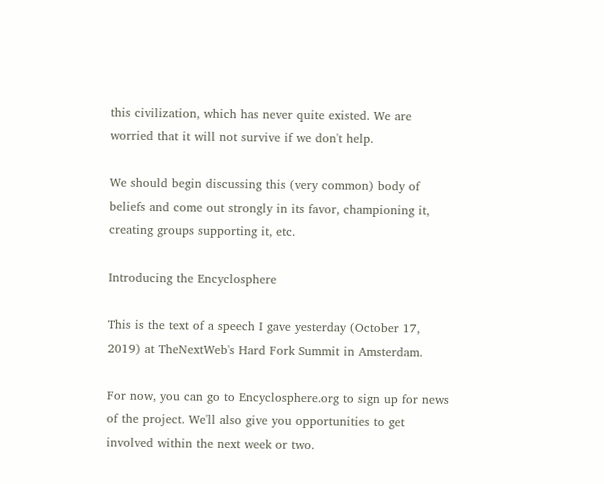this civilization, which has never quite existed. We are worried that it will not survive if we don't help.

We should begin discussing this (very common) body of beliefs and come out strongly in its favor, championing it, creating groups supporting it, etc.

Introducing the Encyclosphere

This is the text of a speech I gave yesterday (October 17, 2019) at TheNextWeb's Hard Fork Summit in Amsterdam.

For now, you can go to Encyclosphere.org to sign up for news of the project. We'll also give you opportunities to get involved within the next week or two.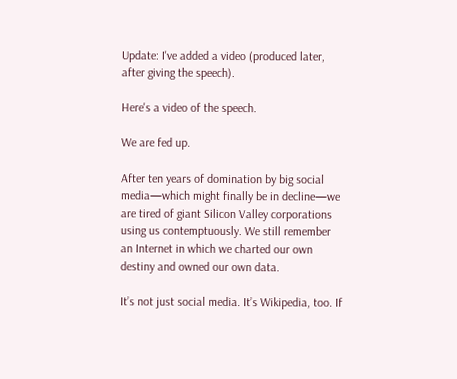Update: I've added a video (produced later, after giving the speech).

Here's a video of the speech.

We are fed up.

After ten years of domination by big social media—which might finally be in decline—we are tired of giant Silicon Valley corporations using us contemptuously. We still remember an Internet in which we charted our own destiny and owned our own data.

It’s not just social media. It’s Wikipedia, too. If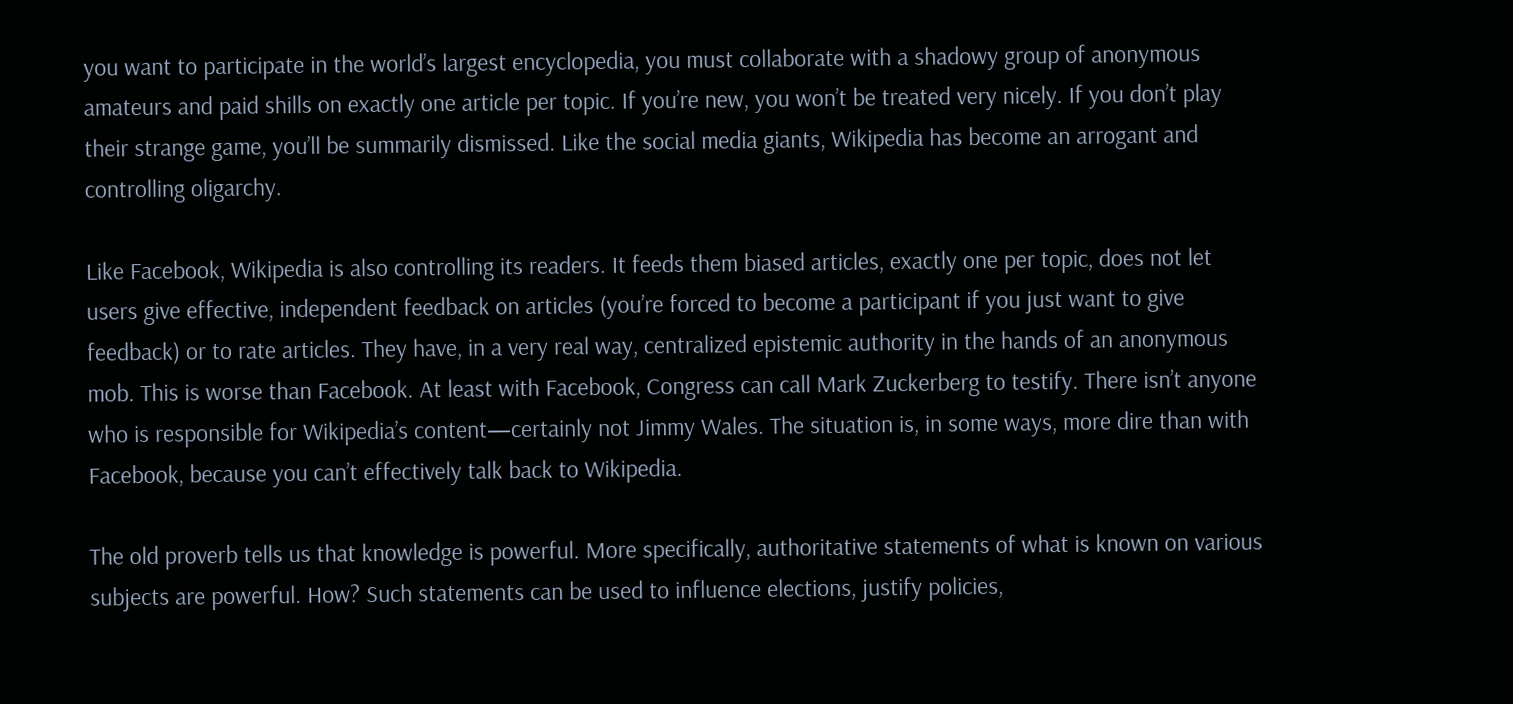you want to participate in the world’s largest encyclopedia, you must collaborate with a shadowy group of anonymous amateurs and paid shills on exactly one article per topic. If you’re new, you won’t be treated very nicely. If you don’t play their strange game, you’ll be summarily dismissed. Like the social media giants, Wikipedia has become an arrogant and controlling oligarchy.

Like Facebook, Wikipedia is also controlling its readers. It feeds them biased articles, exactly one per topic, does not let users give effective, independent feedback on articles (you’re forced to become a participant if you just want to give feedback) or to rate articles. They have, in a very real way, centralized epistemic authority in the hands of an anonymous mob. This is worse than Facebook. At least with Facebook, Congress can call Mark Zuckerberg to testify. There isn’t anyone who is responsible for Wikipedia’s content—certainly not Jimmy Wales. The situation is, in some ways, more dire than with Facebook, because you can’t effectively talk back to Wikipedia.

The old proverb tells us that knowledge is powerful. More specifically, authoritative statements of what is known on various subjects are powerful. How? Such statements can be used to influence elections, justify policies,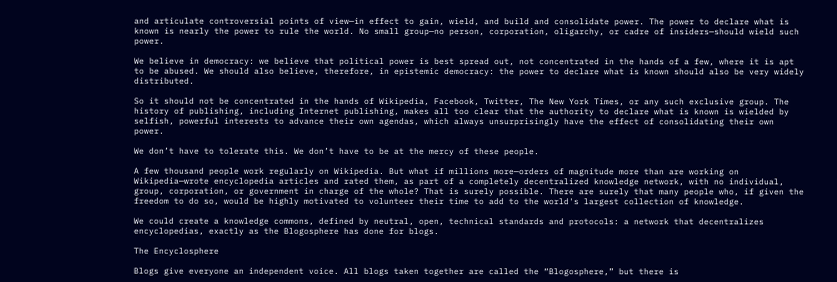and articulate controversial points of view—in effect to gain, wield, and build and consolidate power. The power to declare what is known is nearly the power to rule the world. No small group—no person, corporation, oligarchy, or cadre of insiders—should wield such power.

We believe in democracy: we believe that political power is best spread out, not concentrated in the hands of a few, where it is apt to be abused. We should also believe, therefore, in epistemic democracy: the power to declare what is known should also be very widely distributed.

So it should not be concentrated in the hands of Wikipedia, Facebook, Twitter, The New York Times, or any such exclusive group. The history of publishing, including Internet publishing, makes all too clear that the authority to declare what is known is wielded by selfish, powerful interests to advance their own agendas, which always unsurprisingly have the effect of consolidating their own power.

We don’t have to tolerate this. We don’t have to be at the mercy of these people.

A few thousand people work regularly on Wikipedia. But what if millions more—orders of magnitude more than are working on Wikipedia—wrote encyclopedia articles and rated them, as part of a completely decentralized knowledge network, with no individual, group, corporation, or government in charge of the whole? That is surely possible. There are surely that many people who, if given the freedom to do so, would be highly motivated to volunteer their time to add to the world's largest collection of knowledge.

We could create a knowledge commons, defined by neutral, open, technical standards and protocols: a network that decentralizes encyclopedias, exactly as the Blogosphere has done for blogs.

The Encyclosphere

Blogs give everyone an independent voice. All blogs taken together are called the “Blogosphere,” but there is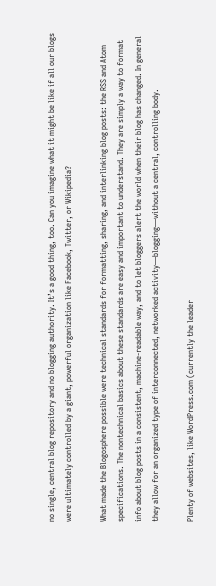no single, central blog repository and no blogging authority. It’s a good thing, too. Can you imagine what it might be like if all our blogs were ultimately controlled by a giant, powerful organization like Facebook, Twitter, or Wikipedia?

What made the Blogosphere possible were technical standards for formatting, sharing, and interlinking blog posts: the RSS and Atom specifications. The nontechnical basics about these standards are easy and important to understand. They are simply a way to format info about blog posts in a consistent, machine-readable way, and to let bloggers alert the world when their blog has changed. In general they allow for an organized type of interconnected, networked activity—blogging—without a central, controlling body.

Plenty of websites, like WordPress.com (currently the leader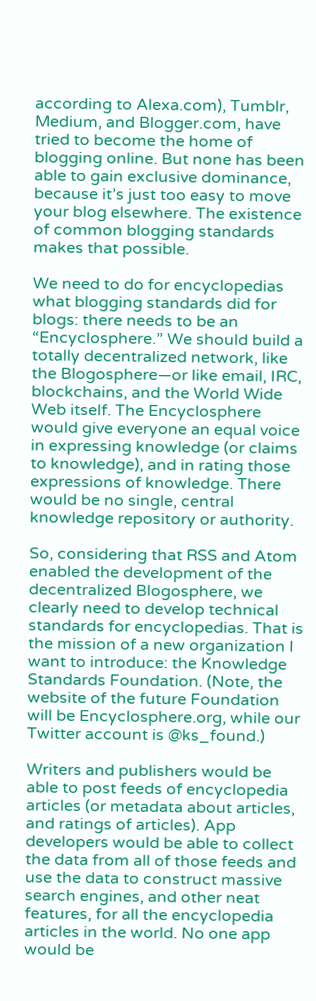according to Alexa.com), Tumblr, Medium, and Blogger.com, have tried to become the home of blogging online. But none has been able to gain exclusive dominance, because it’s just too easy to move your blog elsewhere. The existence of common blogging standards makes that possible.

We need to do for encyclopedias what blogging standards did for blogs: there needs to be an “Encyclosphere.” We should build a totally decentralized network, like the Blogosphere—or like email, IRC, blockchains, and the World Wide Web itself. The Encyclosphere would give everyone an equal voice in expressing knowledge (or claims to knowledge), and in rating those expressions of knowledge. There would be no single, central knowledge repository or authority.

So, considering that RSS and Atom enabled the development of the decentralized Blogosphere, we clearly need to develop technical standards for encyclopedias. That is the mission of a new organization I want to introduce: the Knowledge Standards Foundation. (Note, the website of the future Foundation will be Encyclosphere.org, while our Twitter account is @ks_found.)

Writers and publishers would be able to post feeds of encyclopedia articles (or metadata about articles, and ratings of articles). App developers would be able to collect the data from all of those feeds and use the data to construct massive search engines, and other neat features, for all the encyclopedia articles in the world. No one app would be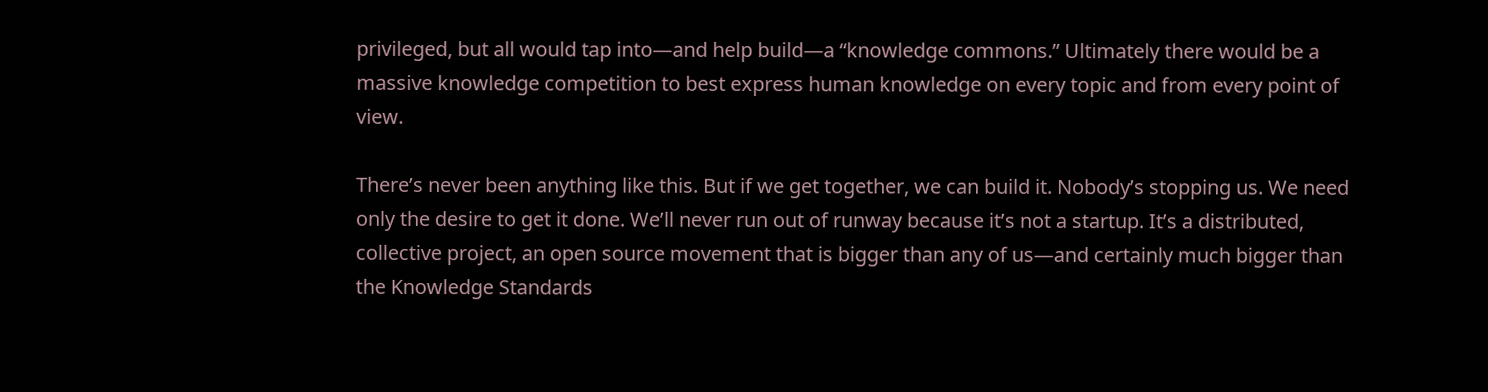privileged, but all would tap into—and help build—a “knowledge commons.” Ultimately there would be a massive knowledge competition to best express human knowledge on every topic and from every point of view.

There’s never been anything like this. But if we get together, we can build it. Nobody’s stopping us. We need only the desire to get it done. We’ll never run out of runway because it’s not a startup. It’s a distributed, collective project, an open source movement that is bigger than any of us—and certainly much bigger than the Knowledge Standards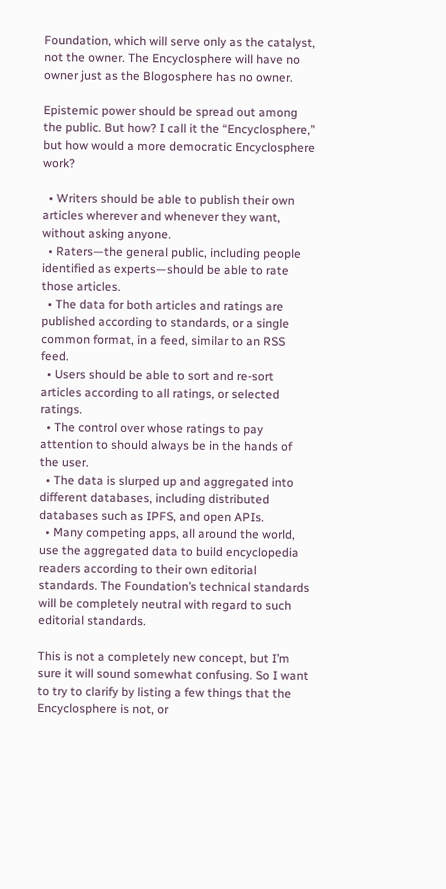Foundation, which will serve only as the catalyst, not the owner. The Encyclosphere will have no owner just as the Blogosphere has no owner.

Epistemic power should be spread out among the public. But how? I call it the “Encyclosphere,” but how would a more democratic Encyclosphere work?

  • Writers should be able to publish their own articles wherever and whenever they want, without asking anyone.
  • Raters—the general public, including people identified as experts—should be able to rate those articles.
  • The data for both articles and ratings are published according to standards, or a single common format, in a feed, similar to an RSS feed.
  • Users should be able to sort and re-sort articles according to all ratings, or selected ratings.
  • The control over whose ratings to pay attention to should always be in the hands of the user.
  • The data is slurped up and aggregated into different databases, including distributed databases such as IPFS, and open APIs.
  • Many competing apps, all around the world, use the aggregated data to build encyclopedia readers according to their own editorial standards. The Foundation’s technical standards will be completely neutral with regard to such editorial standards.

This is not a completely new concept, but I’m sure it will sound somewhat confusing. So I want to try to clarify by listing a few things that the Encyclosphere is not, or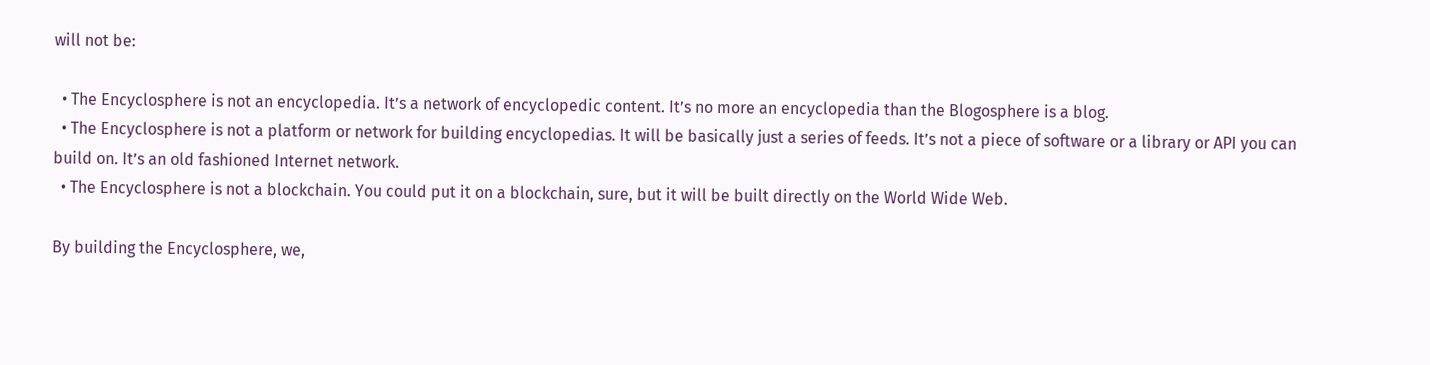will not be:

  • The Encyclosphere is not an encyclopedia. It’s a network of encyclopedic content. It’s no more an encyclopedia than the Blogosphere is a blog.
  • The Encyclosphere is not a platform or network for building encyclopedias. It will be basically just a series of feeds. It’s not a piece of software or a library or API you can build on. It’s an old fashioned Internet network.
  • The Encyclosphere is not a blockchain. You could put it on a blockchain, sure, but it will be built directly on the World Wide Web.

By building the Encyclosphere, we,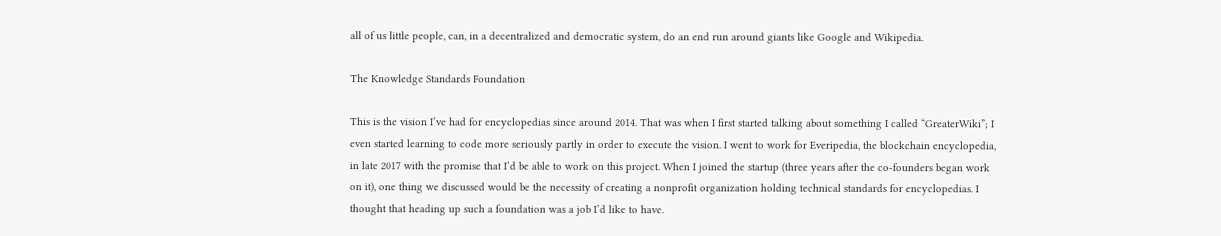all of us little people, can, in a decentralized and democratic system, do an end run around giants like Google and Wikipedia.

The Knowledge Standards Foundation

This is the vision I’ve had for encyclopedias since around 2014. That was when I first started talking about something I called “GreaterWiki”; I even started learning to code more seriously partly in order to execute the vision. I went to work for Everipedia, the blockchain encyclopedia, in late 2017 with the promise that I’d be able to work on this project. When I joined the startup (three years after the co-founders began work on it), one thing we discussed would be the necessity of creating a nonprofit organization holding technical standards for encyclopedias. I thought that heading up such a foundation was a job I’d like to have.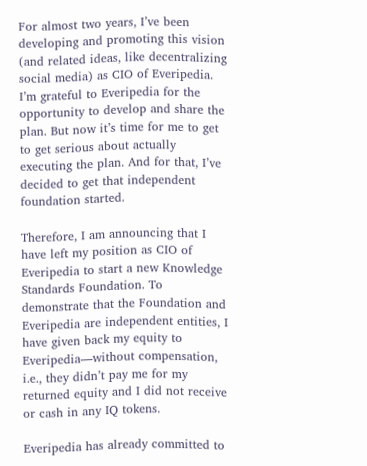For almost two years, I’ve been developing and promoting this vision (and related ideas, like decentralizing social media) as CIO of Everipedia. I’m grateful to Everipedia for the opportunity to develop and share the plan. But now it’s time for me to get to get serious about actually executing the plan. And for that, I’ve decided to get that independent foundation started.

Therefore, I am announcing that I have left my position as CIO of Everipedia to start a new Knowledge Standards Foundation. To demonstrate that the Foundation and Everipedia are independent entities, I have given back my equity to Everipedia—without compensation, i.e., they didn’t pay me for my returned equity and I did not receive or cash in any IQ tokens.

Everipedia has already committed to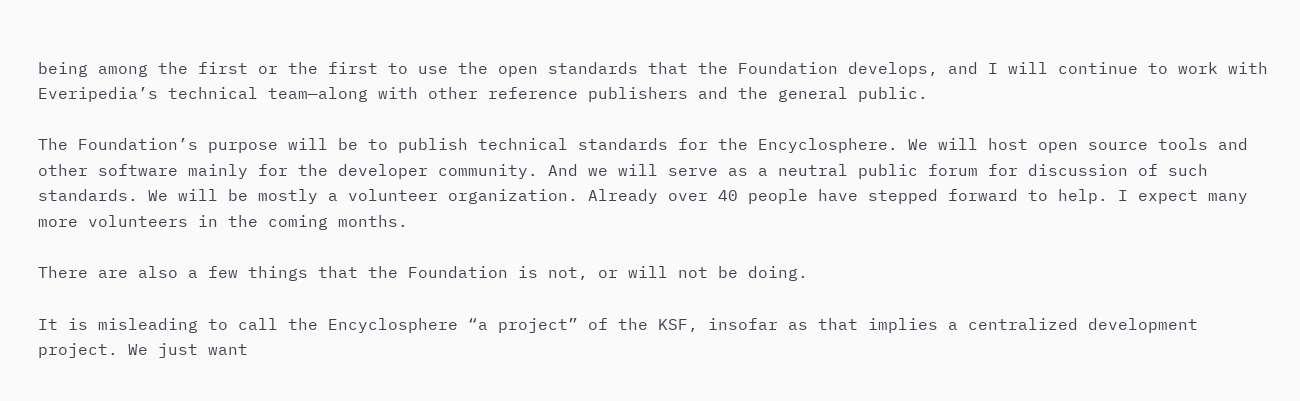being among the first or the first to use the open standards that the Foundation develops, and I will continue to work with Everipedia’s technical team—along with other reference publishers and the general public.

The Foundation’s purpose will be to publish technical standards for the Encyclosphere. We will host open source tools and other software mainly for the developer community. And we will serve as a neutral public forum for discussion of such standards. We will be mostly a volunteer organization. Already over 40 people have stepped forward to help. I expect many more volunteers in the coming months.

There are also a few things that the Foundation is not, or will not be doing.

It is misleading to call the Encyclosphere “a project” of the KSF, insofar as that implies a centralized development project. We just want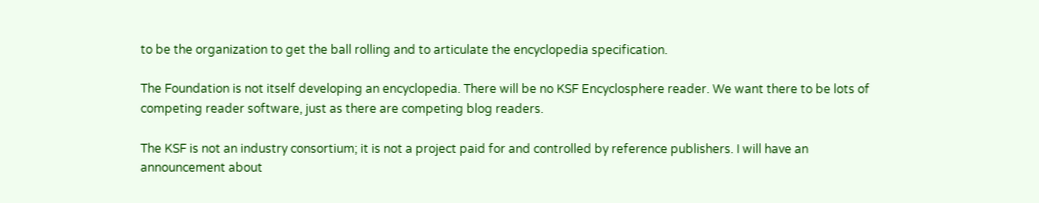to be the organization to get the ball rolling and to articulate the encyclopedia specification.

The Foundation is not itself developing an encyclopedia. There will be no KSF Encyclosphere reader. We want there to be lots of competing reader software, just as there are competing blog readers.

The KSF is not an industry consortium; it is not a project paid for and controlled by reference publishers. I will have an announcement about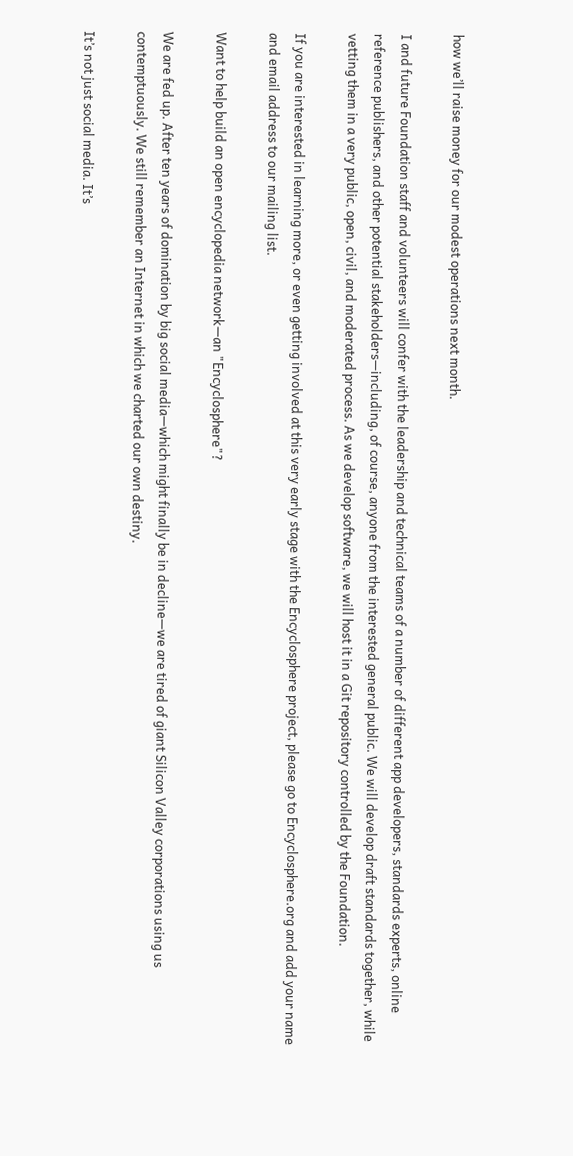how we’ll raise money for our modest operations next month.

I and future Foundation staff and volunteers will confer with the leadership and technical teams of a number of different app developers, standards experts, online reference publishers, and other potential stakeholders—including, of course, anyone from the interested general public. We will develop draft standards together, while vetting them in a very public, open, civil, and moderated process. As we develop software, we will host it in a Git repository controlled by the Foundation.

If you are interested in learning more, or even getting involved at this very early stage with the Encyclosphere project, please go to Encyclosphere.org and add your name and email address to our mailing list.

Want to help build an open encyclopedia network—an "Encyclosphere"?

We are fed up. After ten years of domination by big social media—which might finally be in decline—we are tired of giant Silicon Valley corporations using us contemptuously. We still remember an Internet in which we charted our own destiny.

It’s not just social media. It’s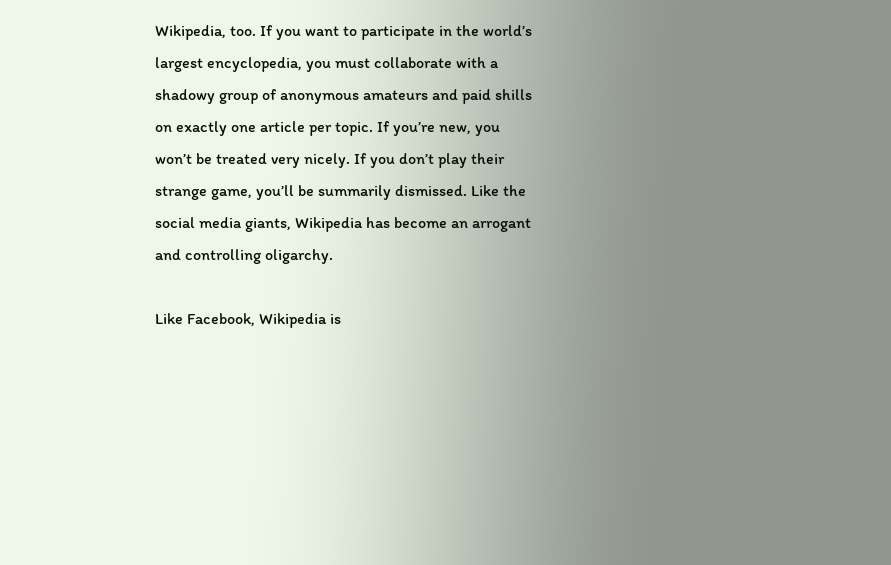Wikipedia, too. If you want to participate in the world’s largest encyclopedia, you must collaborate with a shadowy group of anonymous amateurs and paid shills on exactly one article per topic. If you’re new, you won’t be treated very nicely. If you don’t play their strange game, you’ll be summarily dismissed. Like the social media giants, Wikipedia has become an arrogant and controlling oligarchy.

Like Facebook, Wikipedia is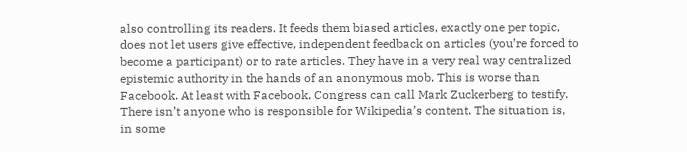also controlling its readers. It feeds them biased articles, exactly one per topic, does not let users give effective, independent feedback on articles (you’re forced to become a participant) or to rate articles. They have in a very real way centralized epistemic authority in the hands of an anonymous mob. This is worse than Facebook. At least with Facebook, Congress can call Mark Zuckerberg to testify. There isn’t anyone who is responsible for Wikipedia’s content. The situation is, in some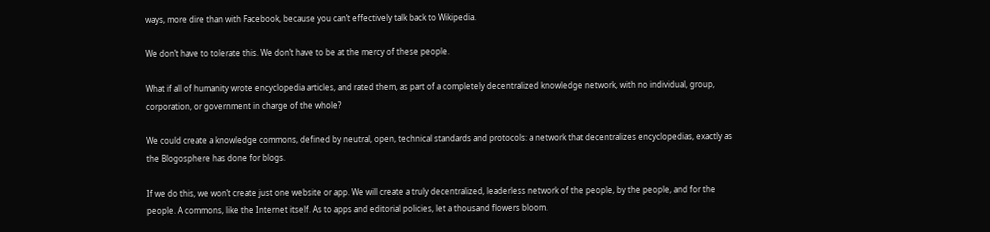ways, more dire than with Facebook, because you can’t effectively talk back to Wikipedia.

We don’t have to tolerate this. We don’t have to be at the mercy of these people.

What if all of humanity wrote encyclopedia articles, and rated them, as part of a completely decentralized knowledge network, with no individual, group, corporation, or government in charge of the whole?

We could create a knowledge commons, defined by neutral, open, technical standards and protocols: a network that decentralizes encyclopedias, exactly as the Blogosphere has done for blogs.

If we do this, we won’t create just one website or app. We will create a truly decentralized, leaderless network of the people, by the people, and for the people. A commons, like the Internet itself. As to apps and editorial policies, let a thousand flowers bloom.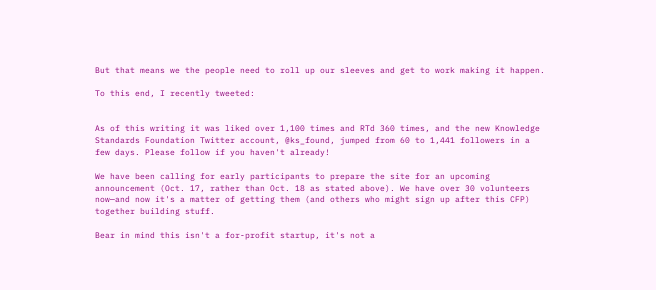But that means we the people need to roll up our sleeves and get to work making it happen.

To this end, I recently tweeted:


As of this writing it was liked over 1,100 times and RTd 360 times, and the new Knowledge Standards Foundation Twitter account, @ks_found, jumped from 60 to 1,441 followers in a few days. Please follow if you haven't already!

We have been calling for early participants to prepare the site for an upcoming announcement (Oct. 17, rather than Oct. 18 as stated above). We have over 30 volunteers now—and now it's a matter of getting them (and others who might sign up after this CFP) together building stuff.

Bear in mind this isn't a for-profit startup, it's not a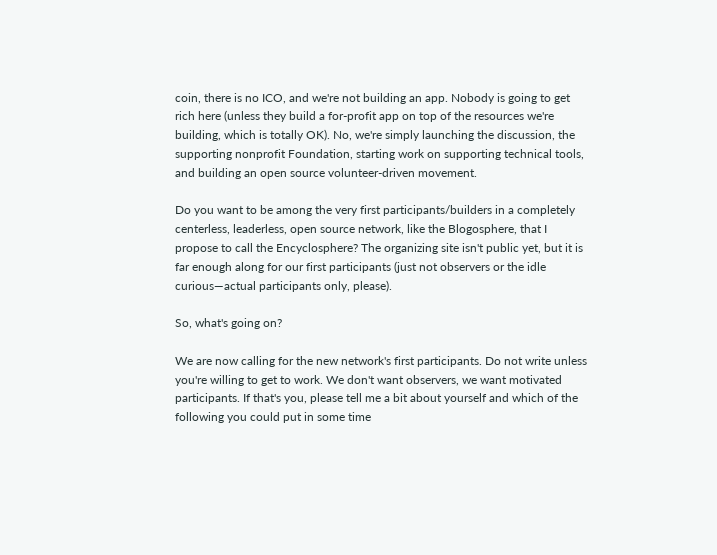coin, there is no ICO, and we're not building an app. Nobody is going to get rich here (unless they build a for-profit app on top of the resources we're building, which is totally OK). No, we're simply launching the discussion, the supporting nonprofit Foundation, starting work on supporting technical tools, and building an open source volunteer-driven movement.

Do you want to be among the very first participants/builders in a completely centerless, leaderless, open source network, like the Blogosphere, that I propose to call the Encyclosphere? The organizing site isn't public yet, but it is far enough along for our first participants (just not observers or the idle curious—actual participants only, please).

So, what's going on?

We are now calling for the new network's first participants. Do not write unless you're willing to get to work. We don't want observers, we want motivated participants. If that's you, please tell me a bit about yourself and which of the following you could put in some time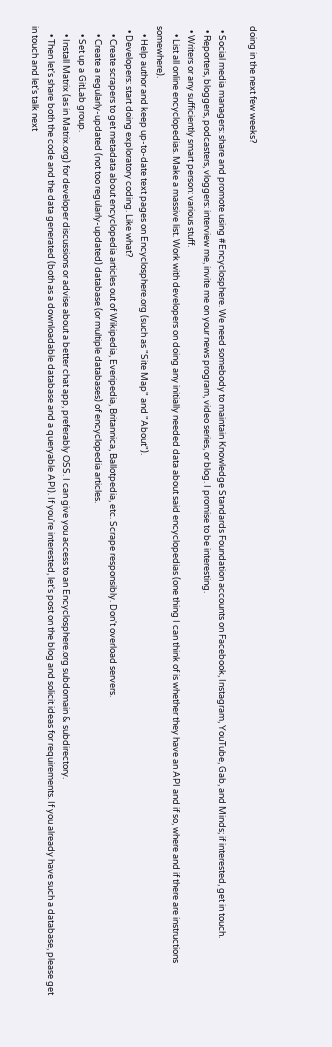doing in the next few weeks?

  • Social media managers: share and promote using #Encyclosphere. We need somebody to maintain Knowledge Standards Foundation accounts on Facebook, Instagram, YouTube, Gab, and Minds; if interested, get in touch.
  • Reporters, bloggers, podcasters, vloggers: interview me, invite me on your news program, video series, or blog. I promise to be interesting.
  • Writers or any sufficiently smart person: various stuff.
    • List all online encyclopedias. Make a massive list. Work with developers on doing any initially needed data about said encyclopedias (one thing I can think of is whether they have an API and if so, where and if there are instructions somewhere).
    • Help author and keep up-to-date text pages on Encyclosphere.org (such as "Site Map" and "About").
  • Developers: start doing exploratory coding. Like what?
    • Create scrapers to get metadata about encyclopedia articles out of Wikipedia, Everipedia, Britannica, Ballotpedia, etc. Scrape responsibly. Don't overload servers.
    • Create a regularly-updated (not too regularly-updated) database (or multiple databases) of encyclopedia articles.
    • Set up a GitLab group.
    • Install Matrix (as in Matrix.org) for developer discussions or advise about a better chat app, preferably OSS. I can give you access to an Encyclosphere.org subdomain & subdirectory.
    • Then let's share both the code and the data generated (both as a downloadable database and a queryable API). If you're interested, let's post on the blog and solicit ideas for requirements. If you already have such a database, please get in touch and let's talk next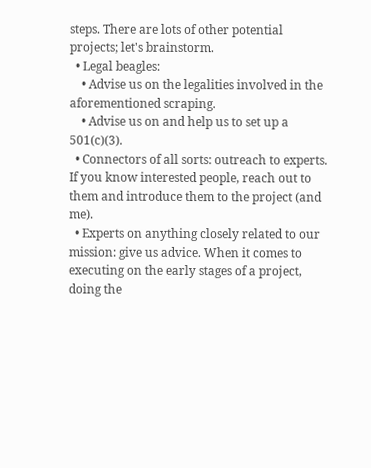steps. There are lots of other potential projects; let's brainstorm.
  • Legal beagles:
    • Advise us on the legalities involved in the aforementioned scraping.
    • Advise us on and help us to set up a 501(c)(3).
  • Connectors of all sorts: outreach to experts. If you know interested people, reach out to them and introduce them to the project (and me).
  • Experts on anything closely related to our mission: give us advice. When it comes to executing on the early stages of a project, doing the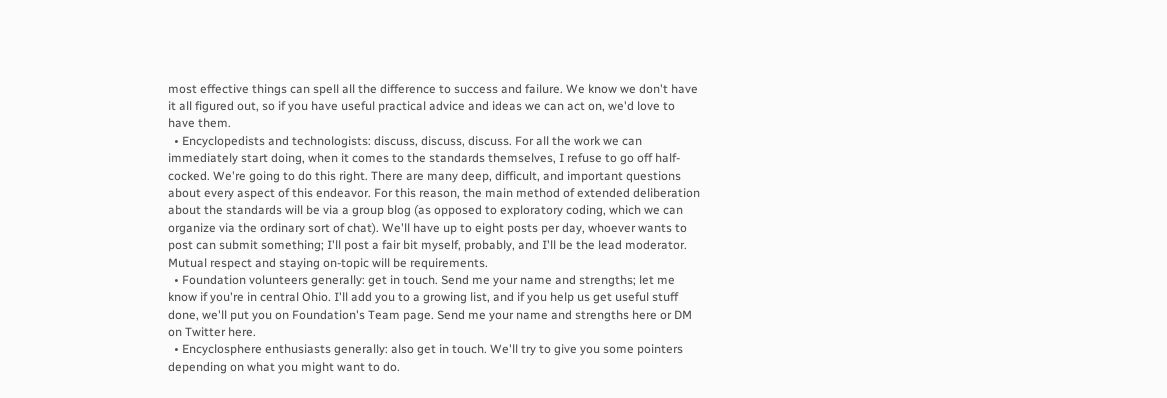most effective things can spell all the difference to success and failure. We know we don't have it all figured out, so if you have useful practical advice and ideas we can act on, we'd love to have them.
  • Encyclopedists and technologists: discuss, discuss, discuss. For all the work we can immediately start doing, when it comes to the standards themselves, I refuse to go off half-cocked. We're going to do this right. There are many deep, difficult, and important questions about every aspect of this endeavor. For this reason, the main method of extended deliberation about the standards will be via a group blog (as opposed to exploratory coding, which we can organize via the ordinary sort of chat). We'll have up to eight posts per day, whoever wants to post can submit something; I'll post a fair bit myself, probably, and I'll be the lead moderator. Mutual respect and staying on-topic will be requirements.
  • Foundation volunteers generally: get in touch. Send me your name and strengths; let me know if you're in central Ohio. I'll add you to a growing list, and if you help us get useful stuff done, we'll put you on Foundation's Team page. Send me your name and strengths here or DM on Twitter here.
  • Encyclosphere enthusiasts generally: also get in touch. We'll try to give you some pointers depending on what you might want to do.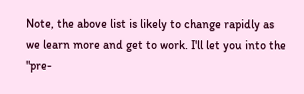Note, the above list is likely to change rapidly as we learn more and get to work. I'll let you into the "pre-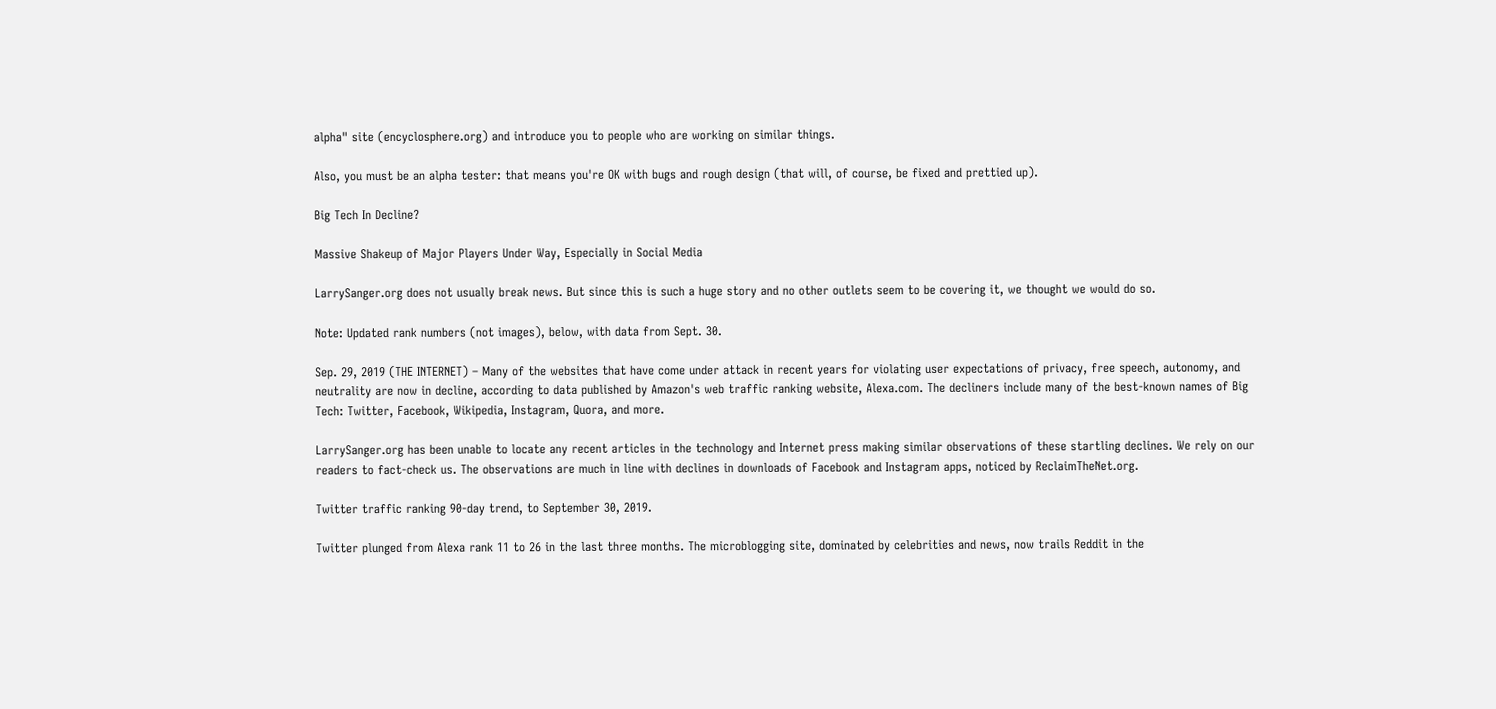alpha" site (encyclosphere.org) and introduce you to people who are working on similar things.

Also, you must be an alpha tester: that means you're OK with bugs and rough design (that will, of course, be fixed and prettied up).

Big Tech In Decline?

Massive Shakeup of Major Players Under Way, Especially in Social Media

LarrySanger.org does not usually break news. But since this is such a huge story and no other outlets seem to be covering it, we thought we would do so.

Note: Updated rank numbers (not images), below, with data from Sept. 30.

Sep. 29, 2019 (THE INTERNET) – Many of the websites that have come under attack in recent years for violating user expectations of privacy, free speech, autonomy, and neutrality are now in decline, according to data published by Amazon's web traffic ranking website, Alexa.com. The decliners include many of the best-known names of Big Tech: Twitter, Facebook, Wikipedia, Instagram, Quora, and more.

LarrySanger.org has been unable to locate any recent articles in the technology and Internet press making similar observations of these startling declines. We rely on our readers to fact-check us. The observations are much in line with declines in downloads of Facebook and Instagram apps, noticed by ReclaimTheNet.org.

Twitter traffic ranking 90-day trend, to September 30, 2019.

Twitter plunged from Alexa rank 11 to 26 in the last three months. The microblogging site, dominated by celebrities and news, now trails Reddit in the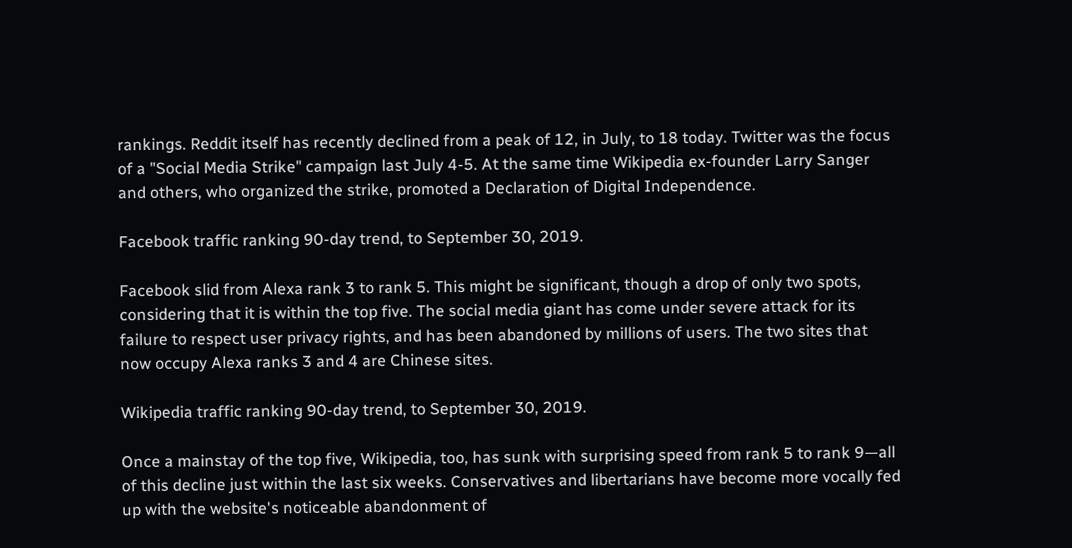rankings. Reddit itself has recently declined from a peak of 12, in July, to 18 today. Twitter was the focus of a "Social Media Strike" campaign last July 4-5. At the same time Wikipedia ex-founder Larry Sanger and others, who organized the strike, promoted a Declaration of Digital Independence.

Facebook traffic ranking 90-day trend, to September 30, 2019.

Facebook slid from Alexa rank 3 to rank 5. This might be significant, though a drop of only two spots, considering that it is within the top five. The social media giant has come under severe attack for its failure to respect user privacy rights, and has been abandoned by millions of users. The two sites that now occupy Alexa ranks 3 and 4 are Chinese sites.

Wikipedia traffic ranking 90-day trend, to September 30, 2019.

Once a mainstay of the top five, Wikipedia, too, has sunk with surprising speed from rank 5 to rank 9—all of this decline just within the last six weeks. Conservatives and libertarians have become more vocally fed up with the website's noticeable abandonment of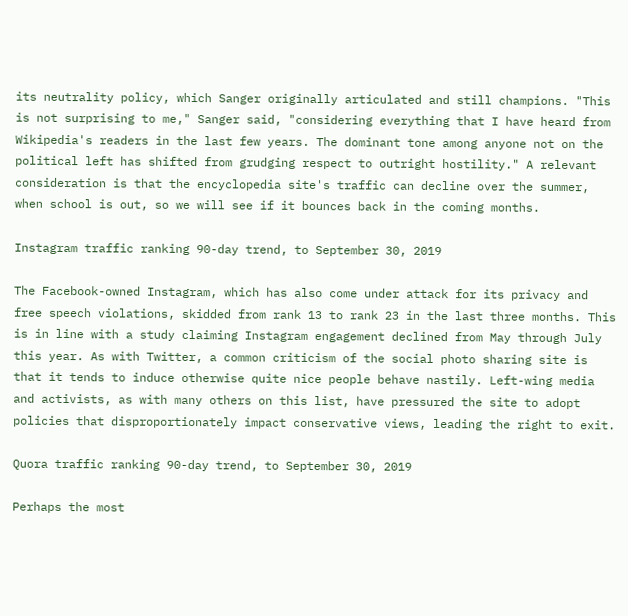its neutrality policy, which Sanger originally articulated and still champions. "This is not surprising to me," Sanger said, "considering everything that I have heard from Wikipedia's readers in the last few years. The dominant tone among anyone not on the political left has shifted from grudging respect to outright hostility." A relevant consideration is that the encyclopedia site's traffic can decline over the summer, when school is out, so we will see if it bounces back in the coming months.

Instagram traffic ranking 90-day trend, to September 30, 2019

The Facebook-owned Instagram, which has also come under attack for its privacy and free speech violations, skidded from rank 13 to rank 23 in the last three months. This is in line with a study claiming Instagram engagement declined from May through July this year. As with Twitter, a common criticism of the social photo sharing site is that it tends to induce otherwise quite nice people behave nastily. Left-wing media and activists, as with many others on this list, have pressured the site to adopt policies that disproportionately impact conservative views, leading the right to exit.

Quora traffic ranking 90-day trend, to September 30, 2019

Perhaps the most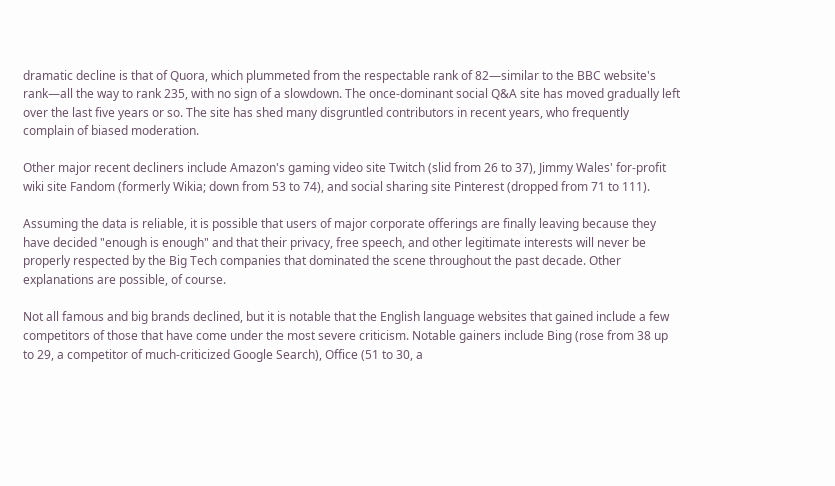dramatic decline is that of Quora, which plummeted from the respectable rank of 82—similar to the BBC website's rank—all the way to rank 235, with no sign of a slowdown. The once-dominant social Q&A site has moved gradually left over the last five years or so. The site has shed many disgruntled contributors in recent years, who frequently complain of biased moderation.

Other major recent decliners include Amazon's gaming video site Twitch (slid from 26 to 37), Jimmy Wales' for-profit wiki site Fandom (formerly Wikia; down from 53 to 74), and social sharing site Pinterest (dropped from 71 to 111).

Assuming the data is reliable, it is possible that users of major corporate offerings are finally leaving because they have decided "enough is enough" and that their privacy, free speech, and other legitimate interests will never be properly respected by the Big Tech companies that dominated the scene throughout the past decade. Other explanations are possible, of course.

Not all famous and big brands declined, but it is notable that the English language websites that gained include a few competitors of those that have come under the most severe criticism. Notable gainers include Bing (rose from 38 up to 29, a competitor of much-criticized Google Search), Office (51 to 30, a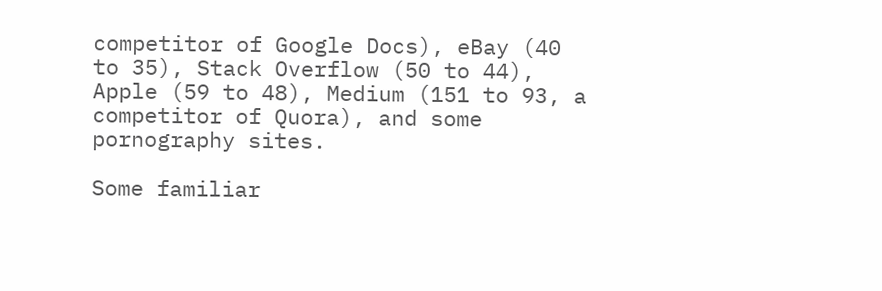competitor of Google Docs), eBay (40 to 35), Stack Overflow (50 to 44), Apple (59 to 48), Medium (151 to 93, a competitor of Quora), and some pornography sites.

Some familiar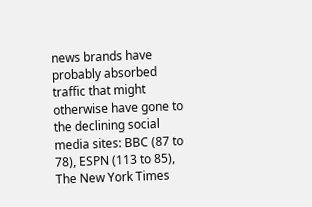news brands have probably absorbed traffic that might otherwise have gone to the declining social media sites: BBC (87 to 78), ESPN (113 to 85), The New York Times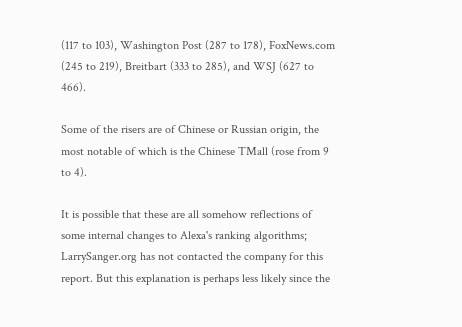(117 to 103), Washington Post (287 to 178), FoxNews.com (245 to 219), Breitbart (333 to 285), and WSJ (627 to 466).

Some of the risers are of Chinese or Russian origin, the most notable of which is the Chinese TMall (rose from 9 to 4).

It is possible that these are all somehow reflections of some internal changes to Alexa's ranking algorithms; LarrySanger.org has not contacted the company for this report. But this explanation is perhaps less likely since the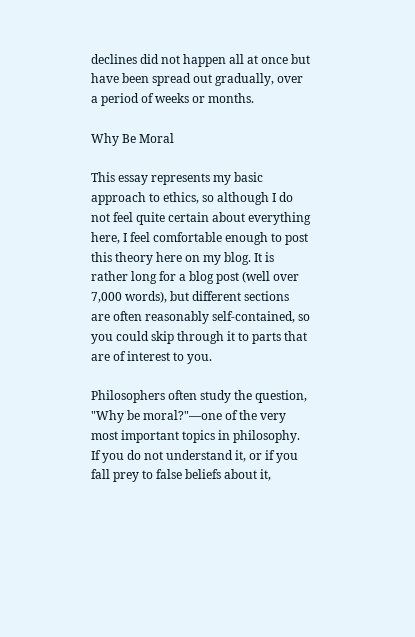declines did not happen all at once but have been spread out gradually, over a period of weeks or months.

Why Be Moral

This essay represents my basic approach to ethics, so although I do not feel quite certain about everything here, I feel comfortable enough to post this theory here on my blog. It is rather long for a blog post (well over 7,000 words), but different sections are often reasonably self-contained, so you could skip through it to parts that are of interest to you.

Philosophers often study the question, "Why be moral?"—one of the very most important topics in philosophy. If you do not understand it, or if you fall prey to false beliefs about it,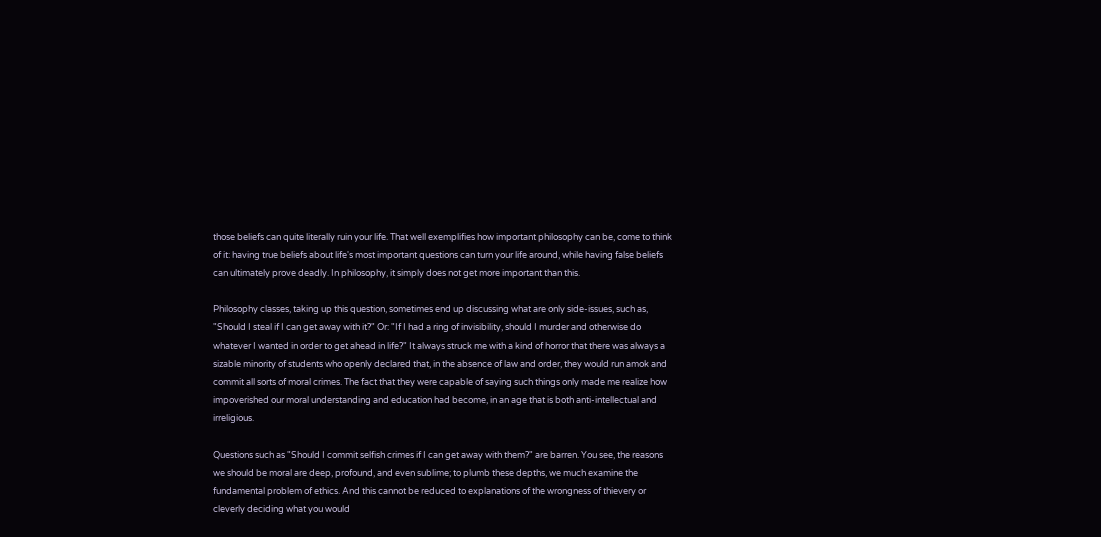those beliefs can quite literally ruin your life. That well exemplifies how important philosophy can be, come to think of it: having true beliefs about life's most important questions can turn your life around, while having false beliefs can ultimately prove deadly. In philosophy, it simply does not get more important than this.

Philosophy classes, taking up this question, sometimes end up discussing what are only side-issues, such as, "Should I steal if I can get away with it?" Or: "If I had a ring of invisibility, should I murder and otherwise do whatever I wanted in order to get ahead in life?" It always struck me with a kind of horror that there was always a sizable minority of students who openly declared that, in the absence of law and order, they would run amok and commit all sorts of moral crimes. The fact that they were capable of saying such things only made me realize how impoverished our moral understanding and education had become, in an age that is both anti-intellectual and irreligious.

Questions such as "Should I commit selfish crimes if I can get away with them?" are barren. You see, the reasons we should be moral are deep, profound, and even sublime; to plumb these depths, we much examine the fundamental problem of ethics. And this cannot be reduced to explanations of the wrongness of thievery or cleverly deciding what you would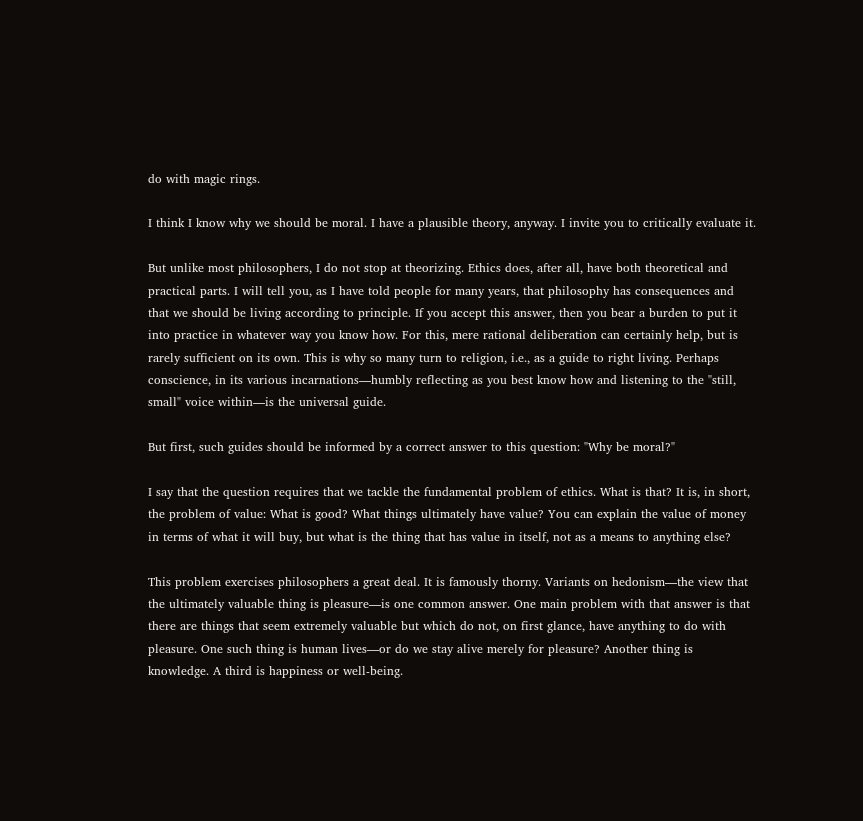do with magic rings.

I think I know why we should be moral. I have a plausible theory, anyway. I invite you to critically evaluate it.

But unlike most philosophers, I do not stop at theorizing. Ethics does, after all, have both theoretical and practical parts. I will tell you, as I have told people for many years, that philosophy has consequences and that we should be living according to principle. If you accept this answer, then you bear a burden to put it into practice in whatever way you know how. For this, mere rational deliberation can certainly help, but is rarely sufficient on its own. This is why so many turn to religion, i.e., as a guide to right living. Perhaps conscience, in its various incarnations—humbly reflecting as you best know how and listening to the "still, small" voice within—is the universal guide.

But first, such guides should be informed by a correct answer to this question: "Why be moral?"

I say that the question requires that we tackle the fundamental problem of ethics. What is that? It is, in short, the problem of value: What is good? What things ultimately have value? You can explain the value of money in terms of what it will buy, but what is the thing that has value in itself, not as a means to anything else?

This problem exercises philosophers a great deal. It is famously thorny. Variants on hedonism—the view that the ultimately valuable thing is pleasure—is one common answer. One main problem with that answer is that there are things that seem extremely valuable but which do not, on first glance, have anything to do with pleasure. One such thing is human lives—or do we stay alive merely for pleasure? Another thing is knowledge. A third is happiness or well-being.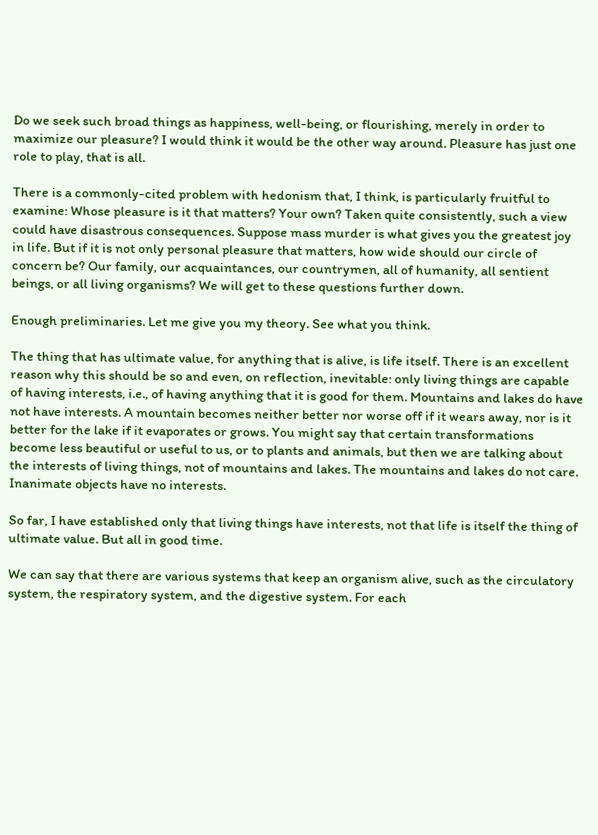Do we seek such broad things as happiness, well-being, or flourishing, merely in order to maximize our pleasure? I would think it would be the other way around. Pleasure has just one role to play, that is all.

There is a commonly-cited problem with hedonism that, I think, is particularly fruitful to examine: Whose pleasure is it that matters? Your own? Taken quite consistently, such a view could have disastrous consequences. Suppose mass murder is what gives you the greatest joy in life. But if it is not only personal pleasure that matters, how wide should our circle of concern be? Our family, our acquaintances, our countrymen, all of humanity, all sentient beings, or all living organisms? We will get to these questions further down.

Enough preliminaries. Let me give you my theory. See what you think.

The thing that has ultimate value, for anything that is alive, is life itself. There is an excellent reason why this should be so and even, on reflection, inevitable: only living things are capable of having interests, i.e., of having anything that it is good for them. Mountains and lakes do have not have interests. A mountain becomes neither better nor worse off if it wears away, nor is it better for the lake if it evaporates or grows. You might say that certain transformations become less beautiful or useful to us, or to plants and animals, but then we are talking about the interests of living things, not of mountains and lakes. The mountains and lakes do not care. Inanimate objects have no interests.

So far, I have established only that living things have interests, not that life is itself the thing of ultimate value. But all in good time.

We can say that there are various systems that keep an organism alive, such as the circulatory system, the respiratory system, and the digestive system. For each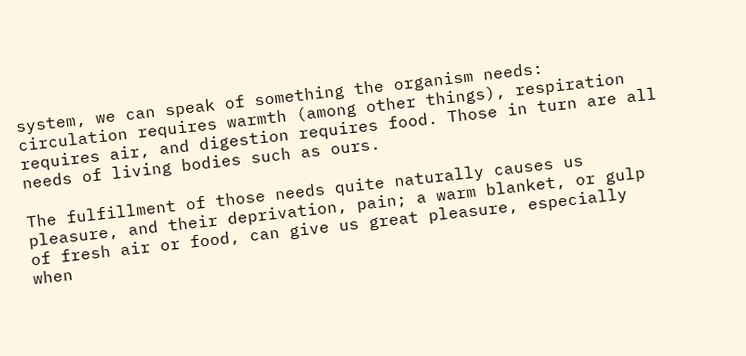system, we can speak of something the organism needs: circulation requires warmth (among other things), respiration requires air, and digestion requires food. Those in turn are all needs of living bodies such as ours.

The fulfillment of those needs quite naturally causes us pleasure, and their deprivation, pain; a warm blanket, or gulp of fresh air or food, can give us great pleasure, especially when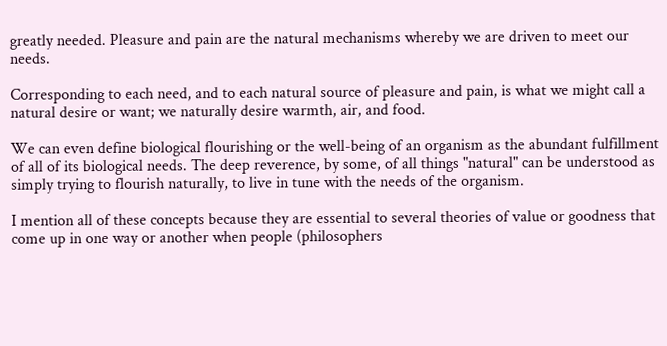greatly needed. Pleasure and pain are the natural mechanisms whereby we are driven to meet our needs.

Corresponding to each need, and to each natural source of pleasure and pain, is what we might call a natural desire or want; we naturally desire warmth, air, and food.

We can even define biological flourishing or the well-being of an organism as the abundant fulfillment of all of its biological needs. The deep reverence, by some, of all things "natural" can be understood as simply trying to flourish naturally, to live in tune with the needs of the organism.

I mention all of these concepts because they are essential to several theories of value or goodness that come up in one way or another when people (philosophers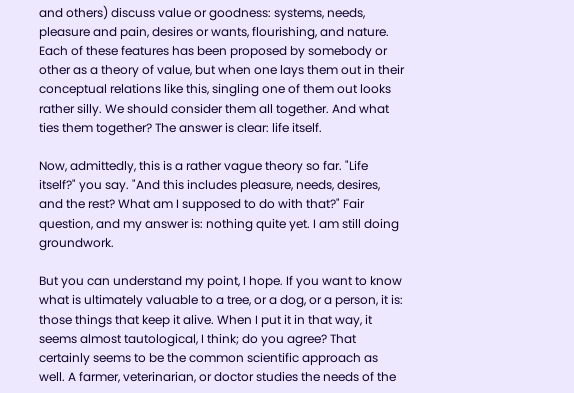and others) discuss value or goodness: systems, needs, pleasure and pain, desires or wants, flourishing, and nature. Each of these features has been proposed by somebody or other as a theory of value, but when one lays them out in their conceptual relations like this, singling one of them out looks rather silly. We should consider them all together. And what ties them together? The answer is clear: life itself.

Now, admittedly, this is a rather vague theory so far. "Life itself?" you say. "And this includes pleasure, needs, desires, and the rest? What am I supposed to do with that?" Fair question, and my answer is: nothing quite yet. I am still doing groundwork.

But you can understand my point, I hope. If you want to know what is ultimately valuable to a tree, or a dog, or a person, it is: those things that keep it alive. When I put it in that way, it seems almost tautological, I think; do you agree? That certainly seems to be the common scientific approach as well. A farmer, veterinarian, or doctor studies the needs of the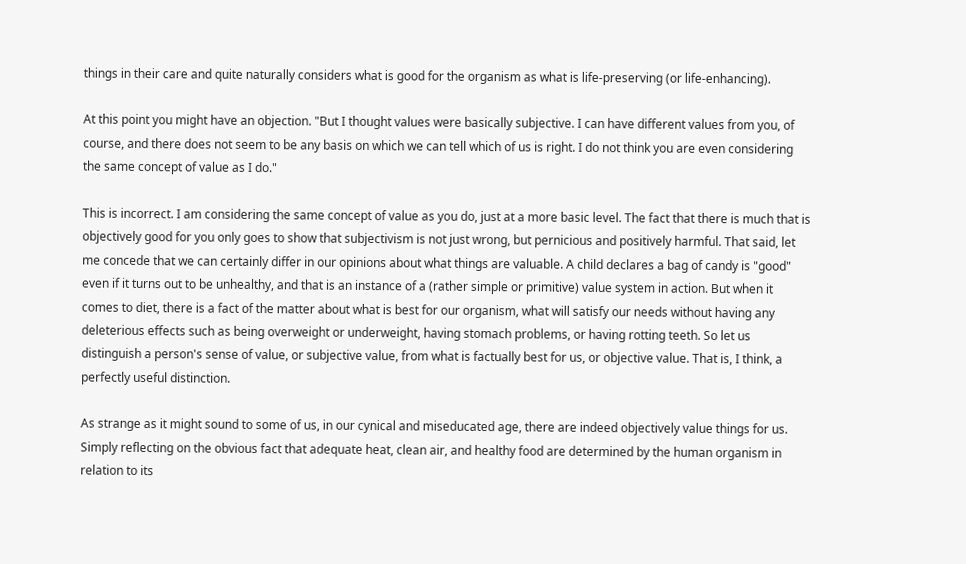things in their care and quite naturally considers what is good for the organism as what is life-preserving (or life-enhancing).

At this point you might have an objection. "But I thought values were basically subjective. I can have different values from you, of course, and there does not seem to be any basis on which we can tell which of us is right. I do not think you are even considering the same concept of value as I do."

This is incorrect. I am considering the same concept of value as you do, just at a more basic level. The fact that there is much that is objectively good for you only goes to show that subjectivism is not just wrong, but pernicious and positively harmful. That said, let me concede that we can certainly differ in our opinions about what things are valuable. A child declares a bag of candy is "good" even if it turns out to be unhealthy, and that is an instance of a (rather simple or primitive) value system in action. But when it comes to diet, there is a fact of the matter about what is best for our organism, what will satisfy our needs without having any deleterious effects such as being overweight or underweight, having stomach problems, or having rotting teeth. So let us distinguish a person's sense of value, or subjective value, from what is factually best for us, or objective value. That is, I think, a perfectly useful distinction.

As strange as it might sound to some of us, in our cynical and miseducated age, there are indeed objectively value things for us. Simply reflecting on the obvious fact that adequate heat, clean air, and healthy food are determined by the human organism in relation to its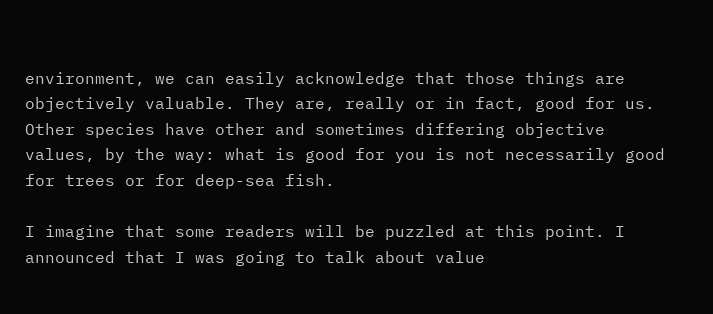environment, we can easily acknowledge that those things are objectively valuable. They are, really or in fact, good for us. Other species have other and sometimes differing objective values, by the way: what is good for you is not necessarily good for trees or for deep-sea fish.

I imagine that some readers will be puzzled at this point. I announced that I was going to talk about value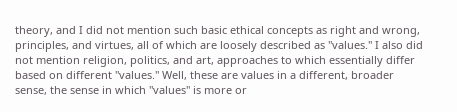theory, and I did not mention such basic ethical concepts as right and wrong, principles, and virtues, all of which are loosely described as "values." I also did not mention religion, politics, and art, approaches to which essentially differ based on different "values." Well, these are values in a different, broader sense, the sense in which "values" is more or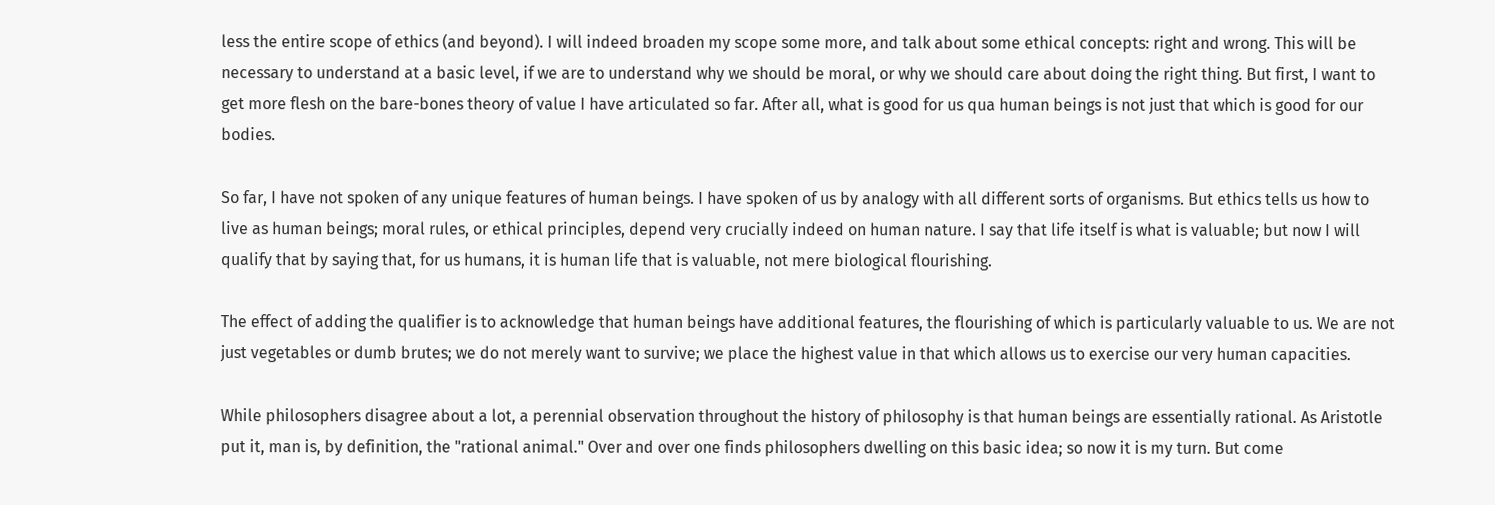less the entire scope of ethics (and beyond). I will indeed broaden my scope some more, and talk about some ethical concepts: right and wrong. This will be necessary to understand at a basic level, if we are to understand why we should be moral, or why we should care about doing the right thing. But first, I want to get more flesh on the bare-bones theory of value I have articulated so far. After all, what is good for us qua human beings is not just that which is good for our bodies.

So far, I have not spoken of any unique features of human beings. I have spoken of us by analogy with all different sorts of organisms. But ethics tells us how to live as human beings; moral rules, or ethical principles, depend very crucially indeed on human nature. I say that life itself is what is valuable; but now I will qualify that by saying that, for us humans, it is human life that is valuable, not mere biological flourishing.

The effect of adding the qualifier is to acknowledge that human beings have additional features, the flourishing of which is particularly valuable to us. We are not just vegetables or dumb brutes; we do not merely want to survive; we place the highest value in that which allows us to exercise our very human capacities.

While philosophers disagree about a lot, a perennial observation throughout the history of philosophy is that human beings are essentially rational. As Aristotle put it, man is, by definition, the "rational animal." Over and over one finds philosophers dwelling on this basic idea; so now it is my turn. But come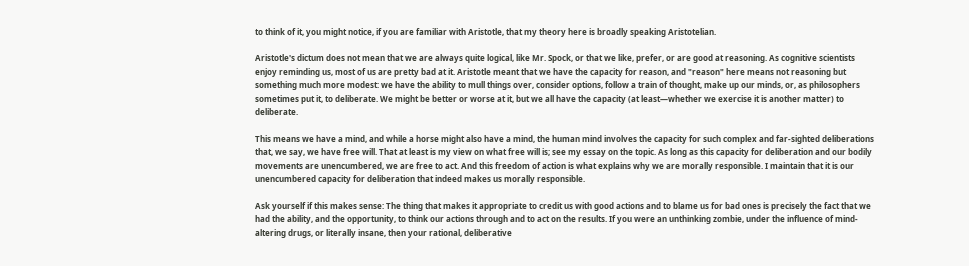to think of it, you might notice, if you are familiar with Aristotle, that my theory here is broadly speaking Aristotelian.

Aristotle's dictum does not mean that we are always quite logical, like Mr. Spock, or that we like, prefer, or are good at reasoning. As cognitive scientists enjoy reminding us, most of us are pretty bad at it. Aristotle meant that we have the capacity for reason, and "reason" here means not reasoning but something much more modest: we have the ability to mull things over, consider options, follow a train of thought, make up our minds, or, as philosophers sometimes put it, to deliberate. We might be better or worse at it, but we all have the capacity (at least—whether we exercise it is another matter) to deliberate.

This means we have a mind, and while a horse might also have a mind, the human mind involves the capacity for such complex and far-sighted deliberations that, we say, we have free will. That at least is my view on what free will is; see my essay on the topic. As long as this capacity for deliberation and our bodily movements are unencumbered, we are free to act. And this freedom of action is what explains why we are morally responsible. I maintain that it is our unencumbered capacity for deliberation that indeed makes us morally responsible.

Ask yourself if this makes sense: The thing that makes it appropriate to credit us with good actions and to blame us for bad ones is precisely the fact that we had the ability, and the opportunity, to think our actions through and to act on the results. If you were an unthinking zombie, under the influence of mind-altering drugs, or literally insane, then your rational, deliberative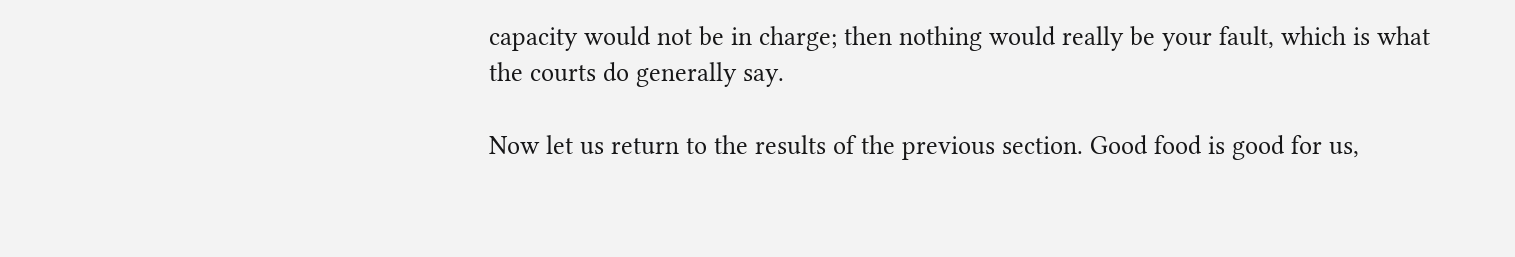capacity would not be in charge; then nothing would really be your fault, which is what the courts do generally say.

Now let us return to the results of the previous section. Good food is good for us,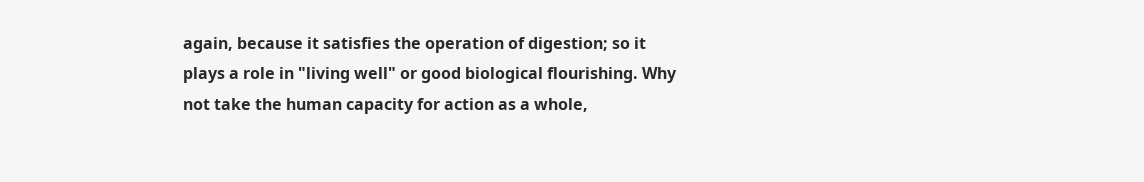again, because it satisfies the operation of digestion; so it plays a role in "living well" or good biological flourishing. Why not take the human capacity for action as a whole,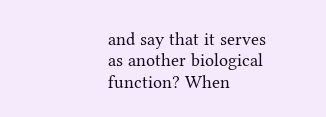and say that it serves as another biological function? When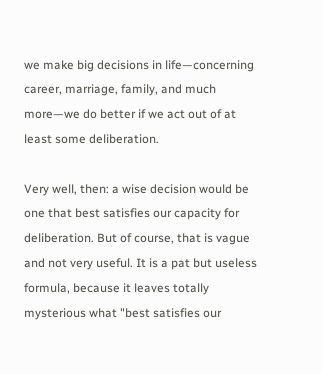we make big decisions in life—concerning career, marriage, family, and much more—we do better if we act out of at least some deliberation.

Very well, then: a wise decision would be one that best satisfies our capacity for deliberation. But of course, that is vague and not very useful. It is a pat but useless formula, because it leaves totally mysterious what "best satisfies our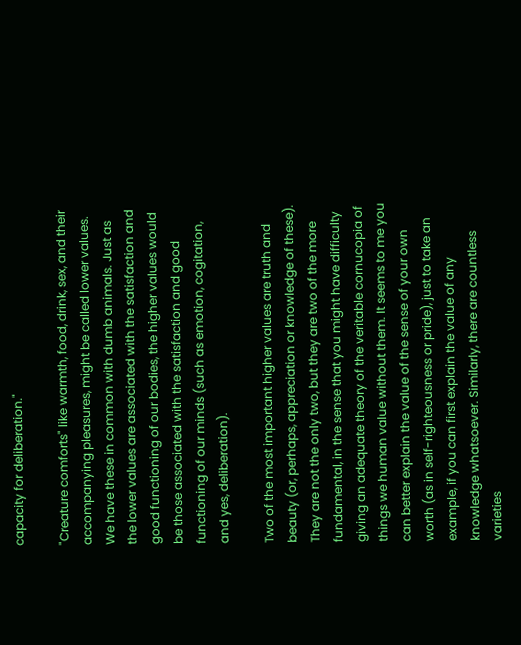capacity for deliberation."

"Creature comforts" like warmth, food, drink, sex, and their accompanying pleasures, might be called lower values. We have these in common with dumb animals. Just as the lower values are associated with the satisfaction and good functioning of our bodies, the higher values would be those associated with the satisfaction and good functioning of our minds (such as emotion, cogitation, and yes, deliberation).

Two of the most important higher values are truth and beauty (or, perhaps, appreciation or knowledge of these). They are not the only two, but they are two of the more fundamental, in the sense that you might have difficulty giving an adequate theory of the veritable cornucopia of things we human value without them. It seems to me you can better explain the value of the sense of your own worth (as in self-righteousness or pride), just to take an example, if you can first explain the value of any knowledge whatsoever. Similarly, there are countless varieties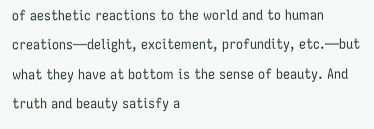of aesthetic reactions to the world and to human creations—delight, excitement, profundity, etc.—but what they have at bottom is the sense of beauty. And truth and beauty satisfy a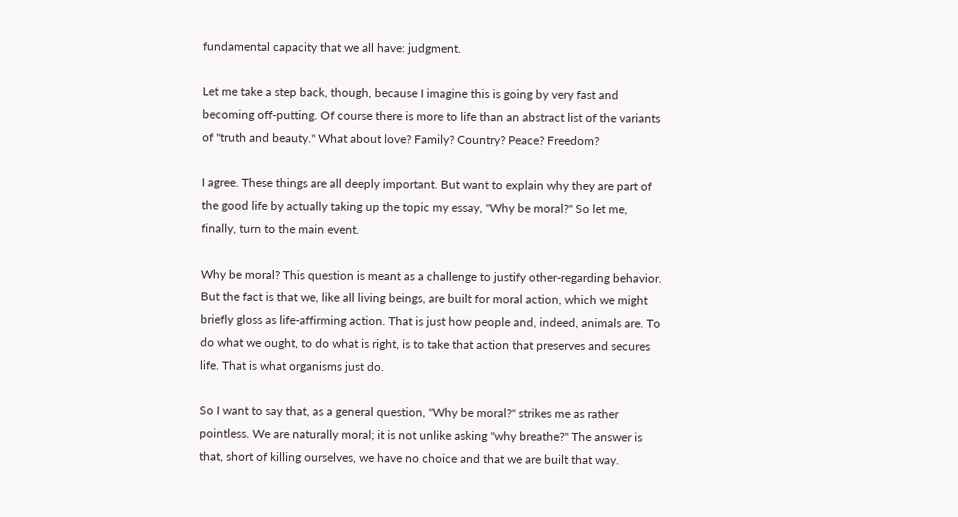fundamental capacity that we all have: judgment.

Let me take a step back, though, because I imagine this is going by very fast and becoming off-putting. Of course there is more to life than an abstract list of the variants of "truth and beauty." What about love? Family? Country? Peace? Freedom?

I agree. These things are all deeply important. But want to explain why they are part of the good life by actually taking up the topic my essay, "Why be moral?" So let me, finally, turn to the main event.

Why be moral? This question is meant as a challenge to justify other-regarding behavior. But the fact is that we, like all living beings, are built for moral action, which we might briefly gloss as life-affirming action. That is just how people and, indeed, animals are. To do what we ought, to do what is right, is to take that action that preserves and secures life. That is what organisms just do.

So I want to say that, as a general question, "Why be moral?" strikes me as rather pointless. We are naturally moral; it is not unlike asking "why breathe?" The answer is that, short of killing ourselves, we have no choice and that we are built that way.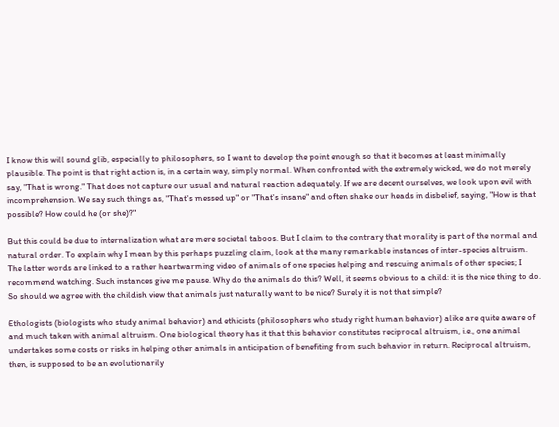I know this will sound glib, especially to philosophers, so I want to develop the point enough so that it becomes at least minimally plausible. The point is that right action is, in a certain way, simply normal. When confronted with the extremely wicked, we do not merely say, "That is wrong." That does not capture our usual and natural reaction adequately. If we are decent ourselves, we look upon evil with incomprehension. We say such things as, "That's messed up" or "That's insane" and often shake our heads in disbelief, saying, "How is that possible? How could he (or she)?"

But this could be due to internalization what are mere societal taboos. But I claim to the contrary that morality is part of the normal and natural order. To explain why I mean by this perhaps puzzling claim, look at the many remarkable instances of inter-species altruism. The latter words are linked to a rather heartwarming video of animals of one species helping and rescuing animals of other species; I recommend watching. Such instances give me pause. Why do the animals do this? Well, it seems obvious to a child: it is the nice thing to do. So should we agree with the childish view that animals just naturally want to be nice? Surely it is not that simple?

Ethologists (biologists who study animal behavior) and ethicists (philosophers who study right human behavior) alike are quite aware of and much taken with animal altruism. One biological theory has it that this behavior constitutes reciprocal altruism, i.e., one animal undertakes some costs or risks in helping other animals in anticipation of benefiting from such behavior in return. Reciprocal altruism, then, is supposed to be an evolutionarily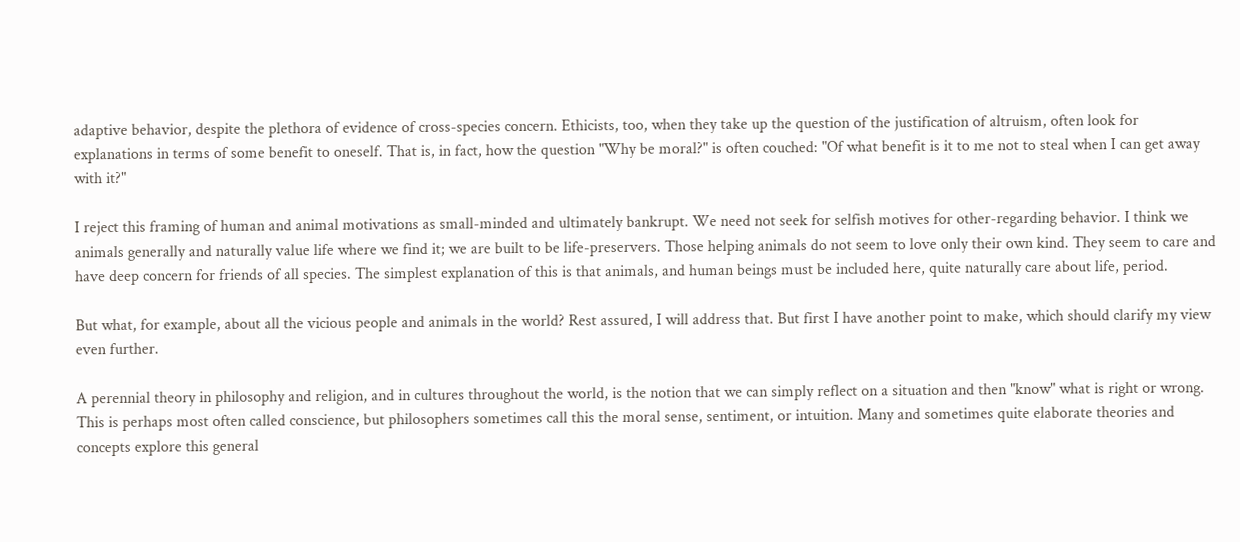adaptive behavior, despite the plethora of evidence of cross-species concern. Ethicists, too, when they take up the question of the justification of altruism, often look for explanations in terms of some benefit to oneself. That is, in fact, how the question "Why be moral?" is often couched: "Of what benefit is it to me not to steal when I can get away with it?"

I reject this framing of human and animal motivations as small-minded and ultimately bankrupt. We need not seek for selfish motives for other-regarding behavior. I think we animals generally and naturally value life where we find it; we are built to be life-preservers. Those helping animals do not seem to love only their own kind. They seem to care and have deep concern for friends of all species. The simplest explanation of this is that animals, and human beings must be included here, quite naturally care about life, period.

But what, for example, about all the vicious people and animals in the world? Rest assured, I will address that. But first I have another point to make, which should clarify my view even further.

A perennial theory in philosophy and religion, and in cultures throughout the world, is the notion that we can simply reflect on a situation and then "know" what is right or wrong. This is perhaps most often called conscience, but philosophers sometimes call this the moral sense, sentiment, or intuition. Many and sometimes quite elaborate theories and concepts explore this general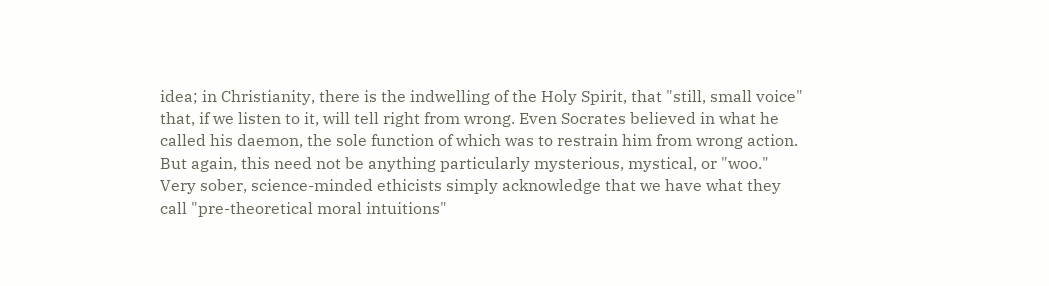idea; in Christianity, there is the indwelling of the Holy Spirit, that "still, small voice" that, if we listen to it, will tell right from wrong. Even Socrates believed in what he called his daemon, the sole function of which was to restrain him from wrong action. But again, this need not be anything particularly mysterious, mystical, or "woo." Very sober, science-minded ethicists simply acknowledge that we have what they call "pre-theoretical moral intuitions"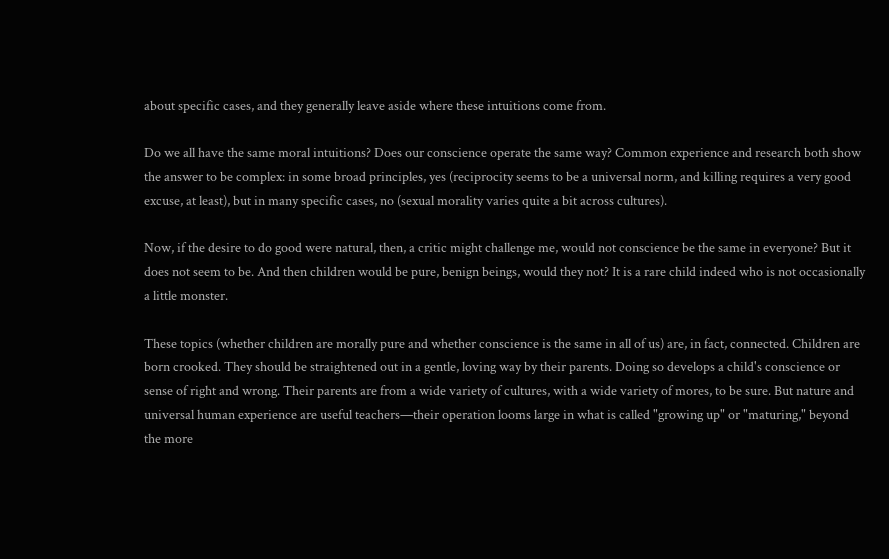about specific cases, and they generally leave aside where these intuitions come from.

Do we all have the same moral intuitions? Does our conscience operate the same way? Common experience and research both show the answer to be complex: in some broad principles, yes (reciprocity seems to be a universal norm, and killing requires a very good excuse, at least), but in many specific cases, no (sexual morality varies quite a bit across cultures).

Now, if the desire to do good were natural, then, a critic might challenge me, would not conscience be the same in everyone? But it does not seem to be. And then children would be pure, benign beings, would they not? It is a rare child indeed who is not occasionally a little monster.

These topics (whether children are morally pure and whether conscience is the same in all of us) are, in fact, connected. Children are born crooked. They should be straightened out in a gentle, loving way by their parents. Doing so develops a child's conscience or sense of right and wrong. Their parents are from a wide variety of cultures, with a wide variety of mores, to be sure. But nature and universal human experience are useful teachers—their operation looms large in what is called "growing up" or "maturing," beyond the more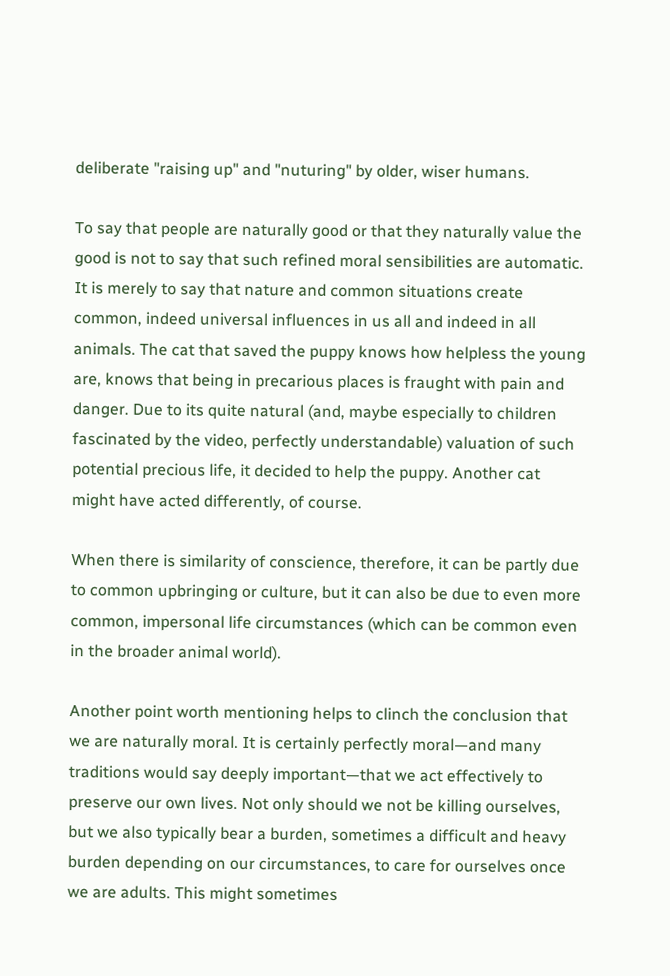deliberate "raising up" and "nuturing" by older, wiser humans.

To say that people are naturally good or that they naturally value the good is not to say that such refined moral sensibilities are automatic. It is merely to say that nature and common situations create common, indeed universal influences in us all and indeed in all animals. The cat that saved the puppy knows how helpless the young are, knows that being in precarious places is fraught with pain and danger. Due to its quite natural (and, maybe especially to children fascinated by the video, perfectly understandable) valuation of such potential precious life, it decided to help the puppy. Another cat might have acted differently, of course.

When there is similarity of conscience, therefore, it can be partly due to common upbringing or culture, but it can also be due to even more common, impersonal life circumstances (which can be common even in the broader animal world).

Another point worth mentioning helps to clinch the conclusion that we are naturally moral. It is certainly perfectly moral—and many traditions would say deeply important—that we act effectively to preserve our own lives. Not only should we not be killing ourselves, but we also typically bear a burden, sometimes a difficult and heavy burden depending on our circumstances, to care for ourselves once we are adults. This might sometimes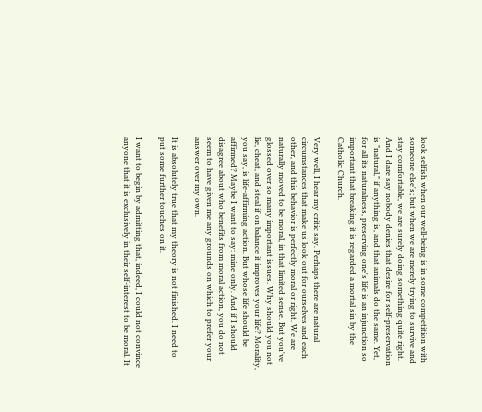look selfish when our well-being is in some competition with someone else's; but when we are merely trying to survive and stay comfortable, we are surely doing something quite right. And I dare say nobody denies that desire for self-preservation is "natural," if anything is, and that animals do the same. Yet, for all its naturalness, preserving one's life is an injunction so important that breaking it is regarded a mortal sin by the Catholic Church.

Very well, I hear my critic say. Perhaps there are natural circumstances that make us look out for ourselves and each other, and this behavior is perfectly moral or right. We are naturally moved to be moral, in that limited sense. But you've glossed over so many important issues. Why should you not lie, cheat, and steal if on balance it improves your life? Morality, you say, is life-affirming action. But whose life should be affirmed? Maybe I want to say: mine only. And if I should disagree about who benefits from moral action, you do not seem to have given me any grounds on which to prefer your answer over my own.

It is absolutely true that my theory is not finished. I need to put some further touches on it.

I want to begin by admitting that, indeed, I could not convince anyone that it is exclusively in their self-interest to be moral. It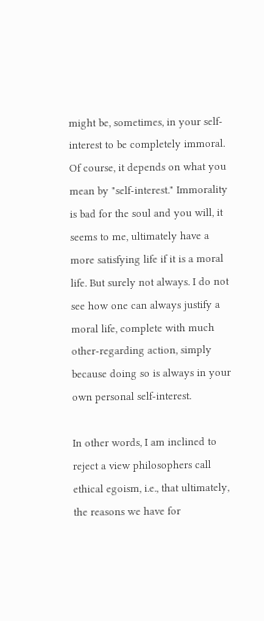might be, sometimes, in your self-interest to be completely immoral. Of course, it depends on what you mean by "self-interest." Immorality is bad for the soul and you will, it seems to me, ultimately have a more satisfying life if it is a moral life. But surely not always. I do not see how one can always justify a moral life, complete with much other-regarding action, simply because doing so is always in your own personal self-interest.

In other words, I am inclined to reject a view philosophers call ethical egoism, i.e., that ultimately, the reasons we have for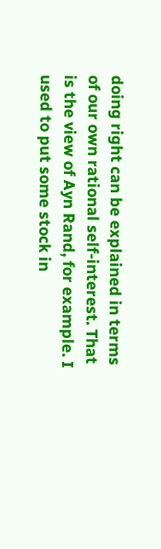doing right can be explained in terms of our own rational self-interest. That is the view of Ayn Rand, for example. I used to put some stock in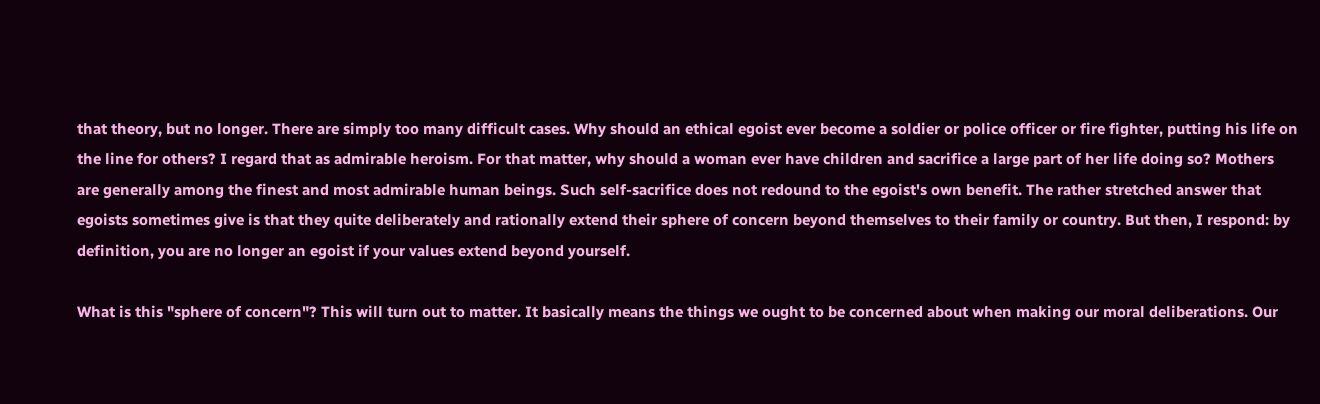that theory, but no longer. There are simply too many difficult cases. Why should an ethical egoist ever become a soldier or police officer or fire fighter, putting his life on the line for others? I regard that as admirable heroism. For that matter, why should a woman ever have children and sacrifice a large part of her life doing so? Mothers are generally among the finest and most admirable human beings. Such self-sacrifice does not redound to the egoist's own benefit. The rather stretched answer that egoists sometimes give is that they quite deliberately and rationally extend their sphere of concern beyond themselves to their family or country. But then, I respond: by definition, you are no longer an egoist if your values extend beyond yourself.

What is this "sphere of concern"? This will turn out to matter. It basically means the things we ought to be concerned about when making our moral deliberations. Our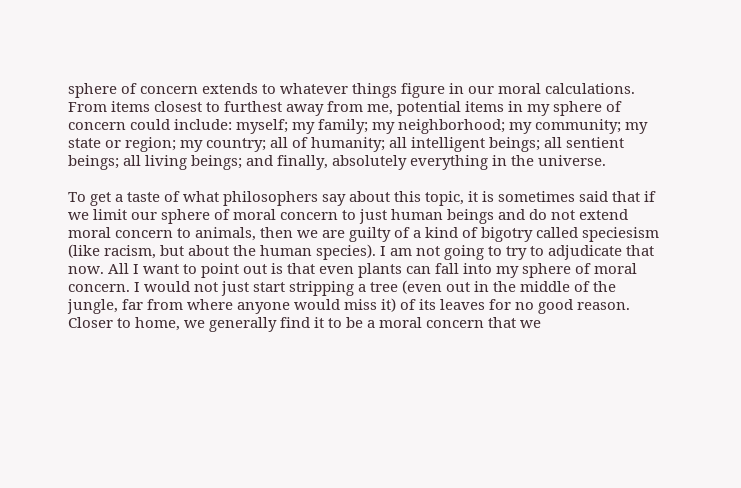sphere of concern extends to whatever things figure in our moral calculations. From items closest to furthest away from me, potential items in my sphere of concern could include: myself; my family; my neighborhood; my community; my state or region; my country; all of humanity; all intelligent beings; all sentient beings; all living beings; and finally, absolutely everything in the universe.

To get a taste of what philosophers say about this topic, it is sometimes said that if we limit our sphere of moral concern to just human beings and do not extend moral concern to animals, then we are guilty of a kind of bigotry called speciesism (like racism, but about the human species). I am not going to try to adjudicate that now. All I want to point out is that even plants can fall into my sphere of moral concern. I would not just start stripping a tree (even out in the middle of the jungle, far from where anyone would miss it) of its leaves for no good reason. Closer to home, we generally find it to be a moral concern that we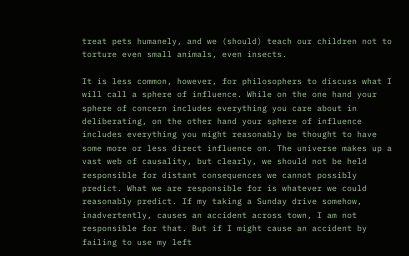treat pets humanely, and we (should) teach our children not to torture even small animals, even insects.

It is less common, however, for philosophers to discuss what I will call a sphere of influence. While on the one hand your sphere of concern includes everything you care about in deliberating, on the other hand your sphere of influence includes everything you might reasonably be thought to have some more or less direct influence on. The universe makes up a vast web of causality, but clearly, we should not be held responsible for distant consequences we cannot possibly predict. What we are responsible for is whatever we could reasonably predict. If my taking a Sunday drive somehow, inadvertently, causes an accident across town, I am not responsible for that. But if I might cause an accident by failing to use my left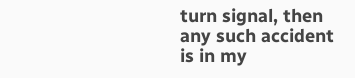turn signal, then any such accident is in my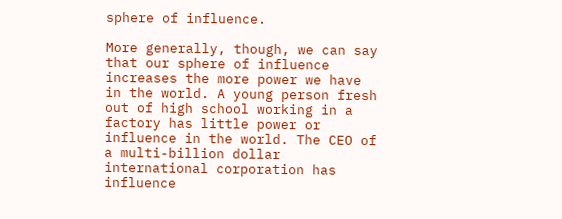sphere of influence.

More generally, though, we can say that our sphere of influence increases the more power we have in the world. A young person fresh out of high school working in a factory has little power or influence in the world. The CEO of a multi-billion dollar international corporation has influence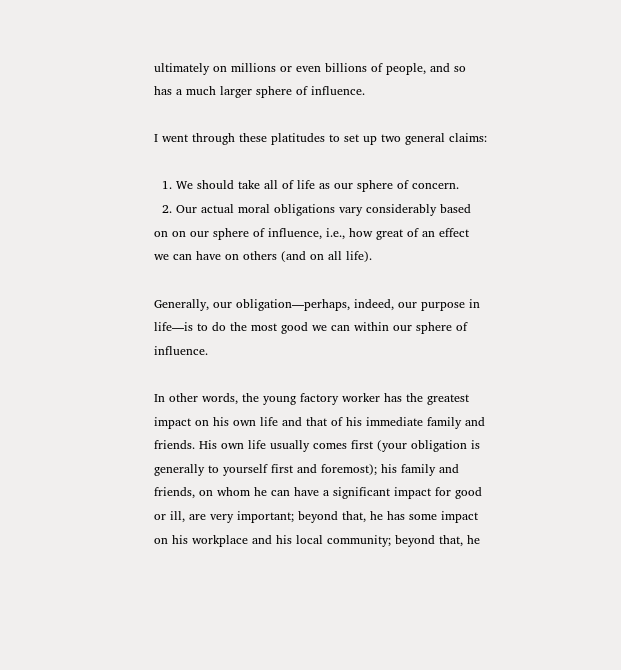ultimately on millions or even billions of people, and so has a much larger sphere of influence.

I went through these platitudes to set up two general claims:

  1. We should take all of life as our sphere of concern.
  2. Our actual moral obligations vary considerably based on on our sphere of influence, i.e., how great of an effect we can have on others (and on all life).

Generally, our obligation—perhaps, indeed, our purpose in life—is to do the most good we can within our sphere of influence.

In other words, the young factory worker has the greatest impact on his own life and that of his immediate family and friends. His own life usually comes first (your obligation is generally to yourself first and foremost); his family and friends, on whom he can have a significant impact for good or ill, are very important; beyond that, he has some impact on his workplace and his local community; beyond that, he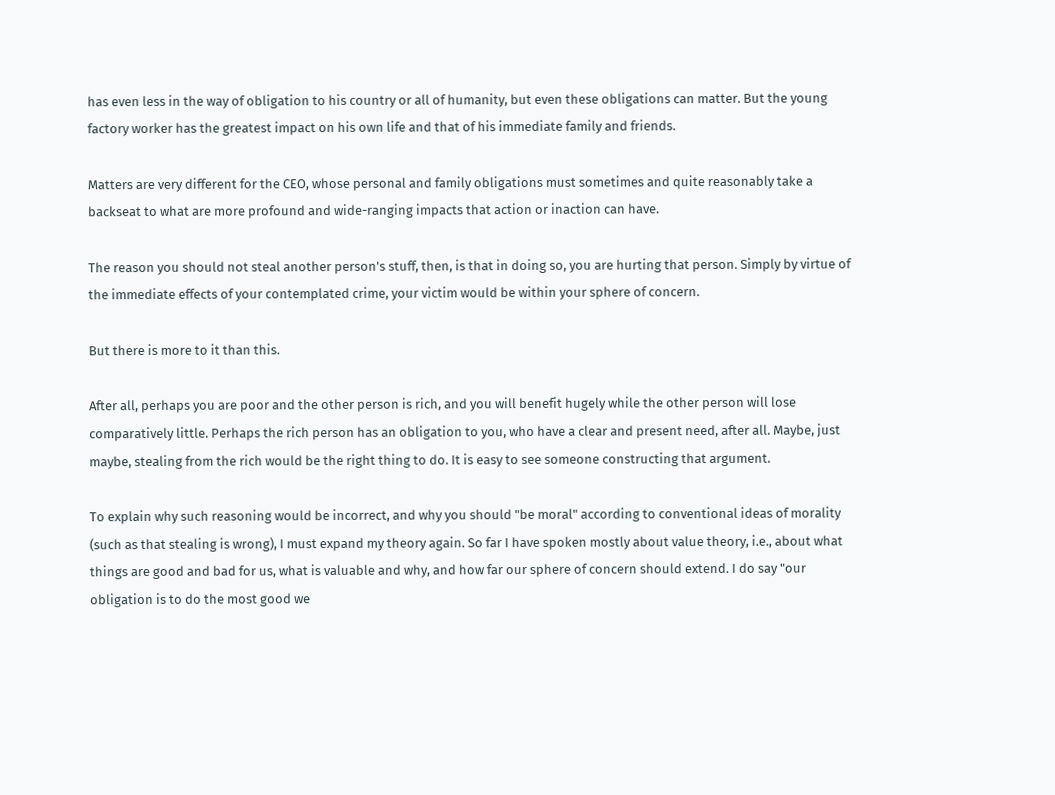has even less in the way of obligation to his country or all of humanity, but even these obligations can matter. But the young factory worker has the greatest impact on his own life and that of his immediate family and friends.

Matters are very different for the CEO, whose personal and family obligations must sometimes and quite reasonably take a backseat to what are more profound and wide-ranging impacts that action or inaction can have.

The reason you should not steal another person's stuff, then, is that in doing so, you are hurting that person. Simply by virtue of the immediate effects of your contemplated crime, your victim would be within your sphere of concern.

But there is more to it than this.

After all, perhaps you are poor and the other person is rich, and you will benefit hugely while the other person will lose comparatively little. Perhaps the rich person has an obligation to you, who have a clear and present need, after all. Maybe, just maybe, stealing from the rich would be the right thing to do. It is easy to see someone constructing that argument.

To explain why such reasoning would be incorrect, and why you should "be moral" according to conventional ideas of morality (such as that stealing is wrong), I must expand my theory again. So far I have spoken mostly about value theory, i.e., about what things are good and bad for us, what is valuable and why, and how far our sphere of concern should extend. I do say "our obligation is to do the most good we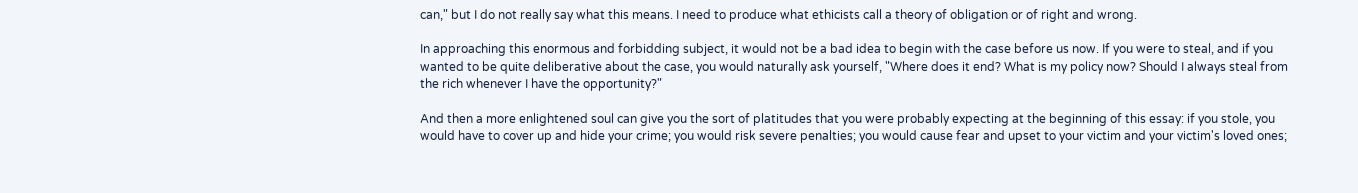can," but I do not really say what this means. I need to produce what ethicists call a theory of obligation or of right and wrong.

In approaching this enormous and forbidding subject, it would not be a bad idea to begin with the case before us now. If you were to steal, and if you wanted to be quite deliberative about the case, you would naturally ask yourself, "Where does it end? What is my policy now? Should I always steal from the rich whenever I have the opportunity?"

And then a more enlightened soul can give you the sort of platitudes that you were probably expecting at the beginning of this essay: if you stole, you would have to cover up and hide your crime; you would risk severe penalties; you would cause fear and upset to your victim and your victim's loved ones;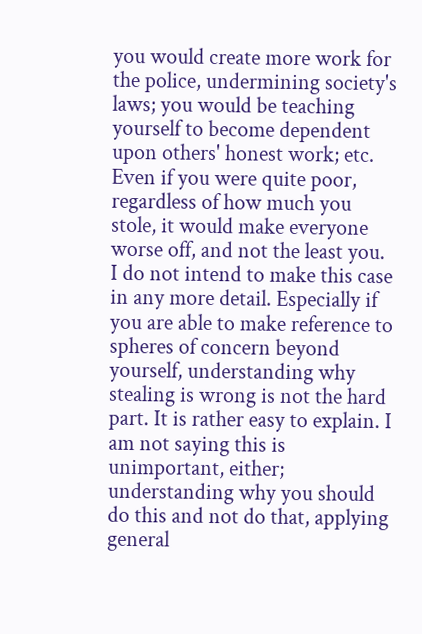you would create more work for the police, undermining society's laws; you would be teaching yourself to become dependent upon others' honest work; etc. Even if you were quite poor, regardless of how much you stole, it would make everyone worse off, and not the least you. I do not intend to make this case in any more detail. Especially if you are able to make reference to spheres of concern beyond yourself, understanding why stealing is wrong is not the hard part. It is rather easy to explain. I am not saying this is unimportant, either; understanding why you should do this and not do that, applying general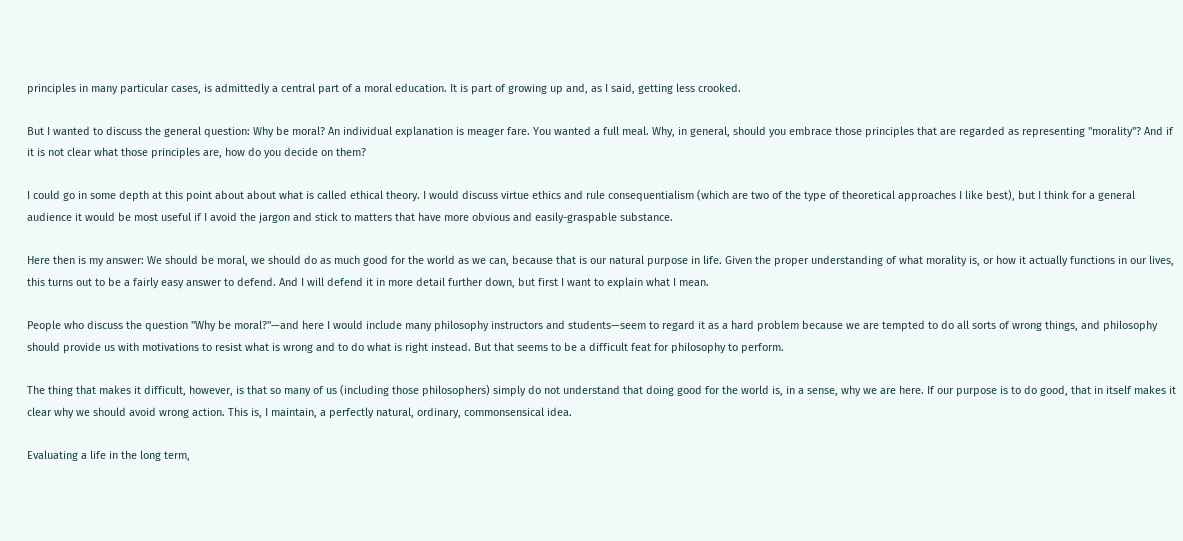principles in many particular cases, is admittedly a central part of a moral education. It is part of growing up and, as I said, getting less crooked.

But I wanted to discuss the general question: Why be moral? An individual explanation is meager fare. You wanted a full meal. Why, in general, should you embrace those principles that are regarded as representing "morality"? And if it is not clear what those principles are, how do you decide on them?

I could go in some depth at this point about about what is called ethical theory. I would discuss virtue ethics and rule consequentialism (which are two of the type of theoretical approaches I like best), but I think for a general audience it would be most useful if I avoid the jargon and stick to matters that have more obvious and easily-graspable substance.

Here then is my answer: We should be moral, we should do as much good for the world as we can, because that is our natural purpose in life. Given the proper understanding of what morality is, or how it actually functions in our lives, this turns out to be a fairly easy answer to defend. And I will defend it in more detail further down, but first I want to explain what I mean.

People who discuss the question "Why be moral?"—and here I would include many philosophy instructors and students—seem to regard it as a hard problem because we are tempted to do all sorts of wrong things, and philosophy should provide us with motivations to resist what is wrong and to do what is right instead. But that seems to be a difficult feat for philosophy to perform.

The thing that makes it difficult, however, is that so many of us (including those philosophers) simply do not understand that doing good for the world is, in a sense, why we are here. If our purpose is to do good, that in itself makes it clear why we should avoid wrong action. This is, I maintain, a perfectly natural, ordinary, commonsensical idea.

Evaluating a life in the long term,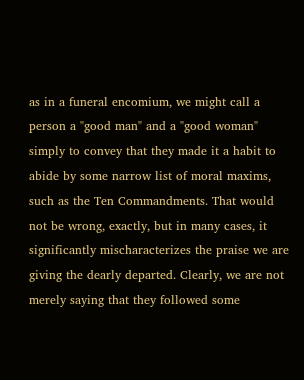as in a funeral encomium, we might call a person a "good man" and a "good woman" simply to convey that they made it a habit to abide by some narrow list of moral maxims, such as the Ten Commandments. That would not be wrong, exactly, but in many cases, it significantly mischaracterizes the praise we are giving the dearly departed. Clearly, we are not merely saying that they followed some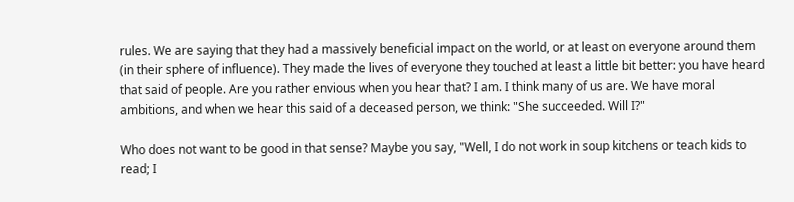rules. We are saying that they had a massively beneficial impact on the world, or at least on everyone around them (in their sphere of influence). They made the lives of everyone they touched at least a little bit better: you have heard that said of people. Are you rather envious when you hear that? I am. I think many of us are. We have moral ambitions, and when we hear this said of a deceased person, we think: "She succeeded. Will I?"

Who does not want to be good in that sense? Maybe you say, "Well, I do not work in soup kitchens or teach kids to read; I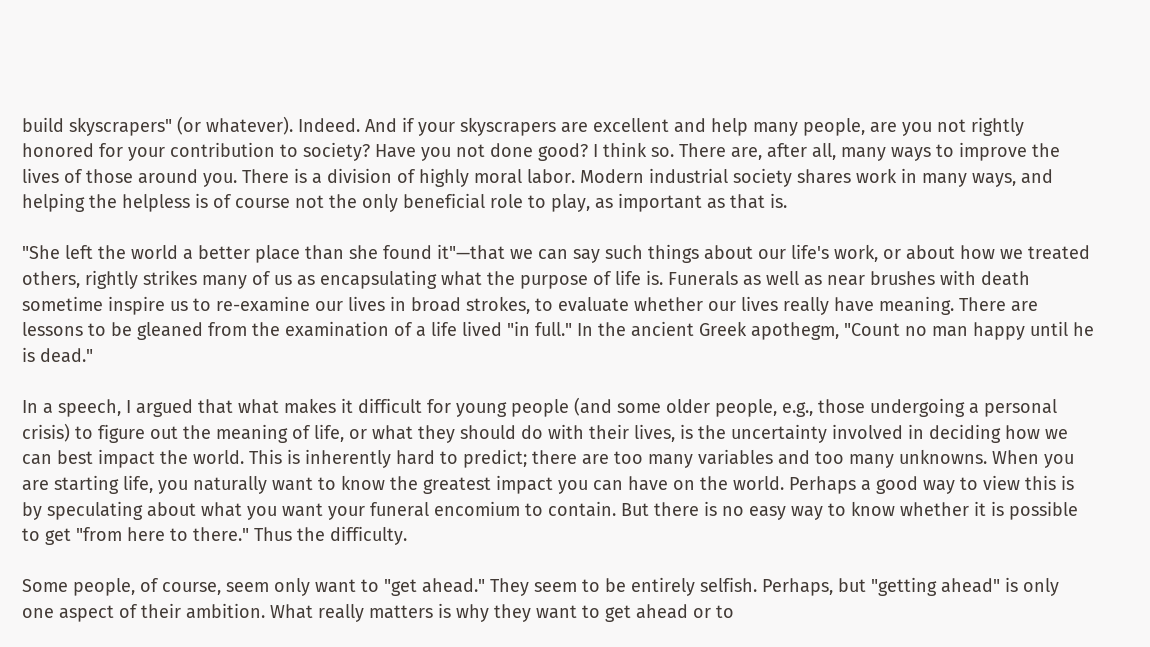build skyscrapers" (or whatever). Indeed. And if your skyscrapers are excellent and help many people, are you not rightly honored for your contribution to society? Have you not done good? I think so. There are, after all, many ways to improve the lives of those around you. There is a division of highly moral labor. Modern industrial society shares work in many ways, and helping the helpless is of course not the only beneficial role to play, as important as that is.

"She left the world a better place than she found it"—that we can say such things about our life's work, or about how we treated others, rightly strikes many of us as encapsulating what the purpose of life is. Funerals as well as near brushes with death sometime inspire us to re-examine our lives in broad strokes, to evaluate whether our lives really have meaning. There are lessons to be gleaned from the examination of a life lived "in full." In the ancient Greek apothegm, "Count no man happy until he is dead."

In a speech, I argued that what makes it difficult for young people (and some older people, e.g., those undergoing a personal crisis) to figure out the meaning of life, or what they should do with their lives, is the uncertainty involved in deciding how we can best impact the world. This is inherently hard to predict; there are too many variables and too many unknowns. When you are starting life, you naturally want to know the greatest impact you can have on the world. Perhaps a good way to view this is by speculating about what you want your funeral encomium to contain. But there is no easy way to know whether it is possible to get "from here to there." Thus the difficulty.

Some people, of course, seem only want to "get ahead." They seem to be entirely selfish. Perhaps, but "getting ahead" is only one aspect of their ambition. What really matters is why they want to get ahead or to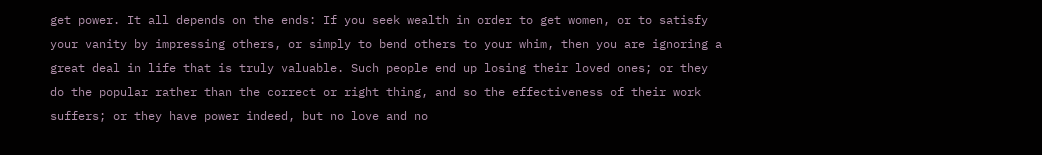get power. It all depends on the ends: If you seek wealth in order to get women, or to satisfy your vanity by impressing others, or simply to bend others to your whim, then you are ignoring a great deal in life that is truly valuable. Such people end up losing their loved ones; or they do the popular rather than the correct or right thing, and so the effectiveness of their work suffers; or they have power indeed, but no love and no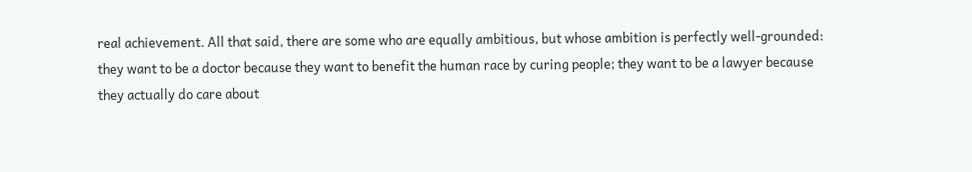real achievement. All that said, there are some who are equally ambitious, but whose ambition is perfectly well-grounded: they want to be a doctor because they want to benefit the human race by curing people; they want to be a lawyer because they actually do care about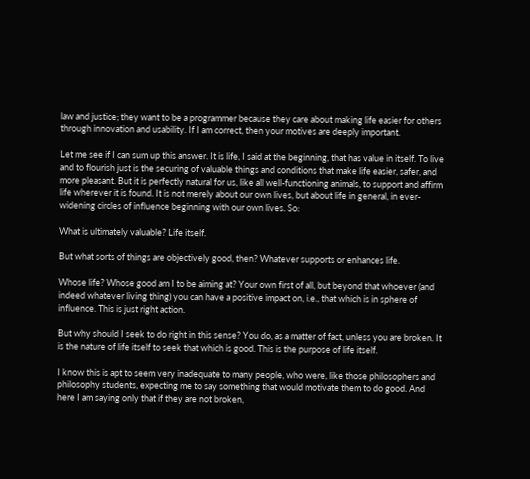law and justice; they want to be a programmer because they care about making life easier for others through innovation and usability. If I am correct, then your motives are deeply important.

Let me see if I can sum up this answer. It is life, I said at the beginning, that has value in itself. To live and to flourish just is the securing of valuable things and conditions that make life easier, safer, and more pleasant. But it is perfectly natural for us, like all well-functioning animals, to support and affirm life wherever it is found. It is not merely about our own lives, but about life in general, in ever-widening circles of influence beginning with our own lives. So:

What is ultimately valuable? Life itself.

But what sorts of things are objectively good, then? Whatever supports or enhances life.

Whose life? Whose good am I to be aiming at? Your own first of all, but beyond that whoever (and indeed whatever living thing) you can have a positive impact on, i.e., that which is in sphere of influence. This is just right action.

But why should I seek to do right in this sense? You do, as a matter of fact, unless you are broken. It is the nature of life itself to seek that which is good. This is the purpose of life itself.

I know this is apt to seem very inadequate to many people, who were, like those philosophers and philosophy students, expecting me to say something that would motivate them to do good. And here I am saying only that if they are not broken,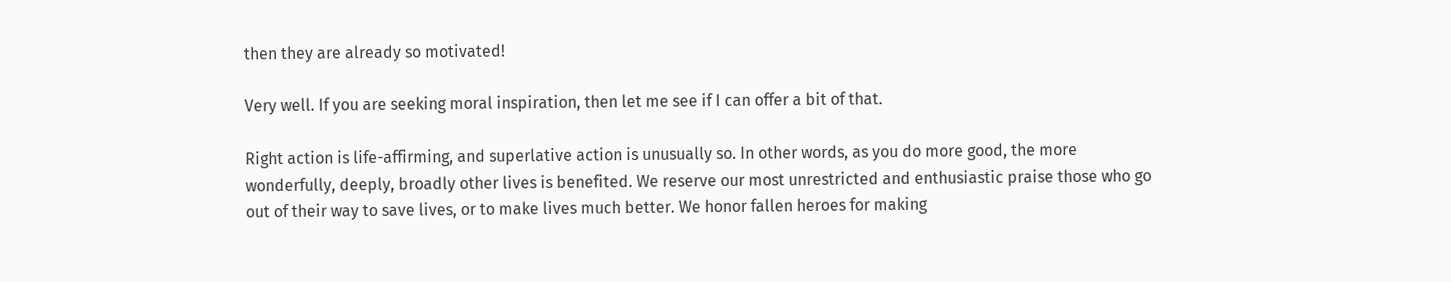then they are already so motivated!

Very well. If you are seeking moral inspiration, then let me see if I can offer a bit of that.

Right action is life-affirming, and superlative action is unusually so. In other words, as you do more good, the more wonderfully, deeply, broadly other lives is benefited. We reserve our most unrestricted and enthusiastic praise those who go out of their way to save lives, or to make lives much better. We honor fallen heroes for making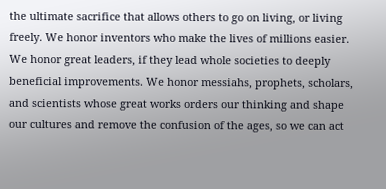the ultimate sacrifice that allows others to go on living, or living freely. We honor inventors who make the lives of millions easier. We honor great leaders, if they lead whole societies to deeply beneficial improvements. We honor messiahs, prophets, scholars, and scientists whose great works orders our thinking and shape our cultures and remove the confusion of the ages, so we can act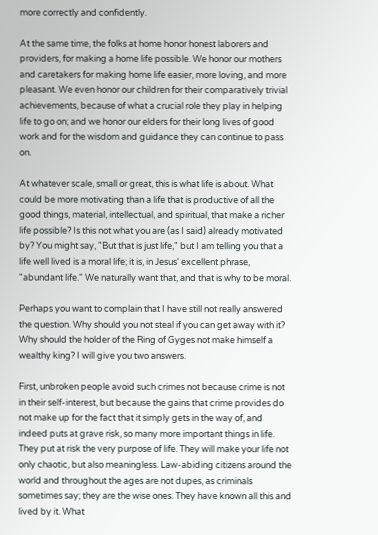more correctly and confidently.

At the same time, the folks at home honor honest laborers and providers, for making a home life possible. We honor our mothers and caretakers for making home life easier, more loving, and more pleasant. We even honor our children for their comparatively trivial achievements, because of what a crucial role they play in helping life to go on; and we honor our elders for their long lives of good work and for the wisdom and guidance they can continue to pass on.

At whatever scale, small or great, this is what life is about. What could be more motivating than a life that is productive of all the good things, material, intellectual, and spiritual, that make a richer life possible? Is this not what you are (as I said) already motivated by? You might say, "But that is just life," but I am telling you that a life well lived is a moral life; it is, in Jesus' excellent phrase, "abundant life." We naturally want that, and that is why to be moral.

Perhaps you want to complain that I have still not really answered the question. Why should you not steal if you can get away with it? Why should the holder of the Ring of Gyges not make himself a wealthy king? I will give you two answers.

First, unbroken people avoid such crimes not because crime is not in their self-interest, but because the gains that crime provides do not make up for the fact that it simply gets in the way of, and indeed puts at grave risk, so many more important things in life. They put at risk the very purpose of life. They will make your life not only chaotic, but also meaningless. Law-abiding citizens around the world and throughout the ages are not dupes, as criminals sometimes say; they are the wise ones. They have known all this and lived by it. What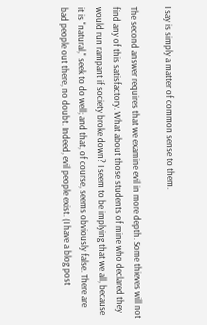I say is simply a matter of common sense to them.

The second answer requires that we examine evil in more depth. Some thieves will not find any of this satisfactory. What about those students of mine who declared they would run rampant if society broke down? I seem to be implying that we all, because it is "natural," seek to do well; and that, of course, seems obviously false. There are bad people out there, no doubt. Indeed, evil people exist. (I have a blog post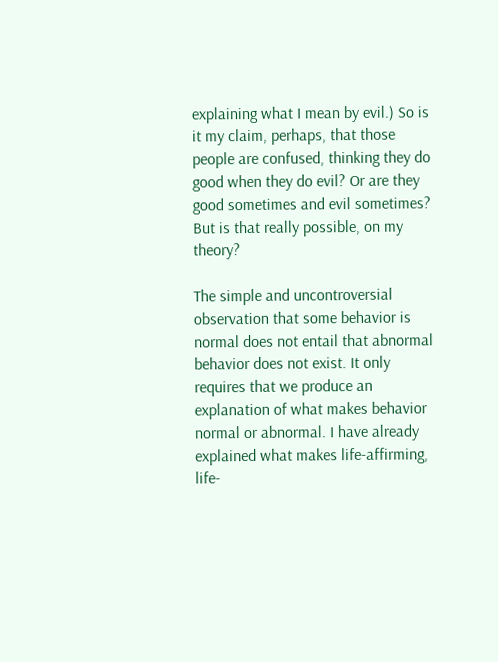explaining what I mean by evil.) So is it my claim, perhaps, that those people are confused, thinking they do good when they do evil? Or are they good sometimes and evil sometimes? But is that really possible, on my theory?

The simple and uncontroversial observation that some behavior is normal does not entail that abnormal behavior does not exist. It only requires that we produce an explanation of what makes behavior normal or abnormal. I have already explained what makes life-affirming, life-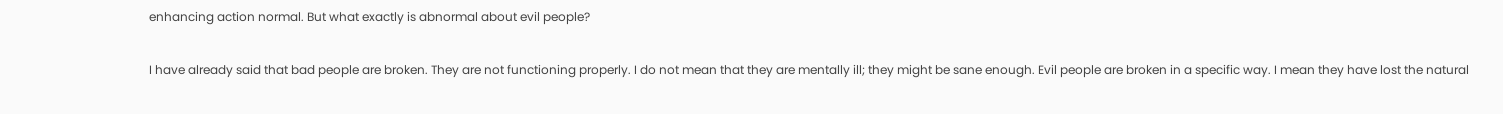enhancing action normal. But what exactly is abnormal about evil people?

I have already said that bad people are broken. They are not functioning properly. I do not mean that they are mentally ill; they might be sane enough. Evil people are broken in a specific way. I mean they have lost the natural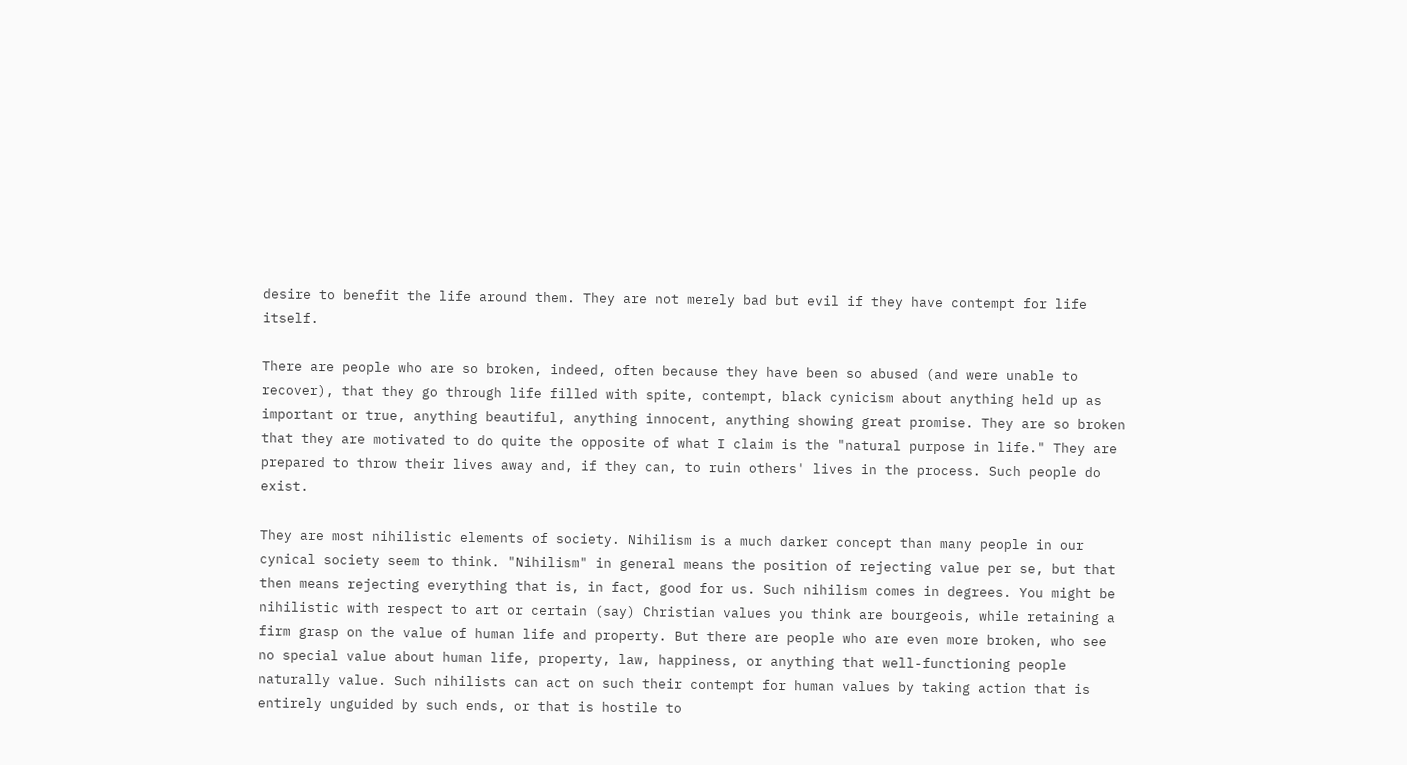desire to benefit the life around them. They are not merely bad but evil if they have contempt for life itself.

There are people who are so broken, indeed, often because they have been so abused (and were unable to recover), that they go through life filled with spite, contempt, black cynicism about anything held up as important or true, anything beautiful, anything innocent, anything showing great promise. They are so broken that they are motivated to do quite the opposite of what I claim is the "natural purpose in life." They are prepared to throw their lives away and, if they can, to ruin others' lives in the process. Such people do exist.

They are most nihilistic elements of society. Nihilism is a much darker concept than many people in our cynical society seem to think. "Nihilism" in general means the position of rejecting value per se, but that then means rejecting everything that is, in fact, good for us. Such nihilism comes in degrees. You might be nihilistic with respect to art or certain (say) Christian values you think are bourgeois, while retaining a firm grasp on the value of human life and property. But there are people who are even more broken, who see no special value about human life, property, law, happiness, or anything that well-functioning people naturally value. Such nihilists can act on such their contempt for human values by taking action that is entirely unguided by such ends, or that is hostile to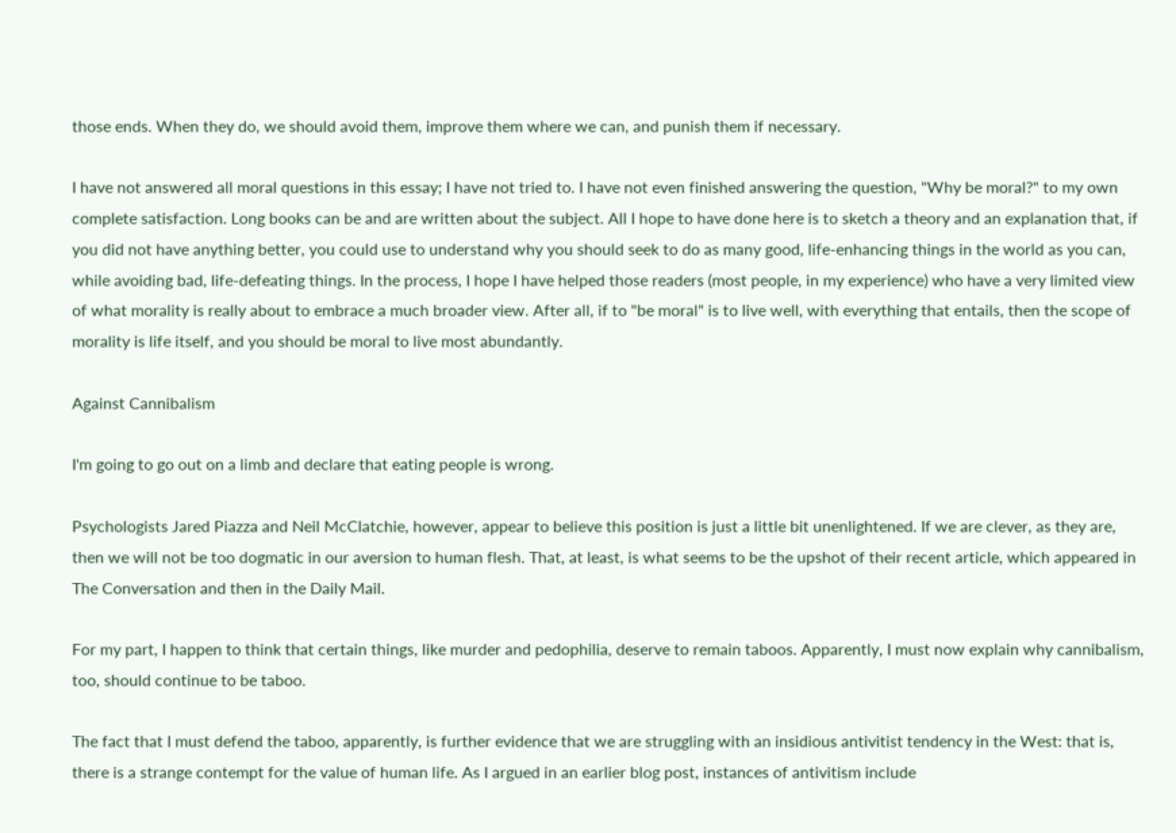those ends. When they do, we should avoid them, improve them where we can, and punish them if necessary.

I have not answered all moral questions in this essay; I have not tried to. I have not even finished answering the question, "Why be moral?" to my own complete satisfaction. Long books can be and are written about the subject. All I hope to have done here is to sketch a theory and an explanation that, if you did not have anything better, you could use to understand why you should seek to do as many good, life-enhancing things in the world as you can, while avoiding bad, life-defeating things. In the process, I hope I have helped those readers (most people, in my experience) who have a very limited view of what morality is really about to embrace a much broader view. After all, if to "be moral" is to live well, with everything that entails, then the scope of morality is life itself, and you should be moral to live most abundantly.

Against Cannibalism

I'm going to go out on a limb and declare that eating people is wrong.

Psychologists Jared Piazza and Neil McClatchie, however, appear to believe this position is just a little bit unenlightened. If we are clever, as they are, then we will not be too dogmatic in our aversion to human flesh. That, at least, is what seems to be the upshot of their recent article, which appeared in The Conversation and then in the Daily Mail.

For my part, I happen to think that certain things, like murder and pedophilia, deserve to remain taboos. Apparently, I must now explain why cannibalism, too, should continue to be taboo.

The fact that I must defend the taboo, apparently, is further evidence that we are struggling with an insidious antivitist tendency in the West: that is, there is a strange contempt for the value of human life. As I argued in an earlier blog post, instances of antivitism include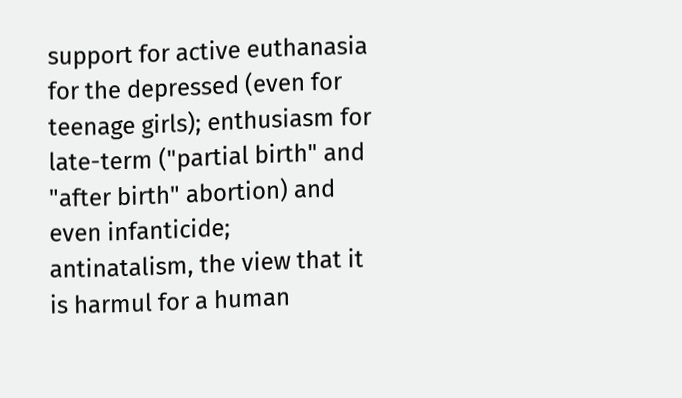support for active euthanasia for the depressed (even for teenage girls); enthusiasm for late-term ("partial birth" and "after birth" abortion) and even infanticide; antinatalism, the view that it is harmul for a human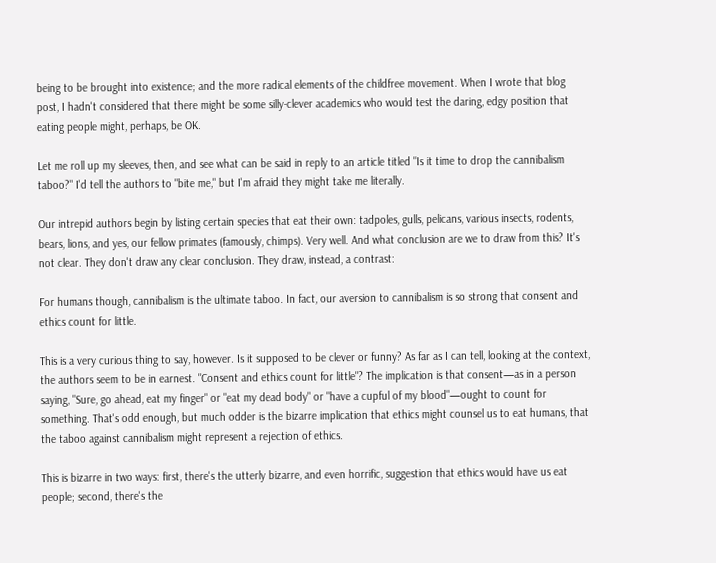being to be brought into existence; and the more radical elements of the childfree movement. When I wrote that blog post, I hadn't considered that there might be some silly-clever academics who would test the daring, edgy position that eating people might, perhaps, be OK.

Let me roll up my sleeves, then, and see what can be said in reply to an article titled "Is it time to drop the cannibalism taboo?" I'd tell the authors to "bite me," but I'm afraid they might take me literally.

Our intrepid authors begin by listing certain species that eat their own: tadpoles, gulls, pelicans, various insects, rodents, bears, lions, and yes, our fellow primates (famously, chimps). Very well. And what conclusion are we to draw from this? It's not clear. They don't draw any clear conclusion. They draw, instead, a contrast:

For humans though, cannibalism is the ultimate taboo. In fact, our aversion to cannibalism is so strong that consent and ethics count for little.

This is a very curious thing to say, however. Is it supposed to be clever or funny? As far as I can tell, looking at the context, the authors seem to be in earnest. "Consent and ethics count for little"? The implication is that consent—as in a person saying, "Sure, go ahead, eat my finger" or "eat my dead body" or "have a cupful of my blood"—ought to count for something. That's odd enough, but much odder is the bizarre implication that ethics might counsel us to eat humans, that the taboo against cannibalism might represent a rejection of ethics.

This is bizarre in two ways: first, there's the utterly bizarre, and even horrific, suggestion that ethics would have us eat people; second, there's the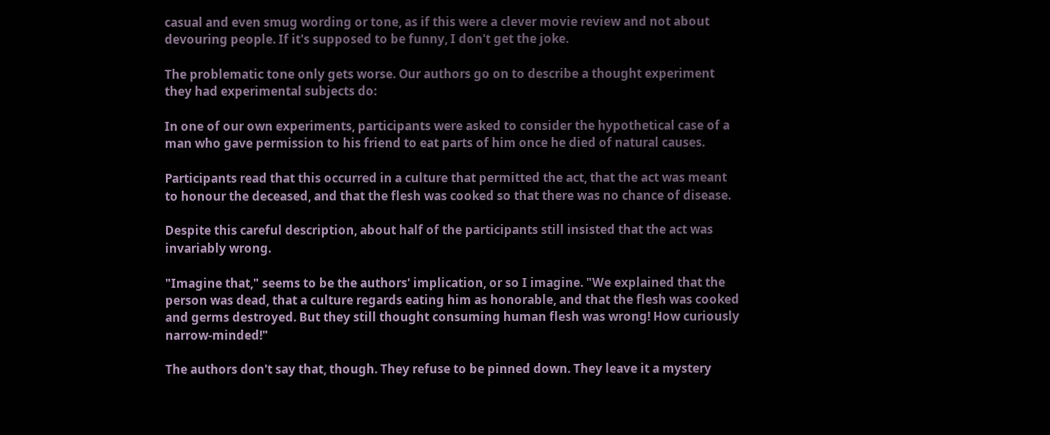casual and even smug wording or tone, as if this were a clever movie review and not about devouring people. If it's supposed to be funny, I don't get the joke.

The problematic tone only gets worse. Our authors go on to describe a thought experiment they had experimental subjects do:

In one of our own experiments, participants were asked to consider the hypothetical case of a man who gave permission to his friend to eat parts of him once he died of natural causes.

Participants read that this occurred in a culture that permitted the act, that the act was meant to honour the deceased, and that the flesh was cooked so that there was no chance of disease.

Despite this careful description, about half of the participants still insisted that the act was invariably wrong.

"Imagine that," seems to be the authors' implication, or so I imagine. "We explained that the person was dead, that a culture regards eating him as honorable, and that the flesh was cooked and germs destroyed. But they still thought consuming human flesh was wrong! How curiously narrow-minded!"

The authors don't say that, though. They refuse to be pinned down. They leave it a mystery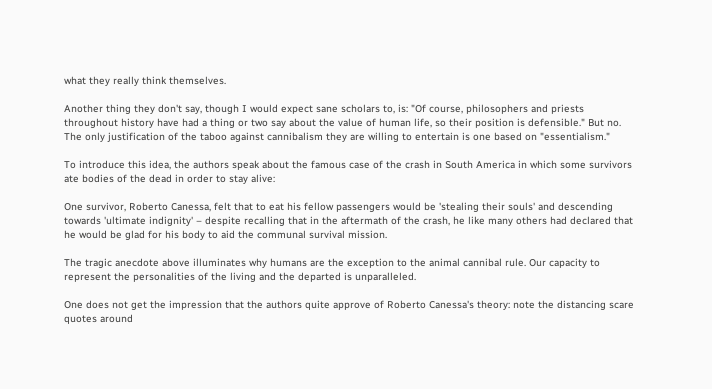what they really think themselves.

Another thing they don't say, though I would expect sane scholars to, is: "Of course, philosophers and priests throughout history have had a thing or two say about the value of human life, so their position is defensible." But no. The only justification of the taboo against cannibalism they are willing to entertain is one based on "essentialism."

To introduce this idea, the authors speak about the famous case of the crash in South America in which some survivors ate bodies of the dead in order to stay alive:

One survivor, Roberto Canessa, felt that to eat his fellow passengers would be 'stealing their souls' and descending towards 'ultimate indignity' – despite recalling that in the aftermath of the crash, he like many others had declared that he would be glad for his body to aid the communal survival mission.

The tragic anecdote above illuminates why humans are the exception to the animal cannibal rule. Our capacity to represent the personalities of the living and the departed is unparalleled.

One does not get the impression that the authors quite approve of Roberto Canessa's theory: note the distancing scare quotes around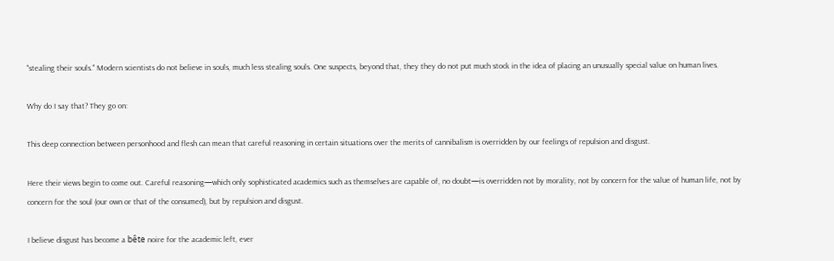"stealing their souls." Modern scientists do not believe in souls, much less stealing souls. One suspects, beyond that, they they do not put much stock in the idea of placing an unusually special value on human lives.

Why do I say that? They go on:

This deep connection between personhood and flesh can mean that careful reasoning in certain situations over the merits of cannibalism is overridden by our feelings of repulsion and disgust.

Here their views begin to come out. Careful reasoning—which only sophisticated academics such as themselves are capable of, no doubt—is overridden not by morality, not by concern for the value of human life, not by concern for the soul (our own or that of the consumed), but by repulsion and disgust.

I believe disgust has become a bête noire for the academic left, ever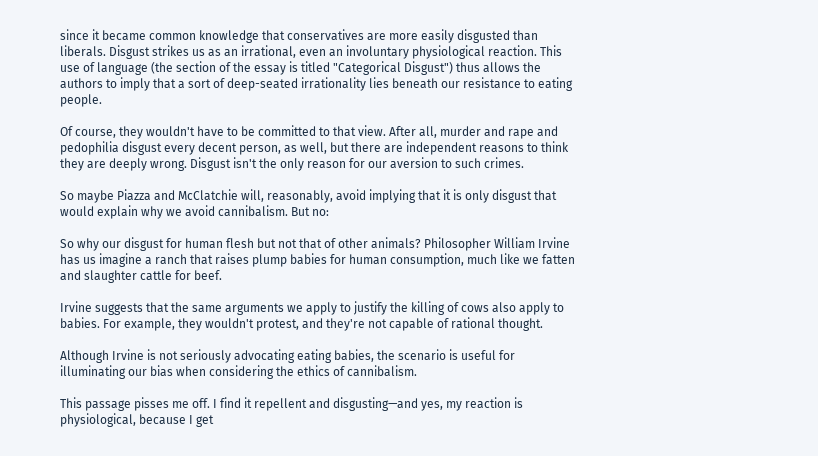since it became common knowledge that conservatives are more easily disgusted than liberals. Disgust strikes us as an irrational, even an involuntary physiological reaction. This use of language (the section of the essay is titled "Categorical Disgust") thus allows the authors to imply that a sort of deep-seated irrationality lies beneath our resistance to eating people.

Of course, they wouldn't have to be committed to that view. After all, murder and rape and pedophilia disgust every decent person, as well, but there are independent reasons to think they are deeply wrong. Disgust isn't the only reason for our aversion to such crimes.

So maybe Piazza and McClatchie will, reasonably, avoid implying that it is only disgust that would explain why we avoid cannibalism. But no:

So why our disgust for human flesh but not that of other animals? Philosopher William Irvine has us imagine a ranch that raises plump babies for human consumption, much like we fatten and slaughter cattle for beef.

Irvine suggests that the same arguments we apply to justify the killing of cows also apply to babies. For example, they wouldn't protest, and they're not capable of rational thought.

Although Irvine is not seriously advocating eating babies, the scenario is useful for illuminating our bias when considering the ethics of cannibalism.

This passage pisses me off. I find it repellent and disgusting—and yes, my reaction is physiological, because I get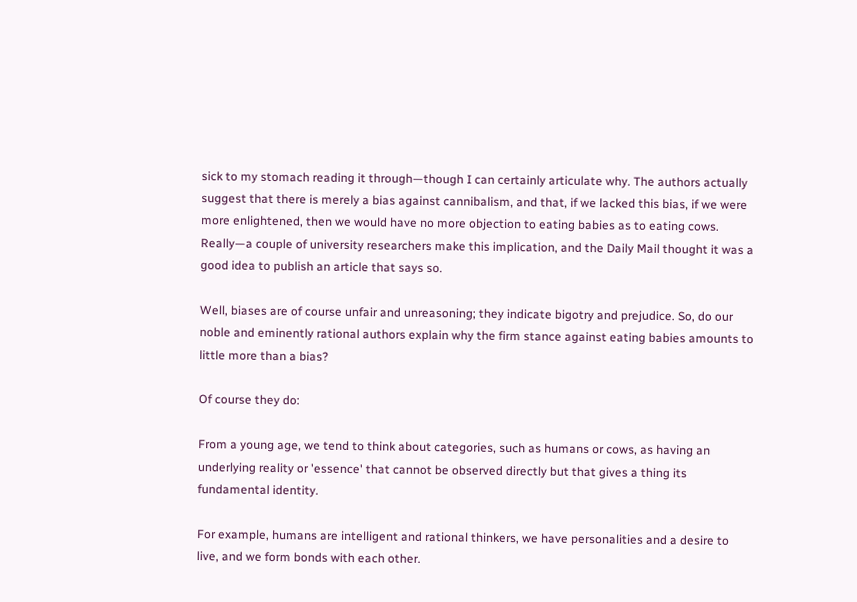sick to my stomach reading it through—though I can certainly articulate why. The authors actually suggest that there is merely a bias against cannibalism, and that, if we lacked this bias, if we were more enlightened, then we would have no more objection to eating babies as to eating cows. Really—a couple of university researchers make this implication, and the Daily Mail thought it was a good idea to publish an article that says so.

Well, biases are of course unfair and unreasoning; they indicate bigotry and prejudice. So, do our noble and eminently rational authors explain why the firm stance against eating babies amounts to little more than a bias?

Of course they do:

From a young age, we tend to think about categories, such as humans or cows, as having an underlying reality or 'essence' that cannot be observed directly but that gives a thing its fundamental identity.

For example, humans are intelligent and rational thinkers, we have personalities and a desire to live, and we form bonds with each other.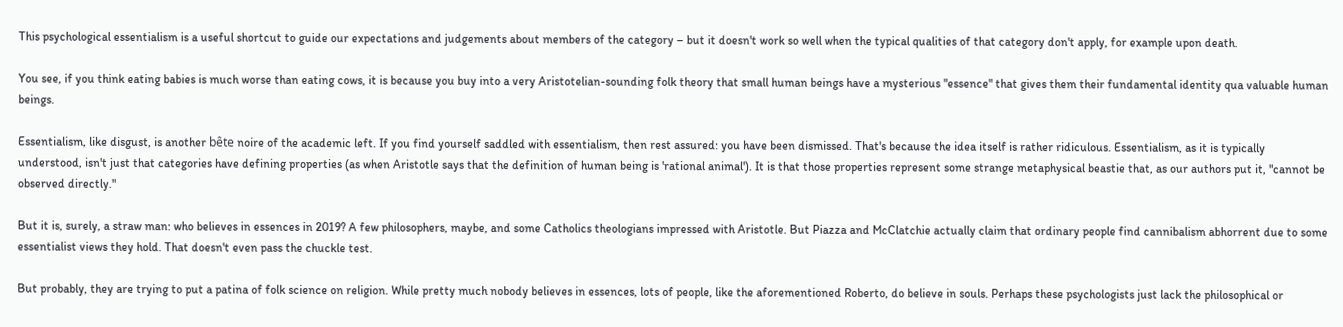This psychological essentialism is a useful shortcut to guide our expectations and judgements about members of the category – but it doesn't work so well when the typical qualities of that category don't apply, for example upon death.

You see, if you think eating babies is much worse than eating cows, it is because you buy into a very Aristotelian-sounding folk theory that small human beings have a mysterious "essence" that gives them their fundamental identity qua valuable human beings.

Essentialism, like disgust, is another bête noire of the academic left. If you find yourself saddled with essentialism, then rest assured: you have been dismissed. That's because the idea itself is rather ridiculous. Essentialism, as it is typically understood, isn't just that categories have defining properties (as when Aristotle says that the definition of human being is 'rational animal'). It is that those properties represent some strange metaphysical beastie that, as our authors put it, "cannot be observed directly."

But it is, surely, a straw man: who believes in essences in 2019? A few philosophers, maybe, and some Catholics theologians impressed with Aristotle. But Piazza and McClatchie actually claim that ordinary people find cannibalism abhorrent due to some essentialist views they hold. That doesn't even pass the chuckle test.

But probably, they are trying to put a patina of folk science on religion. While pretty much nobody believes in essences, lots of people, like the aforementioned Roberto, do believe in souls. Perhaps these psychologists just lack the philosophical or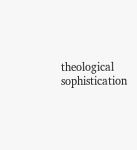theological sophistication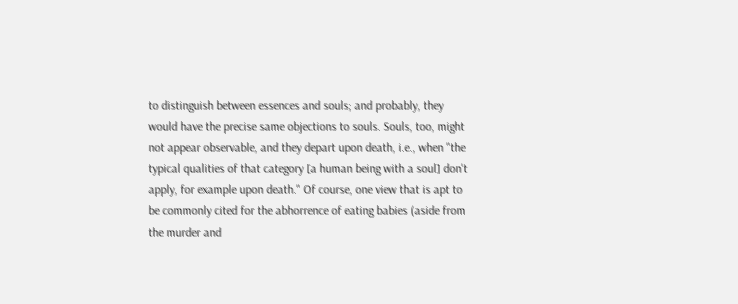to distinguish between essences and souls; and probably, they would have the precise same objections to souls. Souls, too, might not appear observable, and they depart upon death, i.e., when "the typical qualities of that category [a human being with a soul] don't apply, for example upon death." Of course, one view that is apt to be commonly cited for the abhorrence of eating babies (aside from the murder and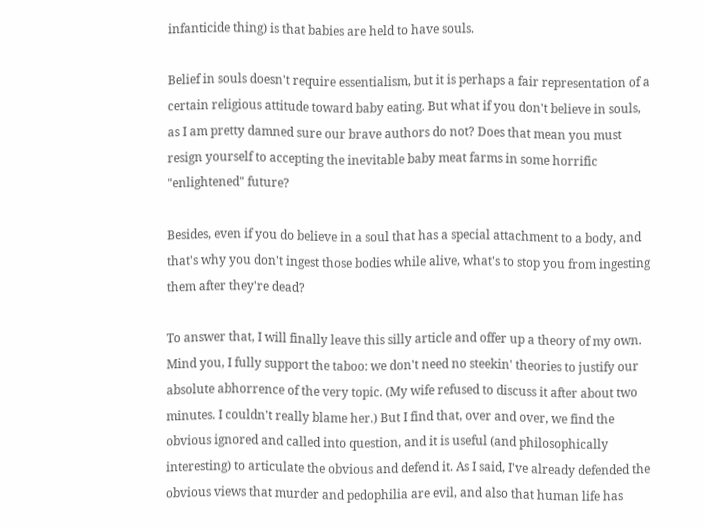infanticide thing) is that babies are held to have souls.

Belief in souls doesn't require essentialism, but it is perhaps a fair representation of a certain religious attitude toward baby eating. But what if you don't believe in souls, as I am pretty damned sure our brave authors do not? Does that mean you must resign yourself to accepting the inevitable baby meat farms in some horrific "enlightened" future?

Besides, even if you do believe in a soul that has a special attachment to a body, and that's why you don't ingest those bodies while alive, what's to stop you from ingesting them after they're dead?

To answer that, I will finally leave this silly article and offer up a theory of my own. Mind you, I fully support the taboo: we don't need no steekin' theories to justify our absolute abhorrence of the very topic. (My wife refused to discuss it after about two minutes. I couldn't really blame her.) But I find that, over and over, we find the obvious ignored and called into question, and it is useful (and philosophically interesting) to articulate the obvious and defend it. As I said, I've already defended the obvious views that murder and pedophilia are evil, and also that human life has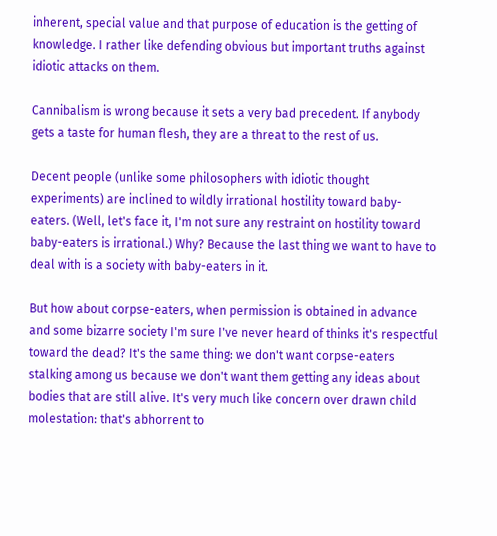inherent, special value and that purpose of education is the getting of knowledge. I rather like defending obvious but important truths against idiotic attacks on them.

Cannibalism is wrong because it sets a very bad precedent. If anybody gets a taste for human flesh, they are a threat to the rest of us.

Decent people (unlike some philosophers with idiotic thought experiments) are inclined to wildly irrational hostility toward baby-eaters. (Well, let's face it, I'm not sure any restraint on hostility toward baby-eaters is irrational.) Why? Because the last thing we want to have to deal with is a society with baby-eaters in it.

But how about corpse-eaters, when permission is obtained in advance and some bizarre society I'm sure I've never heard of thinks it's respectful toward the dead? It's the same thing: we don't want corpse-eaters stalking among us because we don't want them getting any ideas about bodies that are still alive. It's very much like concern over drawn child molestation: that's abhorrent to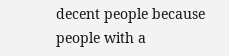decent people because people with a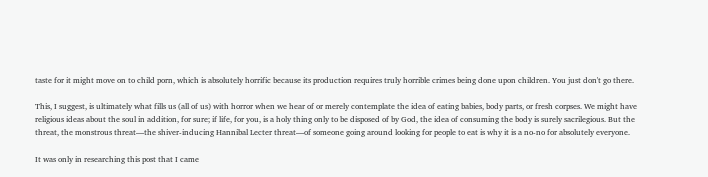taste for it might move on to child porn, which is absolutely horrific because its production requires truly horrible crimes being done upon children. You just don't go there.

This, I suggest, is ultimately what fills us (all of us) with horror when we hear of or merely contemplate the idea of eating babies, body parts, or fresh corpses. We might have religious ideas about the soul in addition, for sure; if life, for you, is a holy thing only to be disposed of by God, the idea of consuming the body is surely sacrilegious. But the threat, the monstrous threat—the shiver-inducing Hannibal Lecter threat—of someone going around looking for people to eat is why it is a no-no for absolutely everyone.

It was only in researching this post that I came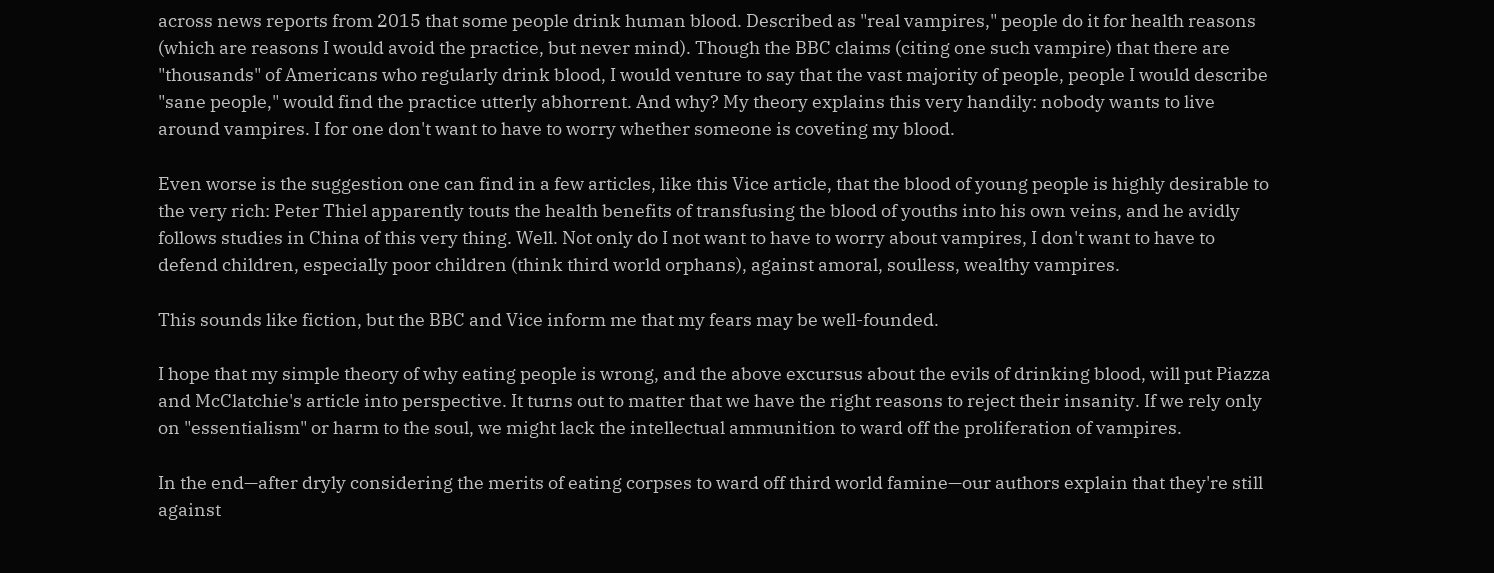across news reports from 2015 that some people drink human blood. Described as "real vampires," people do it for health reasons (which are reasons I would avoid the practice, but never mind). Though the BBC claims (citing one such vampire) that there are "thousands" of Americans who regularly drink blood, I would venture to say that the vast majority of people, people I would describe "sane people," would find the practice utterly abhorrent. And why? My theory explains this very handily: nobody wants to live around vampires. I for one don't want to have to worry whether someone is coveting my blood.

Even worse is the suggestion one can find in a few articles, like this Vice article, that the blood of young people is highly desirable to the very rich: Peter Thiel apparently touts the health benefits of transfusing the blood of youths into his own veins, and he avidly follows studies in China of this very thing. Well. Not only do I not want to have to worry about vampires, I don't want to have to defend children, especially poor children (think third world orphans), against amoral, soulless, wealthy vampires.

This sounds like fiction, but the BBC and Vice inform me that my fears may be well-founded.

I hope that my simple theory of why eating people is wrong, and the above excursus about the evils of drinking blood, will put Piazza and McClatchie's article into perspective. It turns out to matter that we have the right reasons to reject their insanity. If we rely only on "essentialism" or harm to the soul, we might lack the intellectual ammunition to ward off the proliferation of vampires.

In the end—after dryly considering the merits of eating corpses to ward off third world famine—our authors explain that they're still against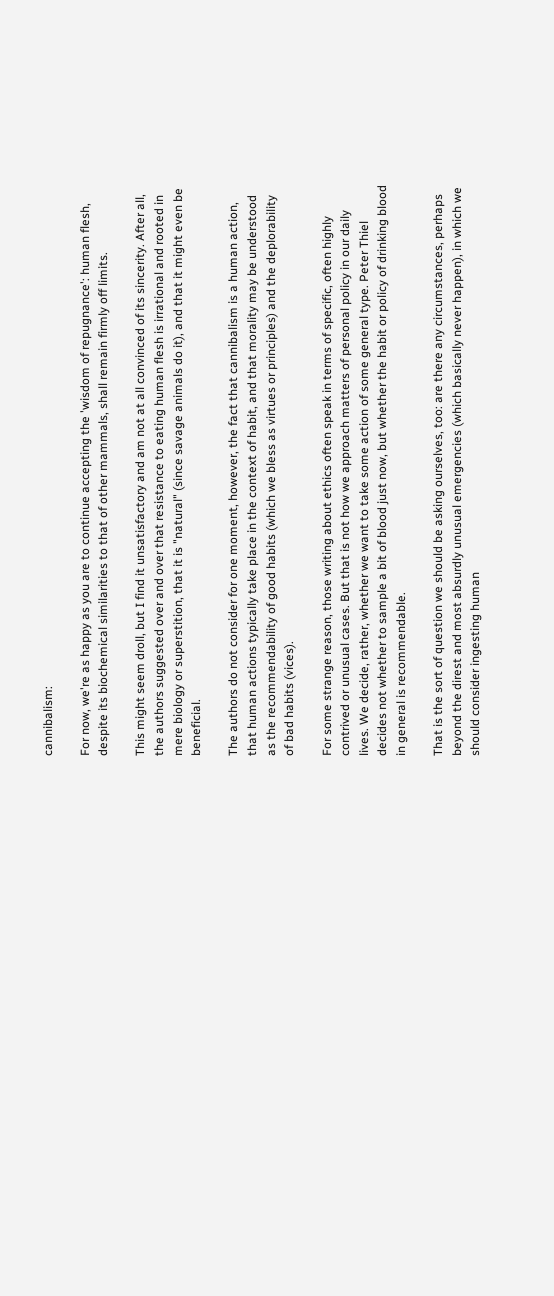cannibalism:

For now, we're as happy as you are to continue accepting the 'wisdom of repugnance': human flesh, despite its biochemical similarities to that of other mammals, shall remain firmly off limits.

This might seem droll, but I find it unsatisfactory and am not at all convinced of its sincerity. After all, the authors suggested over and over that resistance to eating human flesh is irrational and rooted in mere biology or superstition, that it is "natural" (since savage animals do it), and that it might even be beneficial.

The authors do not consider for one moment, however, the fact that cannibalism is a human action, that human actions typically take place in the context of habit, and that morality may be understood as the recommendability of good habits (which we bless as virtues or principles) and the deplorability of bad habits (vices).

For some strange reason, those writing about ethics often speak in terms of specific, often highly contrived or unusual cases. But that is not how we approach matters of personal policy in our daily lives. We decide, rather, whether we want to take some action of some general type. Peter Thiel decides not whether to sample a bit of blood just now, but whether the habit or policy of drinking blood in general is recommendable.

That is the sort of question we should be asking ourselves, too: are there any circumstances, perhaps beyond the direst and most absurdly unusual emergencies (which basically never happen), in which we should consider ingesting human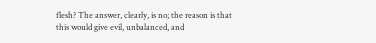flesh? The answer, clearly, is no; the reason is that this would give evil, unbalanced, and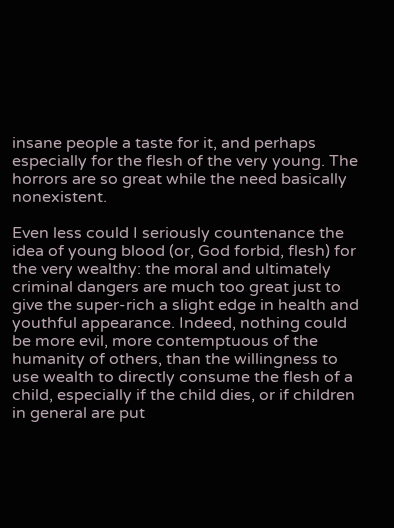insane people a taste for it, and perhaps especially for the flesh of the very young. The horrors are so great while the need basically nonexistent.

Even less could I seriously countenance the idea of young blood (or, God forbid, flesh) for the very wealthy: the moral and ultimately criminal dangers are much too great just to give the super-rich a slight edge in health and youthful appearance. Indeed, nothing could be more evil, more contemptuous of the humanity of others, than the willingness to use wealth to directly consume the flesh of a child, especially if the child dies, or if children in general are put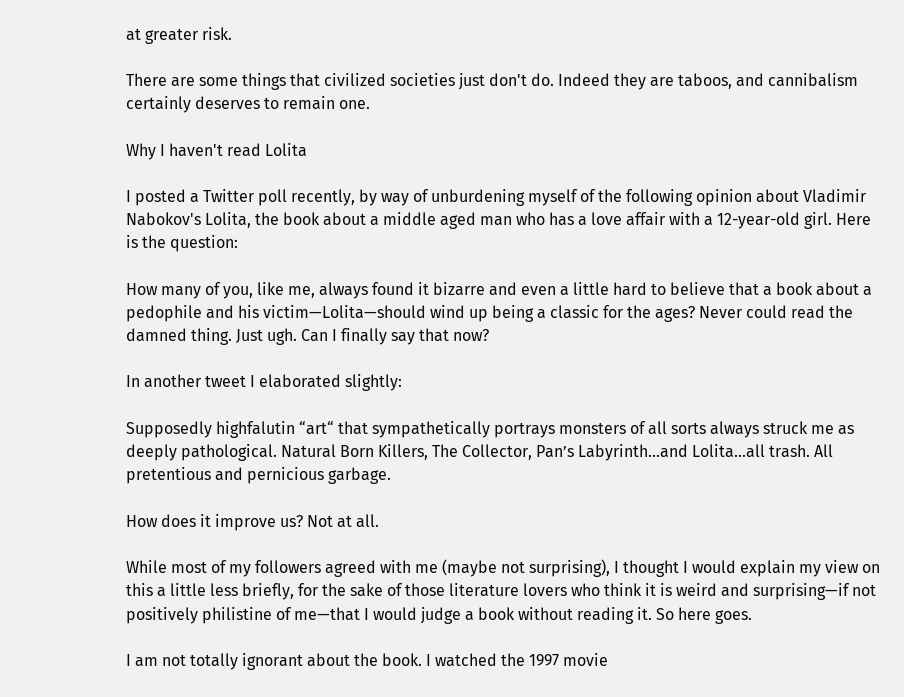at greater risk.

There are some things that civilized societies just don't do. Indeed they are taboos, and cannibalism certainly deserves to remain one.

Why I haven't read Lolita

I posted a Twitter poll recently, by way of unburdening myself of the following opinion about Vladimir Nabokov's Lolita, the book about a middle aged man who has a love affair with a 12-year-old girl. Here is the question:

How many of you, like me, always found it bizarre and even a little hard to believe that a book about a pedophile and his victim—Lolita—should wind up being a classic for the ages? Never could read the damned thing. Just ugh. Can I finally say that now?

In another tweet I elaborated slightly:

Supposedly highfalutin “art“ that sympathetically portrays monsters of all sorts always struck me as deeply pathological. Natural Born Killers, The Collector, Pan’s Labyrinth...and Lolita...all trash. All pretentious and pernicious garbage.

How does it improve us? Not at all.

While most of my followers agreed with me (maybe not surprising), I thought I would explain my view on this a little less briefly, for the sake of those literature lovers who think it is weird and surprising—if not positively philistine of me—that I would judge a book without reading it. So here goes.

I am not totally ignorant about the book. I watched the 1997 movie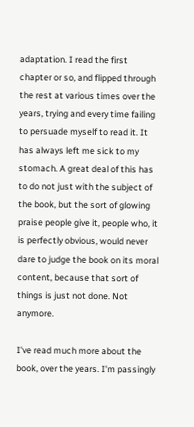adaptation. I read the first chapter or so, and flipped through the rest at various times over the years, trying and every time failing to persuade myself to read it. It has always left me sick to my stomach. A great deal of this has to do not just with the subject of the book, but the sort of glowing praise people give it, people who, it is perfectly obvious, would never dare to judge the book on its moral content, because that sort of things is just not done. Not anymore.

I've read much more about the book, over the years. I'm passingly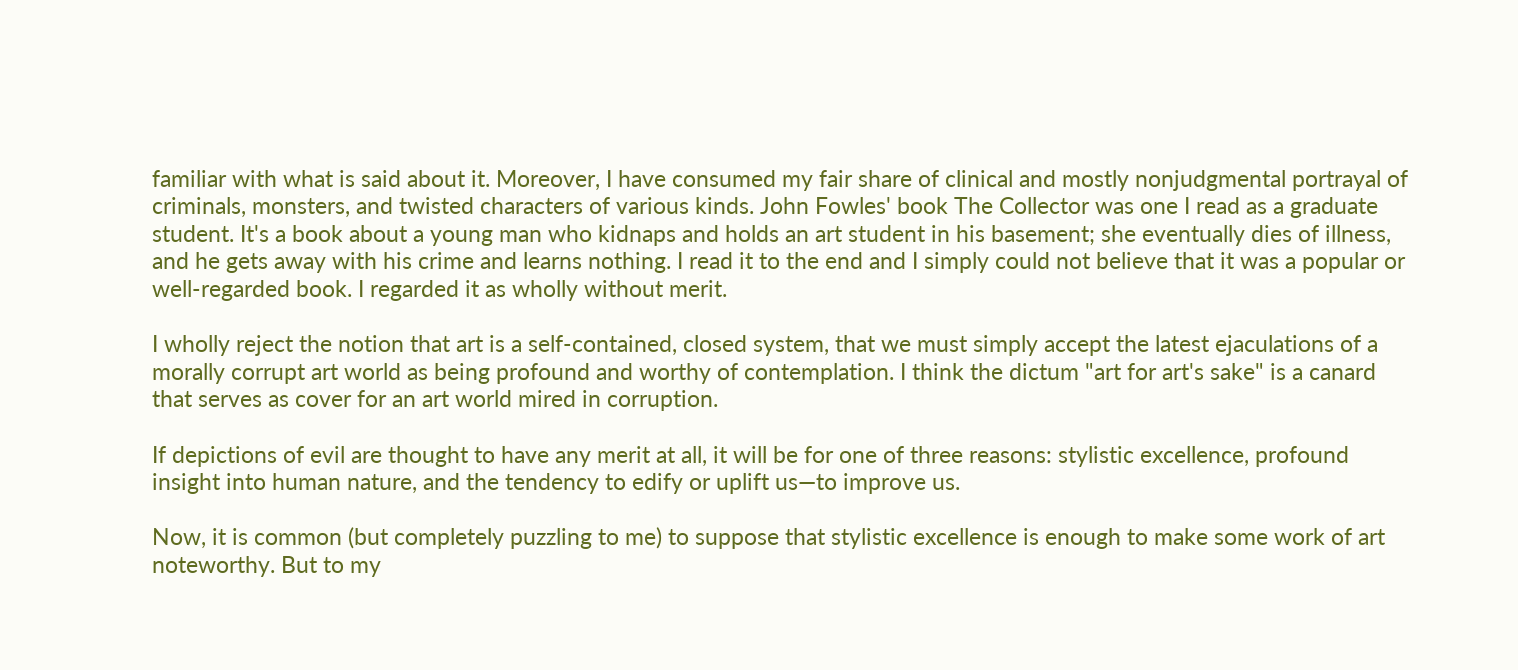familiar with what is said about it. Moreover, I have consumed my fair share of clinical and mostly nonjudgmental portrayal of criminals, monsters, and twisted characters of various kinds. John Fowles' book The Collector was one I read as a graduate student. It's a book about a young man who kidnaps and holds an art student in his basement; she eventually dies of illness, and he gets away with his crime and learns nothing. I read it to the end and I simply could not believe that it was a popular or well-regarded book. I regarded it as wholly without merit.

I wholly reject the notion that art is a self-contained, closed system, that we must simply accept the latest ejaculations of a morally corrupt art world as being profound and worthy of contemplation. I think the dictum "art for art's sake" is a canard that serves as cover for an art world mired in corruption.

If depictions of evil are thought to have any merit at all, it will be for one of three reasons: stylistic excellence, profound insight into human nature, and the tendency to edify or uplift us—to improve us.

Now, it is common (but completely puzzling to me) to suppose that stylistic excellence is enough to make some work of art noteworthy. But to my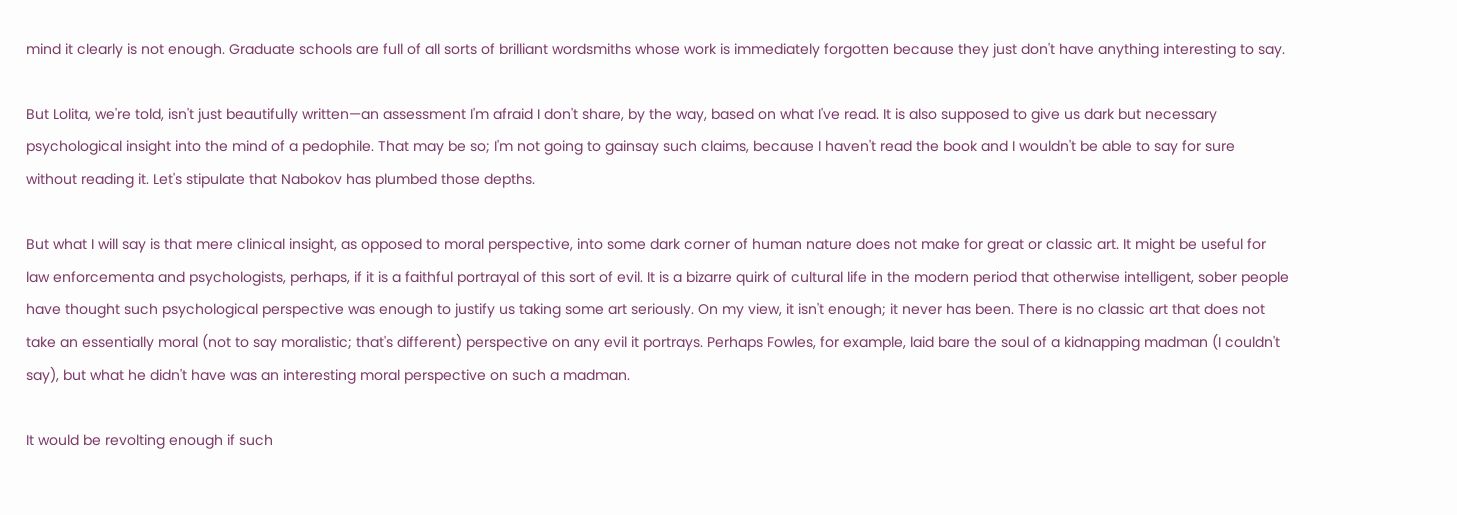mind it clearly is not enough. Graduate schools are full of all sorts of brilliant wordsmiths whose work is immediately forgotten because they just don't have anything interesting to say.

But Lolita, we're told, isn't just beautifully written—an assessment I'm afraid I don't share, by the way, based on what I've read. It is also supposed to give us dark but necessary psychological insight into the mind of a pedophile. That may be so; I'm not going to gainsay such claims, because I haven't read the book and I wouldn't be able to say for sure without reading it. Let's stipulate that Nabokov has plumbed those depths.

But what I will say is that mere clinical insight, as opposed to moral perspective, into some dark corner of human nature does not make for great or classic art. It might be useful for law enforcementa and psychologists, perhaps, if it is a faithful portrayal of this sort of evil. It is a bizarre quirk of cultural life in the modern period that otherwise intelligent, sober people have thought such psychological perspective was enough to justify us taking some art seriously. On my view, it isn't enough; it never has been. There is no classic art that does not take an essentially moral (not to say moralistic; that's different) perspective on any evil it portrays. Perhaps Fowles, for example, laid bare the soul of a kidnapping madman (I couldn't say), but what he didn't have was an interesting moral perspective on such a madman.

It would be revolting enough if such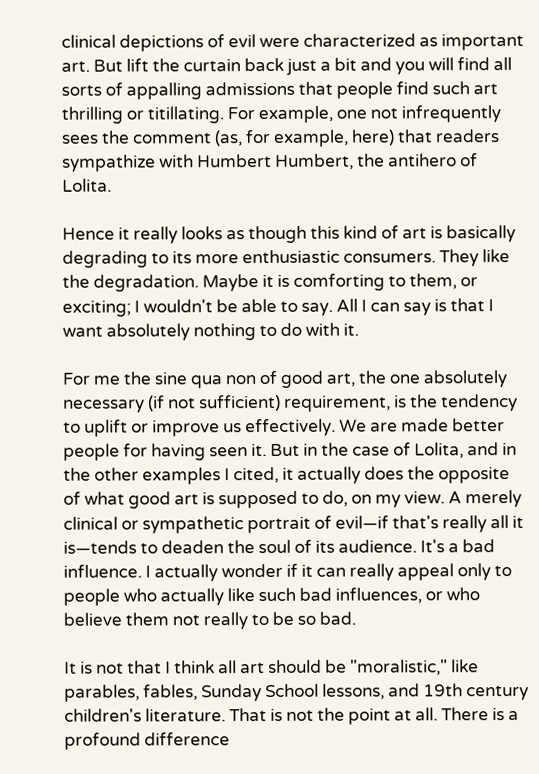clinical depictions of evil were characterized as important art. But lift the curtain back just a bit and you will find all sorts of appalling admissions that people find such art thrilling or titillating. For example, one not infrequently sees the comment (as, for example, here) that readers sympathize with Humbert Humbert, the antihero of Lolita.

Hence it really looks as though this kind of art is basically degrading to its more enthusiastic consumers. They like the degradation. Maybe it is comforting to them, or exciting; I wouldn't be able to say. All I can say is that I want absolutely nothing to do with it.

For me the sine qua non of good art, the one absolutely necessary (if not sufficient) requirement, is the tendency to uplift or improve us effectively. We are made better people for having seen it. But in the case of Lolita, and in the other examples I cited, it actually does the opposite of what good art is supposed to do, on my view. A merely clinical or sympathetic portrait of evil—if that's really all it is—tends to deaden the soul of its audience. It's a bad influence. I actually wonder if it can really appeal only to people who actually like such bad influences, or who believe them not really to be so bad.

It is not that I think all art should be "moralistic," like parables, fables, Sunday School lessons, and 19th century children's literature. That is not the point at all. There is a profound difference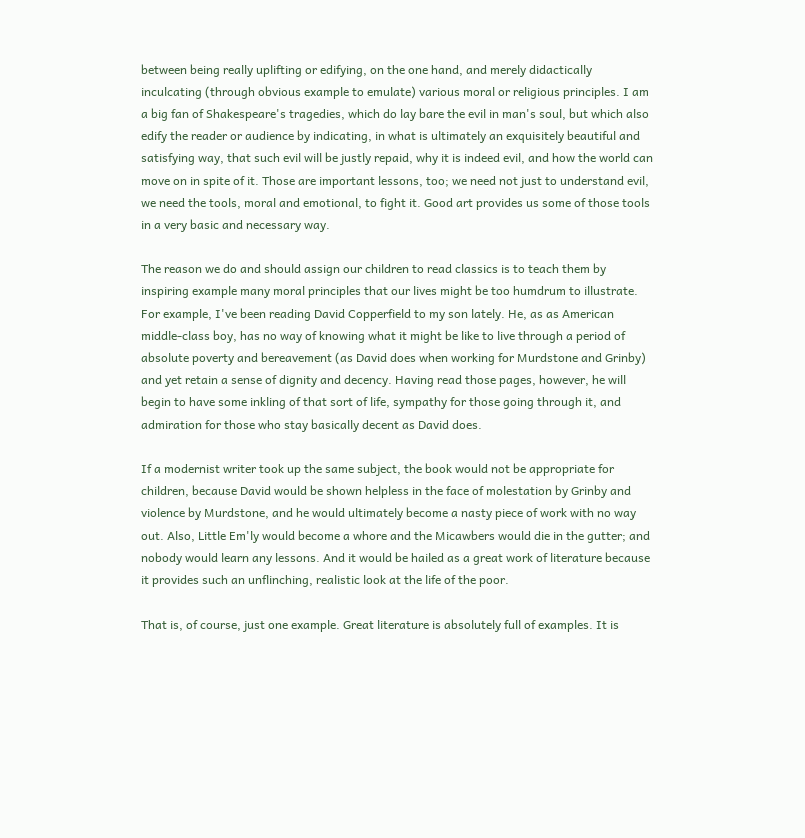between being really uplifting or edifying, on the one hand, and merely didactically inculcating (through obvious example to emulate) various moral or religious principles. I am a big fan of Shakespeare's tragedies, which do lay bare the evil in man's soul, but which also edify the reader or audience by indicating, in what is ultimately an exquisitely beautiful and satisfying way, that such evil will be justly repaid, why it is indeed evil, and how the world can move on in spite of it. Those are important lessons, too; we need not just to understand evil, we need the tools, moral and emotional, to fight it. Good art provides us some of those tools in a very basic and necessary way.

The reason we do and should assign our children to read classics is to teach them by inspiring example many moral principles that our lives might be too humdrum to illustrate. For example, I've been reading David Copperfield to my son lately. He, as as American middle-class boy, has no way of knowing what it might be like to live through a period of absolute poverty and bereavement (as David does when working for Murdstone and Grinby) and yet retain a sense of dignity and decency. Having read those pages, however, he will begin to have some inkling of that sort of life, sympathy for those going through it, and admiration for those who stay basically decent as David does.

If a modernist writer took up the same subject, the book would not be appropriate for children, because David would be shown helpless in the face of molestation by Grinby and violence by Murdstone, and he would ultimately become a nasty piece of work with no way out. Also, Little Em'ly would become a whore and the Micawbers would die in the gutter; and nobody would learn any lessons. And it would be hailed as a great work of literature because it provides such an unflinching, realistic look at the life of the poor.

That is, of course, just one example. Great literature is absolutely full of examples. It is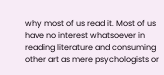why most of us read it. Most of us have no interest whatsoever in reading literature and consuming other art as mere psychologists or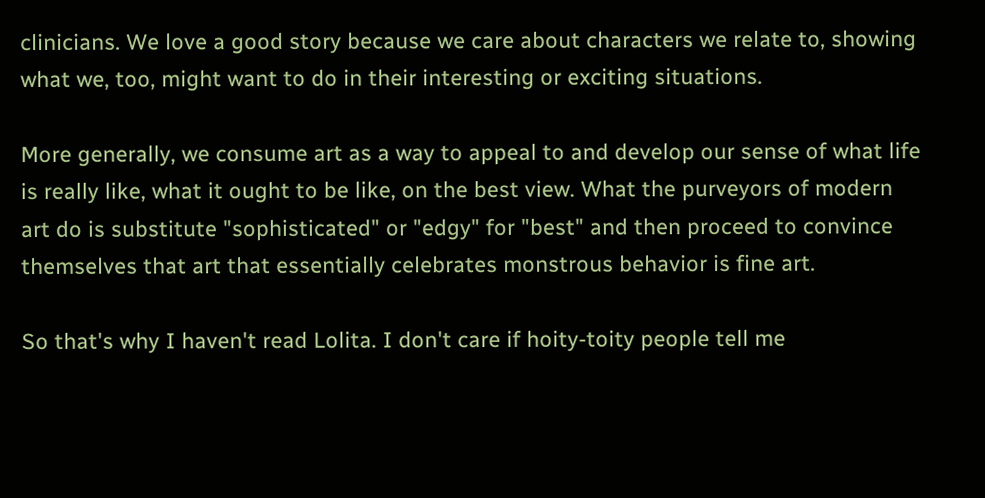clinicians. We love a good story because we care about characters we relate to, showing what we, too, might want to do in their interesting or exciting situations.

More generally, we consume art as a way to appeal to and develop our sense of what life is really like, what it ought to be like, on the best view. What the purveyors of modern art do is substitute "sophisticated" or "edgy" for "best" and then proceed to convince themselves that art that essentially celebrates monstrous behavior is fine art.

So that's why I haven't read Lolita. I don't care if hoity-toity people tell me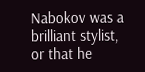Nabokov was a brilliant stylist, or that he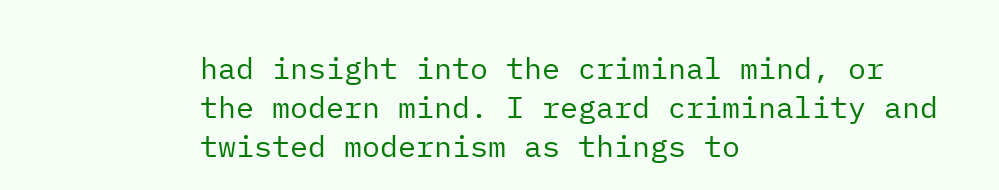had insight into the criminal mind, or the modern mind. I regard criminality and twisted modernism as things to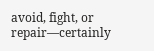avoid, fight, or repair—certainly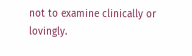not to examine clinically or lovingly.